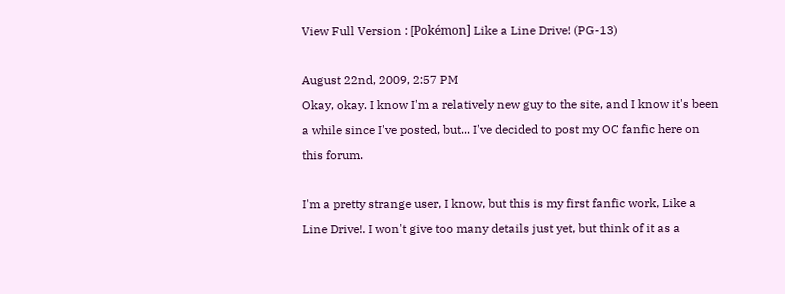View Full Version : [Pokémon] Like a Line Drive! (PG-13)

August 22nd, 2009, 2:57 PM
Okay, okay. I know I'm a relatively new guy to the site, and I know it's been a while since I've posted, but... I've decided to post my OC fanfic here on this forum.

I'm a pretty strange user, I know, but this is my first fanfic work, Like a Line Drive!. I won't give too many details just yet, but think of it as a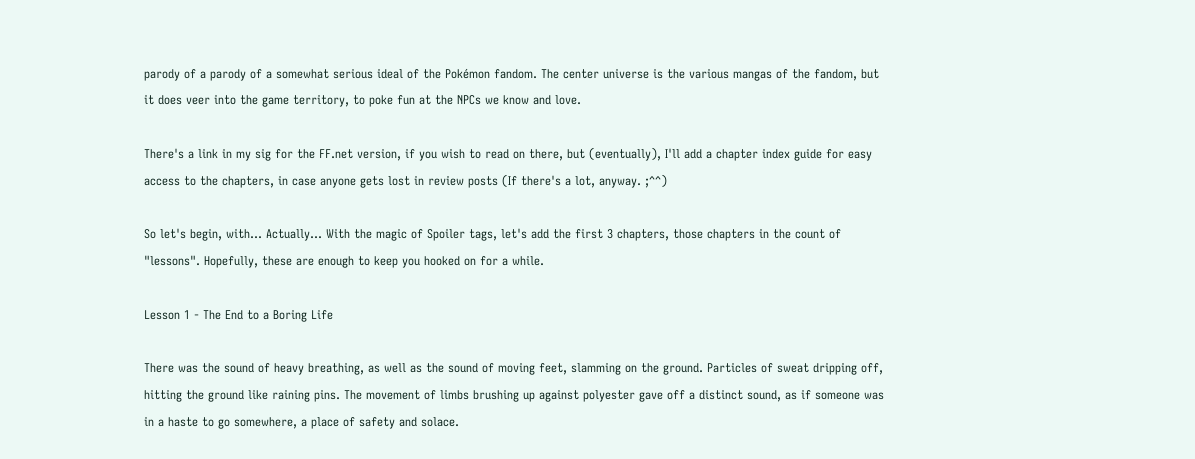parody of a parody of a somewhat serious ideal of the Pokémon fandom. The center universe is the various mangas of the fandom, but it does veer into the game territory, to poke fun at the NPCs we know and love.

There's a link in my sig for the FF.net version, if you wish to read on there, but (eventually), I'll add a chapter index guide for easy access to the chapters, in case anyone gets lost in review posts (If there's a lot, anyway. ;^^)

So let's begin, with... Actually... With the magic of Spoiler tags, let's add the first 3 chapters, those chapters in the count of "lessons". Hopefully, these are enough to keep you hooked on for a while.

Lesson 1 - The End to a Boring Life

There was the sound of heavy breathing, as well as the sound of moving feet, slamming on the ground. Particles of sweat dripping off, hitting the ground like raining pins. The movement of limbs brushing up against polyester gave off a distinct sound, as if someone was in a haste to go somewhere, a place of safety and solace.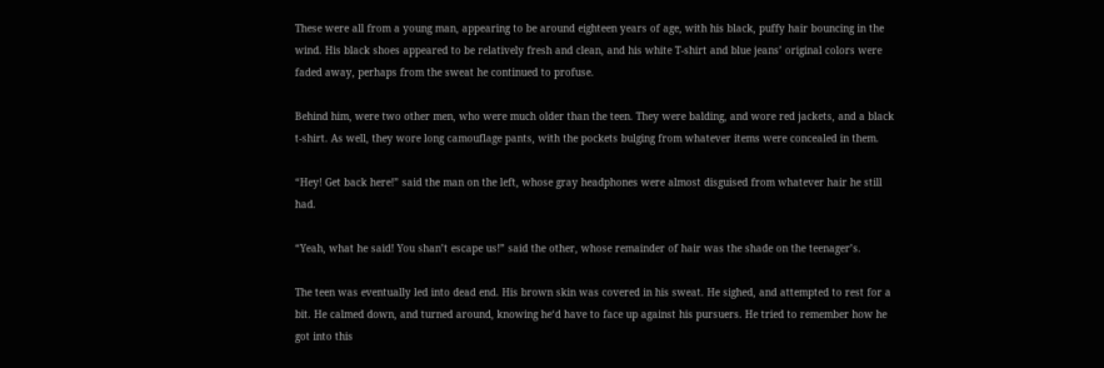These were all from a young man, appearing to be around eighteen years of age, with his black, puffy hair bouncing in the wind. His black shoes appeared to be relatively fresh and clean, and his white T-shirt and blue jeans’ original colors were faded away, perhaps from the sweat he continued to profuse.

Behind him, were two other men, who were much older than the teen. They were balding, and wore red jackets, and a black t-shirt. As well, they wore long camouflage pants, with the pockets bulging from whatever items were concealed in them.

“Hey! Get back here!” said the man on the left, whose gray headphones were almost disguised from whatever hair he still had.

“Yeah, what he said! You shan’t escape us!” said the other, whose remainder of hair was the shade on the teenager’s.

The teen was eventually led into dead end. His brown skin was covered in his sweat. He sighed, and attempted to rest for a bit. He calmed down, and turned around, knowing he‘d have to face up against his pursuers. He tried to remember how he got into this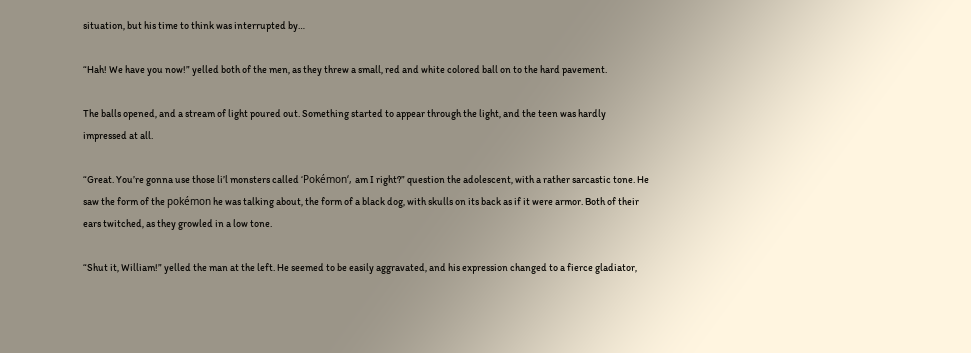situation, but his time to think was interrupted by…

“Hah! We have you now!” yelled both of the men, as they threw a small, red and white colored ball on to the hard pavement.

The balls opened, and a stream of light poured out. Something started to appear through the light, and the teen was hardly impressed at all.

“Great. You’re gonna use those li’l monsters called ‘Pokémon‘, am I right?” question the adolescent, with a rather sarcastic tone. He saw the form of the pokémon he was talking about, the form of a black dog, with skulls on its back as if it were armor. Both of their ears twitched, as they growled in a low tone.

“Shut it, William!” yelled the man at the left. He seemed to be easily aggravated, and his expression changed to a fierce gladiator,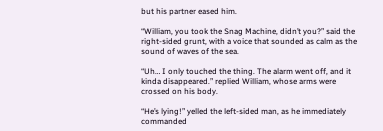but his partner eased him.

“William, you took the Snag Machine, didn’t you?” said the right-sided grunt, with a voice that sounded as calm as the sound of waves of the sea.

“Uh… I only touched the thing. The alarm went off, and it kinda disappeared.” replied William, whose arms were crossed on his body.

“He’s lying!” yelled the left-sided man, as he immediately commanded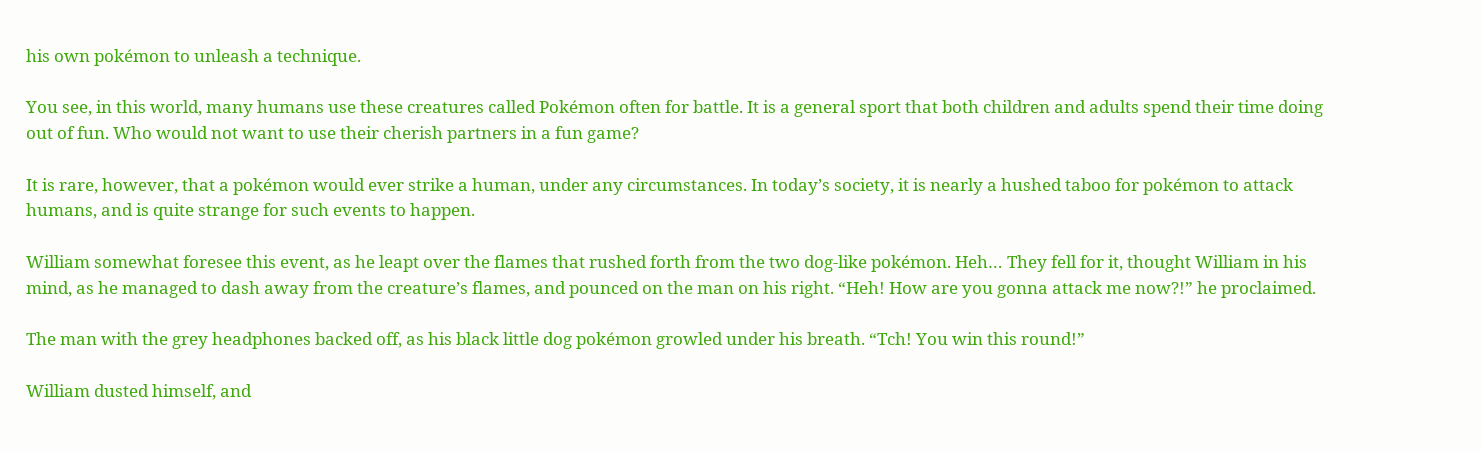his own pokémon to unleash a technique.

You see, in this world, many humans use these creatures called Pokémon often for battle. It is a general sport that both children and adults spend their time doing out of fun. Who would not want to use their cherish partners in a fun game?

It is rare, however, that a pokémon would ever strike a human, under any circumstances. In today’s society, it is nearly a hushed taboo for pokémon to attack humans, and is quite strange for such events to happen.

William somewhat foresee this event, as he leapt over the flames that rushed forth from the two dog-like pokémon. Heh… They fell for it, thought William in his mind, as he managed to dash away from the creature’s flames, and pounced on the man on his right. “Heh! How are you gonna attack me now?!” he proclaimed.

The man with the grey headphones backed off, as his black little dog pokémon growled under his breath. “Tch! You win this round!”

William dusted himself, and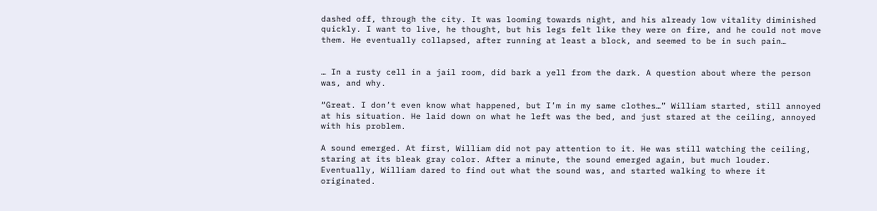dashed off, through the city. It was looming towards night, and his already low vitality diminished quickly. I want to live, he thought, but his legs felt like they were on fire, and he could not move them. He eventually collapsed, after running at least a block, and seemed to be in such pain…


… In a rusty cell in a jail room, did bark a yell from the dark. A question about where the person was, and why.

“Great. I don’t even know what happened, but I’m in my same clothes…” William started, still annoyed at his situation. He laid down on what he left was the bed, and just stared at the ceiling, annoyed with his problem.

A sound emerged. At first, William did not pay attention to it. He was still watching the ceiling, staring at its bleak gray color. After a minute, the sound emerged again, but much louder. Eventually, William dared to find out what the sound was, and started walking to where it originated.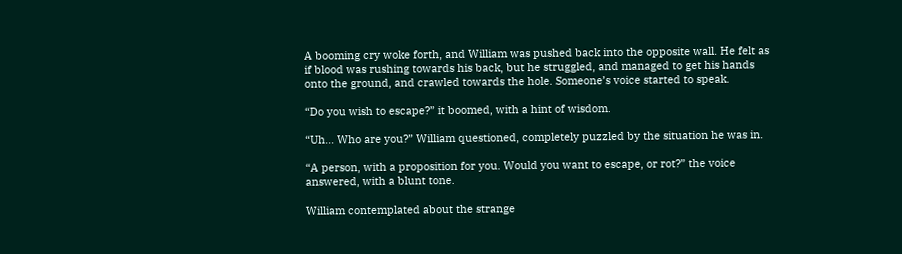A booming cry woke forth, and William was pushed back into the opposite wall. He felt as if blood was rushing towards his back, but he struggled, and managed to get his hands onto the ground, and crawled towards the hole. Someone’s voice started to speak.

“Do you wish to escape?” it boomed, with a hint of wisdom.

“Uh… Who are you?” William questioned, completely puzzled by the situation he was in.

“A person, with a proposition for you. Would you want to escape, or rot?” the voice answered, with a blunt tone.

William contemplated about the strange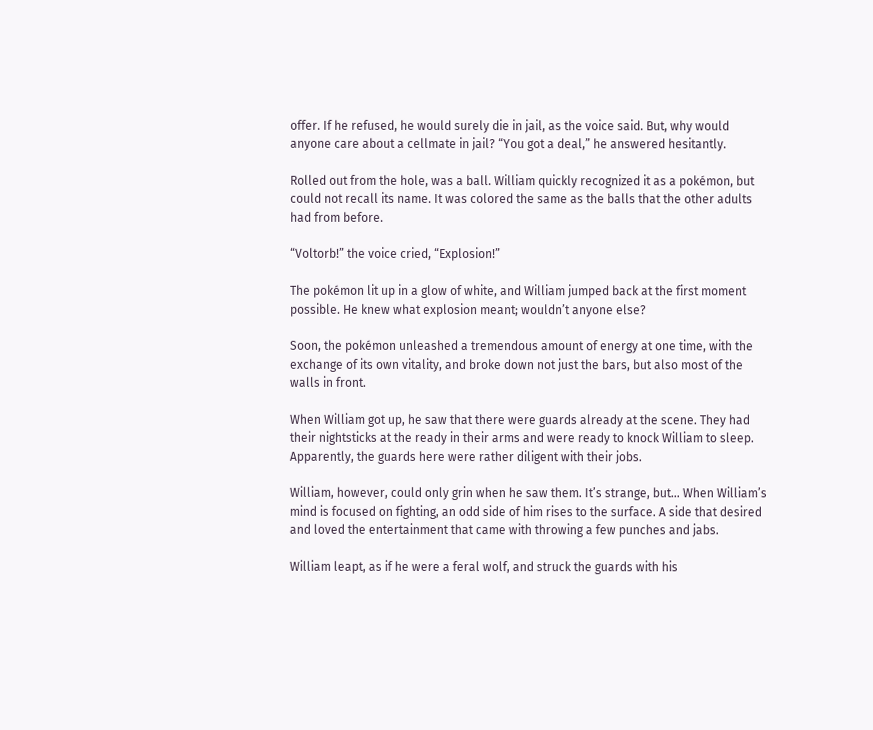offer. If he refused, he would surely die in jail, as the voice said. But, why would anyone care about a cellmate in jail? “You got a deal,” he answered hesitantly.

Rolled out from the hole, was a ball. William quickly recognized it as a pokémon, but could not recall its name. It was colored the same as the balls that the other adults had from before.

“Voltorb!” the voice cried, “Explosion!”

The pokémon lit up in a glow of white, and William jumped back at the first moment possible. He knew what explosion meant; wouldn’t anyone else?

Soon, the pokémon unleashed a tremendous amount of energy at one time, with the exchange of its own vitality, and broke down not just the bars, but also most of the walls in front.

When William got up, he saw that there were guards already at the scene. They had their nightsticks at the ready in their arms and were ready to knock William to sleep. Apparently, the guards here were rather diligent with their jobs.

William, however, could only grin when he saw them. It’s strange, but… When William’s mind is focused on fighting, an odd side of him rises to the surface. A side that desired and loved the entertainment that came with throwing a few punches and jabs.

William leapt, as if he were a feral wolf, and struck the guards with his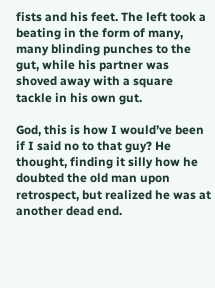fists and his feet. The left took a beating in the form of many, many blinding punches to the gut, while his partner was shoved away with a square tackle in his own gut.

God, this is how I would’ve been if I said no to that guy? He thought, finding it silly how he doubted the old man upon retrospect, but realized he was at another dead end.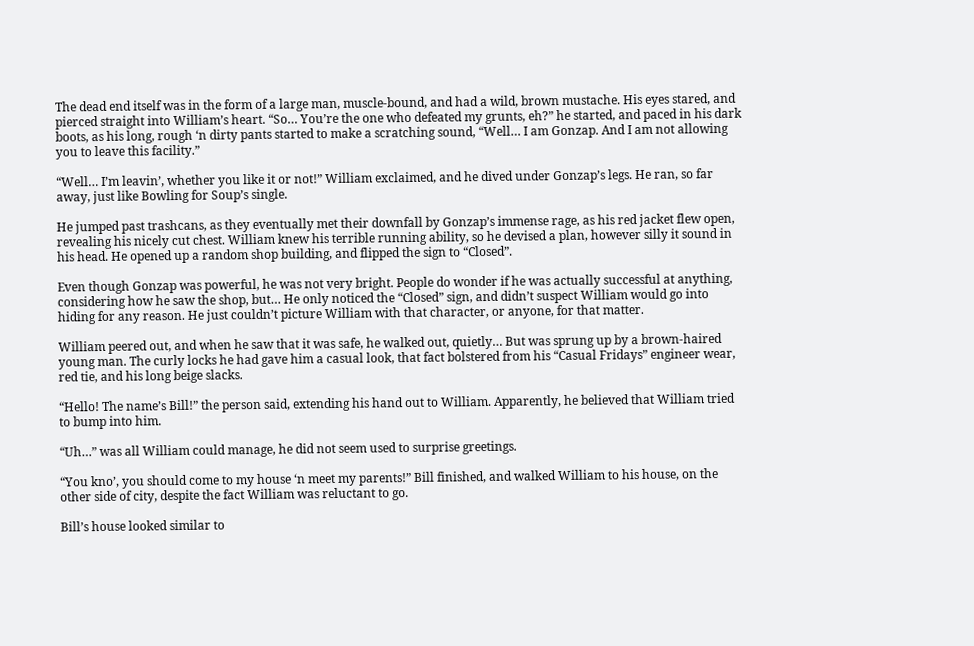The dead end itself was in the form of a large man, muscle-bound, and had a wild, brown mustache. His eyes stared, and pierced straight into William’s heart. “So… You’re the one who defeated my grunts, eh?” he started, and paced in his dark boots, as his long, rough ‘n dirty pants started to make a scratching sound, “Well… I am Gonzap. And I am not allowing you to leave this facility.”

“Well… I’m leavin’, whether you like it or not!” William exclaimed, and he dived under Gonzap’s legs. He ran, so far away, just like Bowling for Soup’s single.

He jumped past trashcans, as they eventually met their downfall by Gonzap’s immense rage, as his red jacket flew open, revealing his nicely cut chest. William knew his terrible running ability, so he devised a plan, however silly it sound in his head. He opened up a random shop building, and flipped the sign to “Closed”.

Even though Gonzap was powerful, he was not very bright. People do wonder if he was actually successful at anything, considering how he saw the shop, but… He only noticed the “Closed” sign, and didn’t suspect William would go into hiding for any reason. He just couldn’t picture William with that character, or anyone, for that matter.

William peered out, and when he saw that it was safe, he walked out, quietly… But was sprung up by a brown-haired young man. The curly locks he had gave him a casual look, that fact bolstered from his “Casual Fridays” engineer wear, red tie, and his long beige slacks.

“Hello! The name’s Bill!” the person said, extending his hand out to William. Apparently, he believed that William tried to bump into him.

“Uh…” was all William could manage, he did not seem used to surprise greetings.

“You kno’, you should come to my house ‘n meet my parents!” Bill finished, and walked William to his house, on the other side of city, despite the fact William was reluctant to go.

Bill’s house looked similar to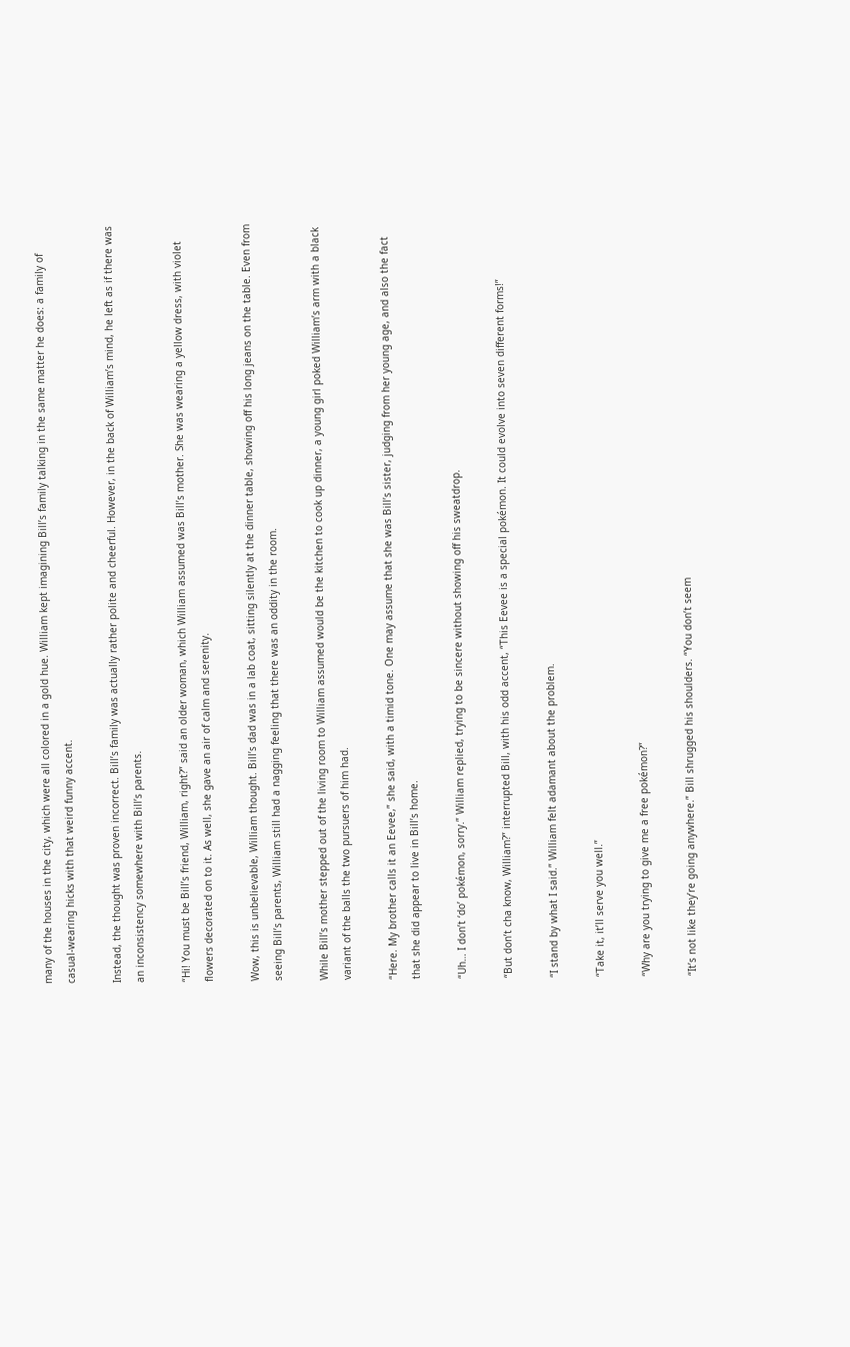many of the houses in the city, which were all colored in a gold hue. William kept imagining Bill’s family talking in the same matter he does: a family of casual-wearing hicks with that weird funny accent.

Instead, the thought was proven incorrect. Bill’s family was actually rather polite and cheerful. However, in the back of William’s mind, he left as if there was an inconsistency somewhere with Bill’s parents.

“Hi! You must be Bill’s friend, William, right?” said an older woman, which William assumed was Bill’s mother. She was wearing a yellow dress, with violet flowers decorated on to it. As well, she gave an air of calm and serenity.

Wow, this is unbelievable, William thought. Bill’s dad was in a lab coat, sitting silently at the dinner table, showing off his long jeans on the table. Even from seeing Bill’s parents, William still had a nagging feeling that there was an oddity in the room.

While Bill’s mother stepped out of the living room to William assumed would be the kitchen to cook up dinner, a young girl poked William’s arm with a black variant of the balls the two pursuers of him had.

“Here. My brother calls it an Eevee,” she said, with a timid tone. One may assume that she was Bill’s sister, judging from her young age, and also the fact that she did appear to live in Bill’s home.

“Uh… I don’t ‘do’ pokémon, sorry.” William replied, trying to be sincere without showing off his sweatdrop.

“But don’t cha know, William?” interrupted Bill, with his odd accent, “This Eevee is a special pokémon. It could evolve into seven different forms!”

“I stand by what I said.” William felt adamant about the problem.

“Take it, it’ll serve you well.”

“Why are you trying to give me a free pokémon?”

“It’s not like they’re going anywhere.” Bill shrugged his shoulders. “You don’t seem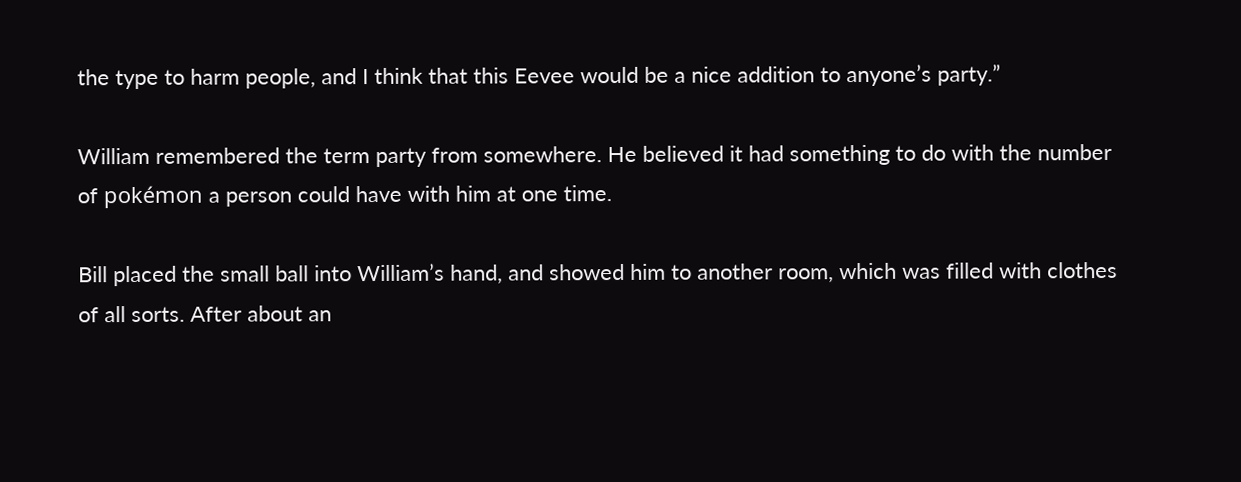the type to harm people, and I think that this Eevee would be a nice addition to anyone’s party.”

William remembered the term party from somewhere. He believed it had something to do with the number of pokémon a person could have with him at one time.

Bill placed the small ball into William’s hand, and showed him to another room, which was filled with clothes of all sorts. After about an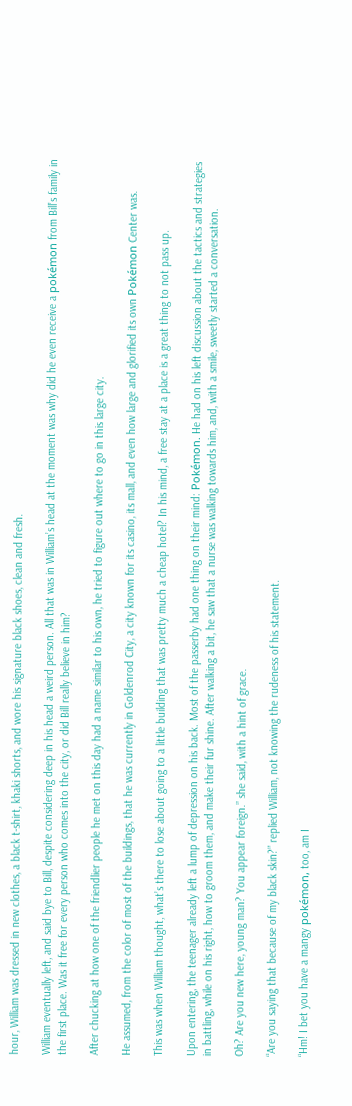hour, William was dressed in new clothes, a black t-shirt, khaki shorts, and wore his signature black shoes, clean and fresh.

William eventually left, and said bye to Bill, despite considering deep in his head a weird person. All that was in William’s head at the moment was why did he even receive a pokémon from Bill’s family in the first place. Was it free for every person who comes into the city, or did Bill really believe in him?

After chucking at how one of the friendlier people he met on this day had a name similar to his own, he tried to figure out where to go in this large city.

He assumed, from the color of most of the buildings, that he was currently in Goldenrod City, a city known for its casino, its mall, and even how large and glorified its own Pokémon Center was.

This was when William thought, what’s there to lose about going to a little building that was pretty much a cheap hotel? In his mind, a free stay at a place is a great thing to not pass up.

Upon entering, the teenager already left a lump of depression on his back. Most of the passerby had one thing on their mind: Pokémon. He had on his left discussion about the tactics and strategies in battling, while on his right, how to groom them, and make their fur shine. After walking a bit, he saw that a nurse was walking towards him, and, with a smile, sweetly started a conversation.

Oh? Are you new here, young man? You appear foreign.” she said, with a hint of grace.

“Are you saying that because of my black skin?” replied William, not knowing the rudeness of his statement.

“Hm! I bet you have a mangy pokémon, too, am I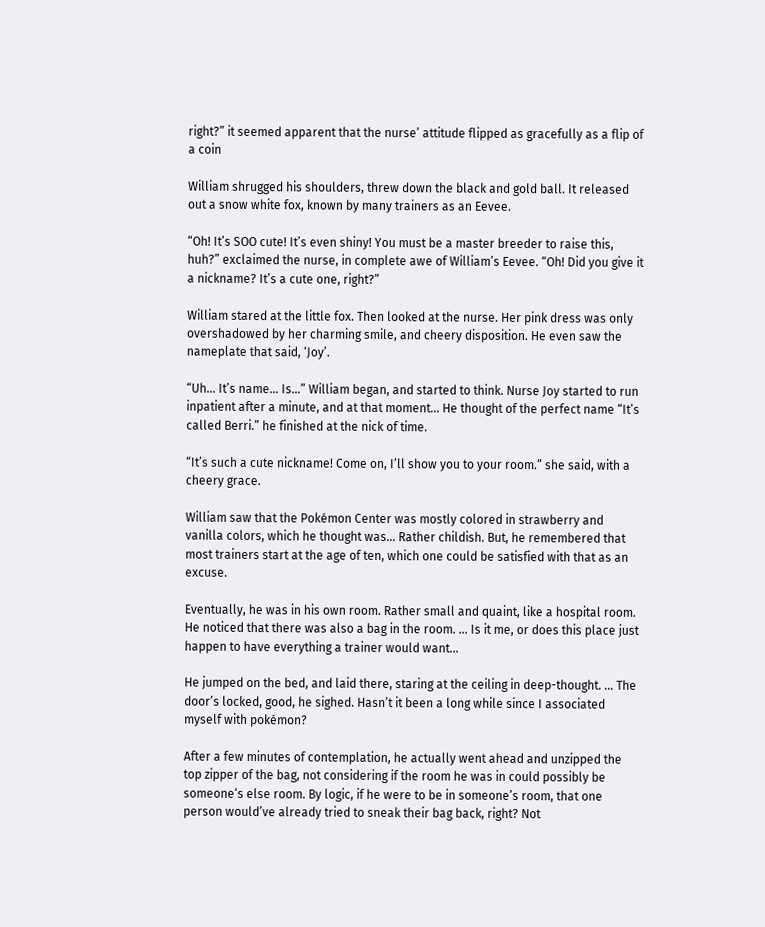right?” it seemed apparent that the nurse’ attitude flipped as gracefully as a flip of a coin

William shrugged his shoulders, threw down the black and gold ball. It released out a snow white fox, known by many trainers as an Eevee.

“Oh! It’s SOO cute! It’s even shiny! You must be a master breeder to raise this, huh?” exclaimed the nurse, in complete awe of William’s Eevee. “Oh! Did you give it a nickname? It’s a cute one, right?”

William stared at the little fox. Then looked at the nurse. Her pink dress was only overshadowed by her charming smile, and cheery disposition. He even saw the nameplate that said, ‘Joy’.

“Uh… It’s name… Is…” William began, and started to think. Nurse Joy started to run inpatient after a minute, and at that moment… He thought of the perfect name “It’s called Berri.” he finished at the nick of time.

“It’s such a cute nickname! Come on, I’ll show you to your room.” she said, with a cheery grace.

William saw that the Pokémon Center was mostly colored in strawberry and vanilla colors, which he thought was… Rather childish. But, he remembered that most trainers start at the age of ten, which one could be satisfied with that as an excuse.

Eventually, he was in his own room. Rather small and quaint, like a hospital room. He noticed that there was also a bag in the room. … Is it me, or does this place just happen to have everything a trainer would want…

He jumped on the bed, and laid there, staring at the ceiling in deep-thought. … The door’s locked, good, he sighed. Hasn’t it been a long while since I associated myself with pokémon?

After a few minutes of contemplation, he actually went ahead and unzipped the top zipper of the bag, not considering if the room he was in could possibly be someone‘s else room. By logic, if he were to be in someone’s room, that one person would’ve already tried to sneak their bag back, right? Not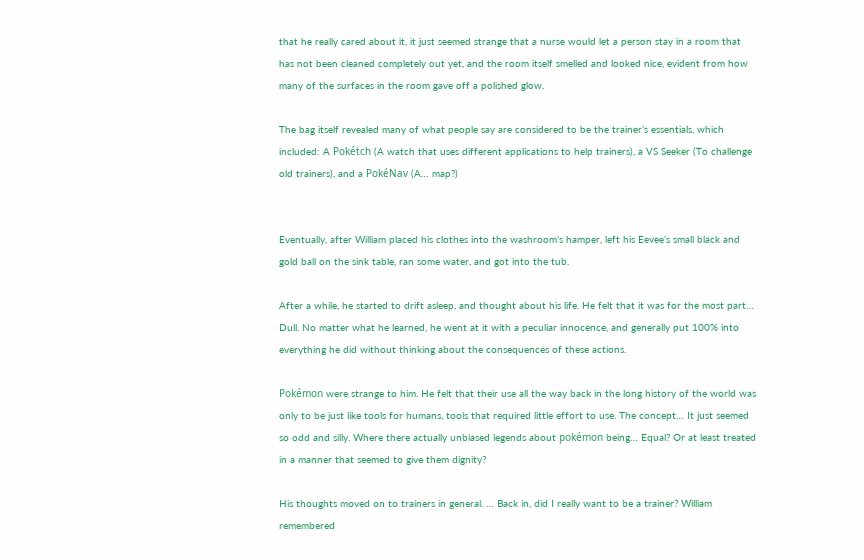that he really cared about it, it just seemed strange that a nurse would let a person stay in a room that has not been cleaned completely out yet, and the room itself smelled and looked nice, evident from how many of the surfaces in the room gave off a polished glow.

The bag itself revealed many of what people say are considered to be the trainer’s essentials, which included: A Pokétch (A watch that uses different applications to help trainers), a VS Seeker (To challenge old trainers), and a PokéNav (A… map?)


Eventually, after William placed his clothes into the washroom’s hamper, left his Eevee’s small black and gold ball on the sink table, ran some water, and got into the tub.

After a while, he started to drift asleep, and thought about his life. He felt that it was for the most part… Dull. No matter what he learned, he went at it with a peculiar innocence, and generally put 100% into everything he did without thinking about the consequences of these actions.

Pokémon were strange to him. He felt that their use all the way back in the long history of the world was only to be just like tools for humans, tools that required little effort to use. The concept… It just seemed so odd and silly. Where there actually unbiased legends about pokémon being… Equal? Or at least treated in a manner that seemed to give them dignity?

His thoughts moved on to trainers in general. … Back in, did I really want to be a trainer? William remembered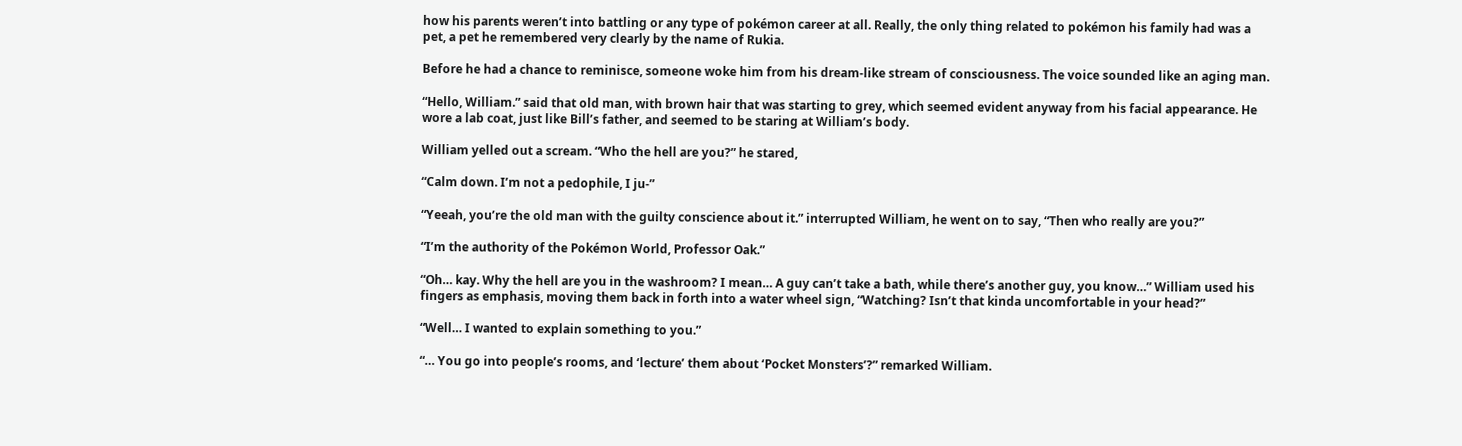how his parents weren’t into battling or any type of pokémon career at all. Really, the only thing related to pokémon his family had was a pet, a pet he remembered very clearly by the name of Rukia.

Before he had a chance to reminisce, someone woke him from his dream-like stream of consciousness. The voice sounded like an aging man.

“Hello, William.” said that old man, with brown hair that was starting to grey, which seemed evident anyway from his facial appearance. He wore a lab coat, just like Bill’s father, and seemed to be staring at William’s body.

William yelled out a scream. “Who the hell are you?” he stared,

“Calm down. I’m not a pedophile, I ju-”

“Yeeah, you’re the old man with the guilty conscience about it.” interrupted William, he went on to say, “Then who really are you?”

“I’m the authority of the Pokémon World, Professor Oak.”

“Oh… kay. Why the hell are you in the washroom? I mean… A guy can’t take a bath, while there’s another guy, you know…” William used his fingers as emphasis, moving them back in forth into a water wheel sign, “Watching? Isn’t that kinda uncomfortable in your head?”

“Well… I wanted to explain something to you.”

“… You go into people’s rooms, and ‘lecture’ them about ‘Pocket Monsters’?” remarked William.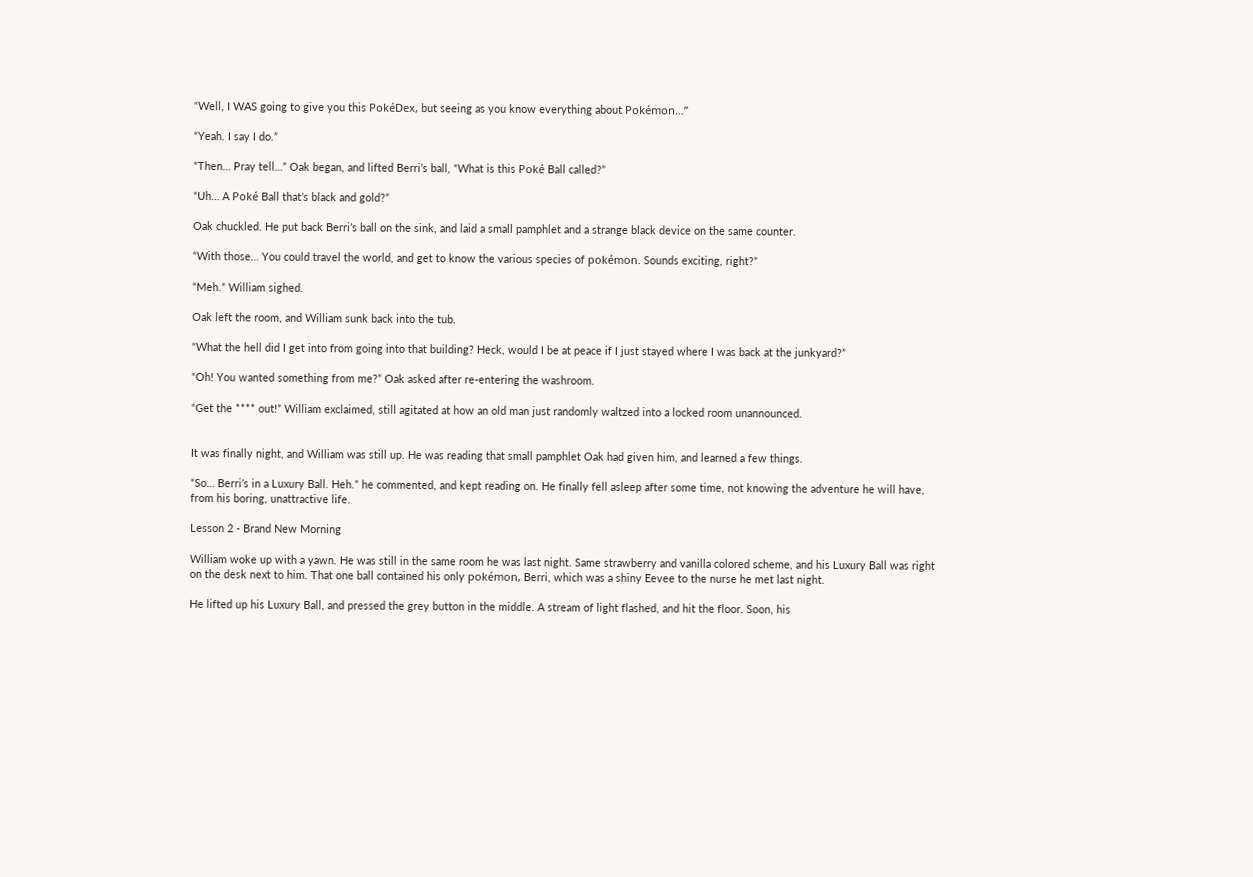“Well, I WAS going to give you this PokéDex, but seeing as you know everything about Pokémon…”

“Yeah. I say I do.”

“Then… Pray tell…” Oak began, and lifted Berri’s ball, “What is this Poké Ball called?”

“Uh… A Poké Ball that’s black and gold?”

Oak chuckled. He put back Berri’s ball on the sink, and laid a small pamphlet and a strange black device on the same counter.

“With those… You could travel the world, and get to know the various species of pokémon. Sounds exciting, right?”

“Meh.” William sighed.

Oak left the room, and William sunk back into the tub.

“What the hell did I get into from going into that building? Heck, would I be at peace if I just stayed where I was back at the junkyard?”

“Oh! You wanted something from me?” Oak asked after re-entering the washroom.

“Get the **** out!” William exclaimed, still agitated at how an old man just randomly waltzed into a locked room unannounced.


It was finally night, and William was still up. He was reading that small pamphlet Oak had given him, and learned a few things.

“So… Berri’s in a Luxury Ball. Heh.” he commented, and kept reading on. He finally fell asleep after some time, not knowing the adventure he will have, from his boring, unattractive life.

Lesson 2 - Brand New Morning

William woke up with a yawn. He was still in the same room he was last night. Same strawberry and vanilla colored scheme, and his Luxury Ball was right on the desk next to him. That one ball contained his only pokémon, Berri, which was a shiny Eevee to the nurse he met last night.

He lifted up his Luxury Ball, and pressed the grey button in the middle. A stream of light flashed, and hit the floor. Soon, his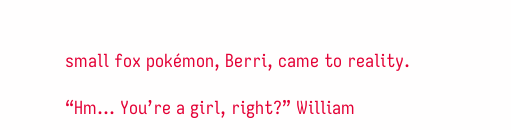small fox pokémon, Berri, came to reality.

“Hm… You’re a girl, right?” William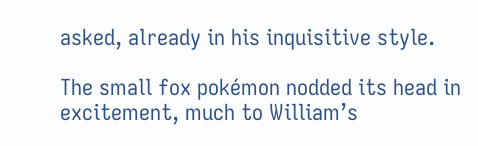asked, already in his inquisitive style.

The small fox pokémon nodded its head in excitement, much to William’s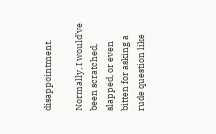disappointment.

Normally, I would’ve been scratched, slapped, or even bitten for asking a rude question like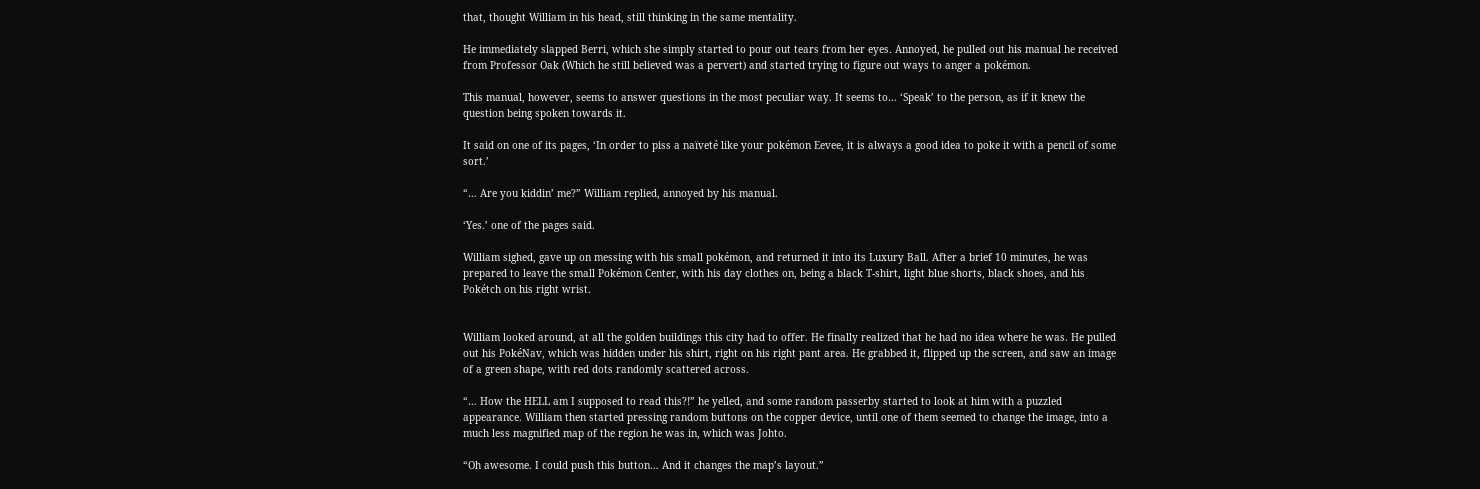that, thought William in his head, still thinking in the same mentality.

He immediately slapped Berri, which she simply started to pour out tears from her eyes. Annoyed, he pulled out his manual he received from Professor Oak (Which he still believed was a pervert) and started trying to figure out ways to anger a pokémon.

This manual, however, seems to answer questions in the most peculiar way. It seems to… ‘Speak’ to the person, as if it knew the question being spoken towards it.

It said on one of its pages, ‘In order to piss a naïveté like your pokémon Eevee, it is always a good idea to poke it with a pencil of some sort.’

“… Are you kiddin’ me?” William replied, annoyed by his manual.

‘Yes.’ one of the pages said.

William sighed, gave up on messing with his small pokémon, and returned it into its Luxury Ball. After a brief 10 minutes, he was prepared to leave the small Pokémon Center, with his day clothes on, being a black T-shirt, light blue shorts, black shoes, and his Pokétch on his right wrist.


William looked around, at all the golden buildings this city had to offer. He finally realized that he had no idea where he was. He pulled out his PokéNav, which was hidden under his shirt, right on his right pant area. He grabbed it, flipped up the screen, and saw an image of a green shape, with red dots randomly scattered across.

“… How the HELL am I supposed to read this?!” he yelled, and some random passerby started to look at him with a puzzled appearance. William then started pressing random buttons on the copper device, until one of them seemed to change the image, into a much less magnified map of the region he was in, which was Johto.

“Oh awesome. I could push this button… And it changes the map’s layout.”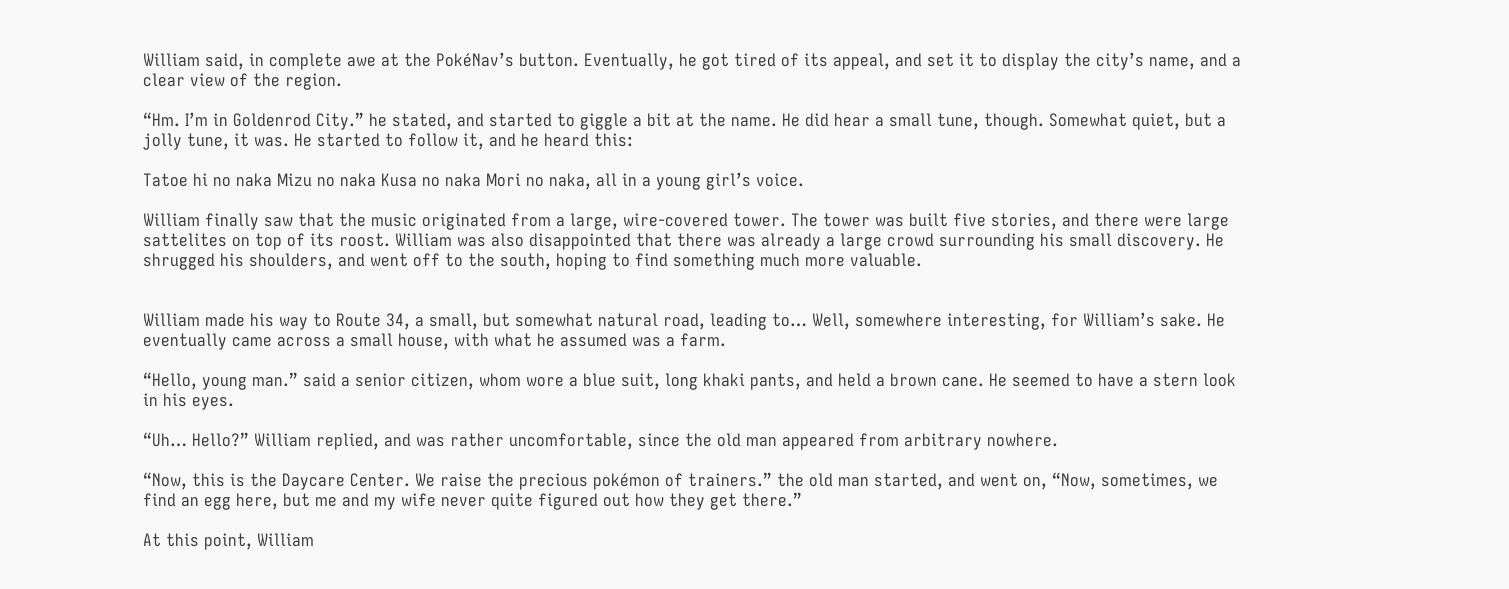William said, in complete awe at the PokéNav’s button. Eventually, he got tired of its appeal, and set it to display the city’s name, and a clear view of the region.

“Hm. I’m in Goldenrod City.” he stated, and started to giggle a bit at the name. He did hear a small tune, though. Somewhat quiet, but a jolly tune, it was. He started to follow it, and he heard this:

Tatoe hi no naka Mizu no naka Kusa no naka Mori no naka, all in a young girl’s voice.

William finally saw that the music originated from a large, wire-covered tower. The tower was built five stories, and there were large sattelites on top of its roost. William was also disappointed that there was already a large crowd surrounding his small discovery. He shrugged his shoulders, and went off to the south, hoping to find something much more valuable.


William made his way to Route 34, a small, but somewhat natural road, leading to… Well, somewhere interesting, for William’s sake. He eventually came across a small house, with what he assumed was a farm.

“Hello, young man.” said a senior citizen, whom wore a blue suit, long khaki pants, and held a brown cane. He seemed to have a stern look in his eyes.

“Uh… Hello?” William replied, and was rather uncomfortable, since the old man appeared from arbitrary nowhere.

“Now, this is the Daycare Center. We raise the precious pokémon of trainers.” the old man started, and went on, “Now, sometimes, we find an egg here, but me and my wife never quite figured out how they get there.”

At this point, William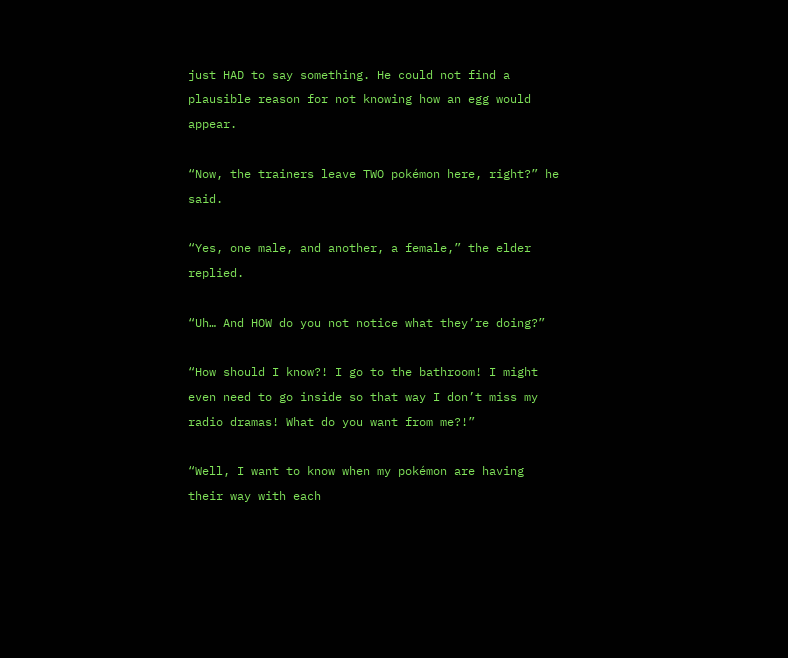just HAD to say something. He could not find a plausible reason for not knowing how an egg would appear.

“Now, the trainers leave TWO pokémon here, right?” he said.

“Yes, one male, and another, a female,” the elder replied.

“Uh… And HOW do you not notice what they’re doing?”

“How should I know?! I go to the bathroom! I might even need to go inside so that way I don’t miss my radio dramas! What do you want from me?!”

“Well, I want to know when my pokémon are having their way with each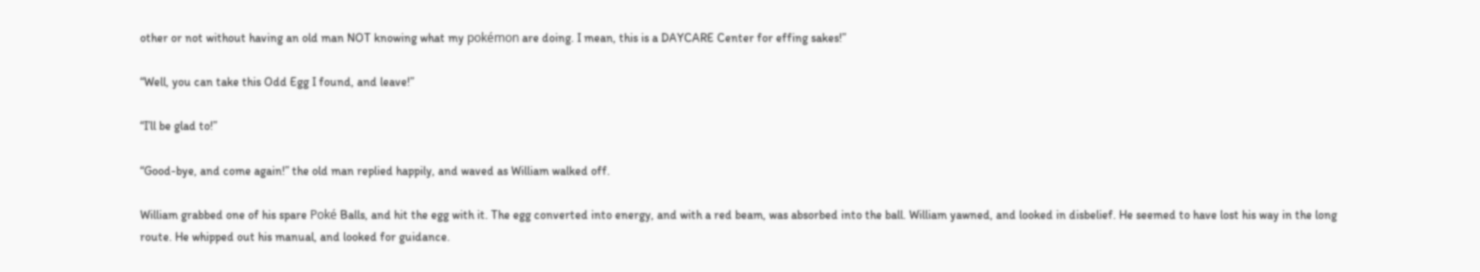other or not without having an old man NOT knowing what my pokémon are doing. I mean, this is a DAYCARE Center for effing sakes!”

“Well, you can take this Odd Egg I found, and leave!”

“I’ll be glad to!”

“Good-bye, and come again!” the old man replied happily, and waved as William walked off.

William grabbed one of his spare Poké Balls, and hit the egg with it. The egg converted into energy, and with a red beam, was absorbed into the ball. William yawned, and looked in disbelief. He seemed to have lost his way in the long route. He whipped out his manual, and looked for guidance.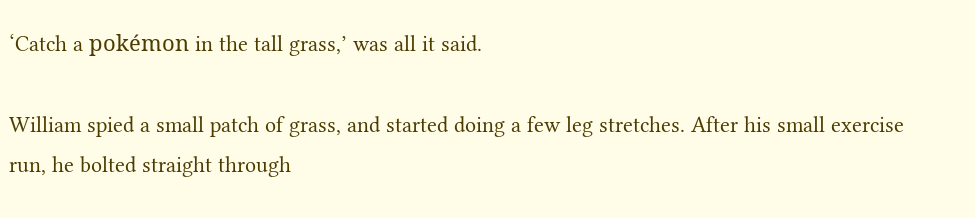‘Catch a pokémon in the tall grass,’ was all it said.

William spied a small patch of grass, and started doing a few leg stretches. After his small exercise run, he bolted straight through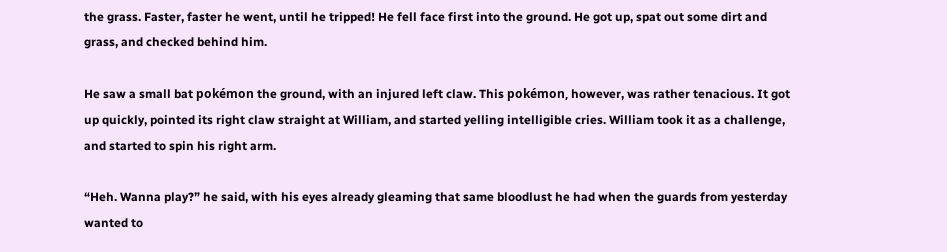the grass. Faster, faster he went, until he tripped! He fell face first into the ground. He got up, spat out some dirt and grass, and checked behind him.

He saw a small bat pokémon the ground, with an injured left claw. This pokémon, however, was rather tenacious. It got up quickly, pointed its right claw straight at William, and started yelling intelligible cries. William took it as a challenge, and started to spin his right arm.

“Heh. Wanna play?” he said, with his eyes already gleaming that same bloodlust he had when the guards from yesterday wanted to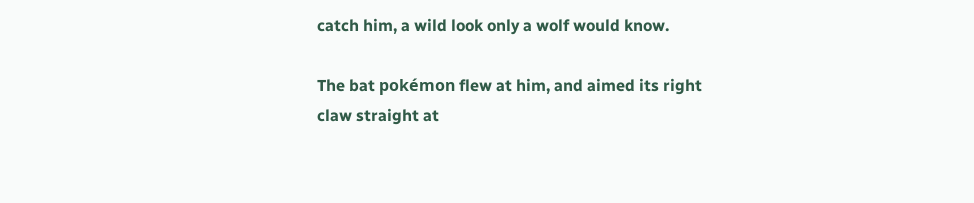catch him, a wild look only a wolf would know.

The bat pokémon flew at him, and aimed its right claw straight at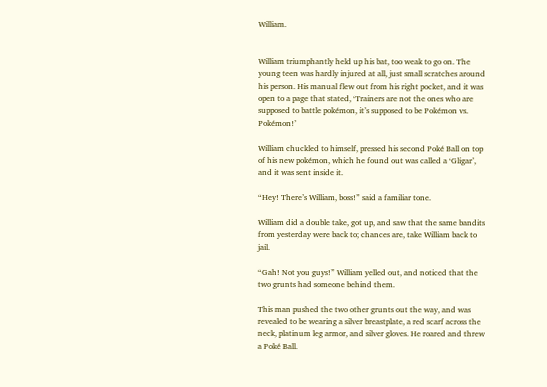William.


William triumphantly held up his bat, too weak to go on. The young teen was hardly injured at all, just small scratches around his person. His manual flew out from his right pocket, and it was open to a page that stated, ‘Trainers are not the ones who are supposed to battle pokémon, it’s supposed to be Pokémon vs. Pokémon!’

William chuckled to himself, pressed his second Poké Ball on top of his new pokémon, which he found out was called a ‘Gligar’, and it was sent inside it.

“Hey! There’s William, boss!” said a familiar tone.

William did a double take, got up, and saw that the same bandits from yesterday were back to; chances are, take William back to jail.

“Gah! Not you guys!” William yelled out, and noticed that the two grunts had someone behind them.

This man pushed the two other grunts out the way, and was revealed to be wearing a silver breastplate, a red scarf across the neck, platinum leg armor, and silver gloves. He roared and threw a Poké Ball.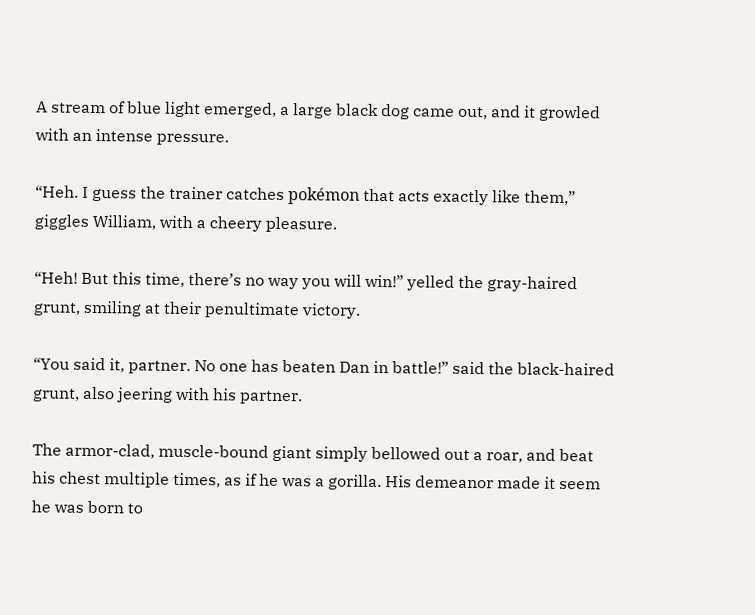A stream of blue light emerged, a large black dog came out, and it growled with an intense pressure.

“Heh. I guess the trainer catches pokémon that acts exactly like them,” giggles William, with a cheery pleasure.

“Heh! But this time, there’s no way you will win!” yelled the gray-haired grunt, smiling at their penultimate victory.

“You said it, partner. No one has beaten Dan in battle!” said the black-haired grunt, also jeering with his partner.

The armor-clad, muscle-bound giant simply bellowed out a roar, and beat his chest multiple times, as if he was a gorilla. His demeanor made it seem he was born to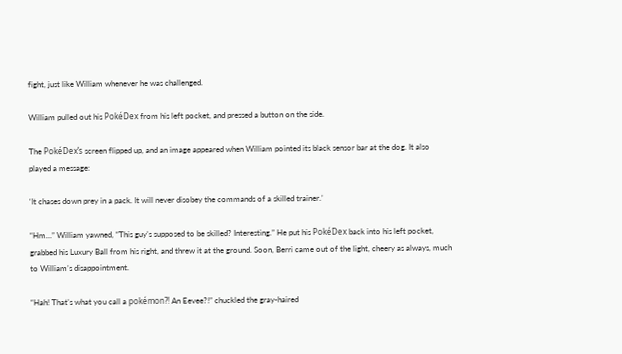fight, just like William whenever he was challenged.

William pulled out his PokéDex from his left pocket, and pressed a button on the side.

The PokéDex’s screen flipped up, and an image appeared when William pointed its black sensor bar at the dog. It also played a message:

‘It chases down prey in a pack. It will never disobey the commands of a skilled trainer.’

“Hm…” William yawned, “This guy’s supposed to be skilled? Interesting.” He put his PokéDex back into his left pocket, grabbed his Luxury Ball from his right, and threw it at the ground. Soon, Berri came out of the light, cheery as always, much to William’s disappointment.

“Hah! That’s what you call a pokémon?! An Eevee?!” chuckled the gray-haired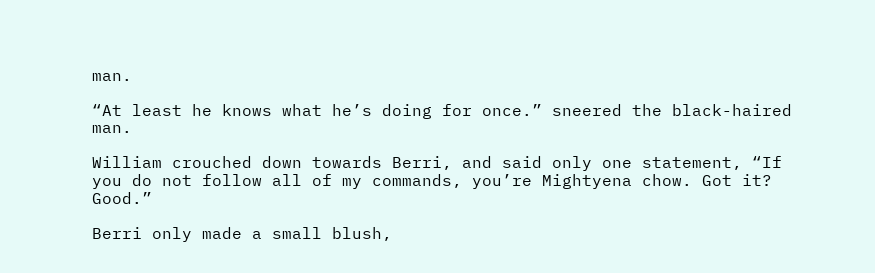man.

“At least he knows what he’s doing for once.” sneered the black-haired man.

William crouched down towards Berri, and said only one statement, “If you do not follow all of my commands, you’re Mightyena chow. Got it? Good.”

Berri only made a small blush,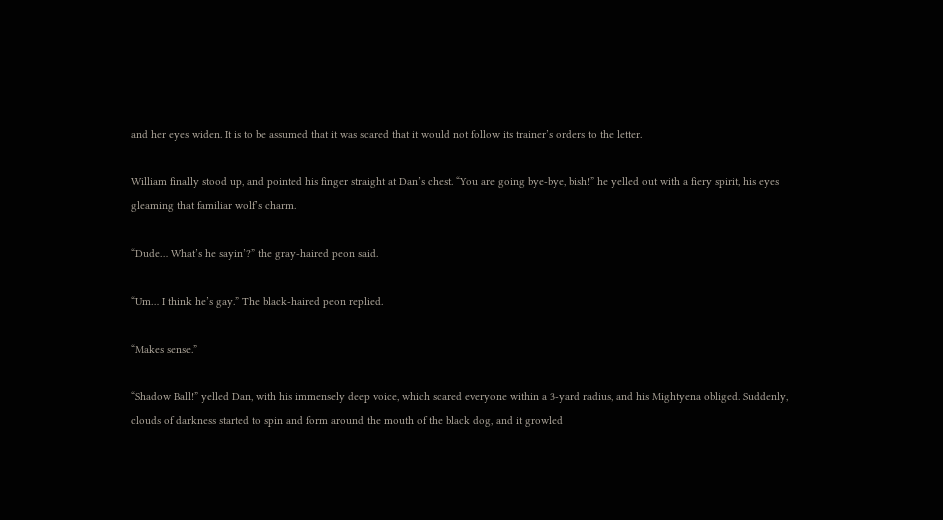and her eyes widen. It is to be assumed that it was scared that it would not follow its trainer’s orders to the letter.

William finally stood up, and pointed his finger straight at Dan’s chest. “You are going bye-bye, bish!” he yelled out with a fiery spirit, his eyes gleaming that familiar wolf’s charm.

“Dude… What’s he sayin’?” the gray-haired peon said.

“Um… I think he’s gay.” The black-haired peon replied.

“Makes sense.”

“Shadow Ball!” yelled Dan, with his immensely deep voice, which scared everyone within a 3-yard radius, and his Mightyena obliged. Suddenly, clouds of darkness started to spin and form around the mouth of the black dog, and it growled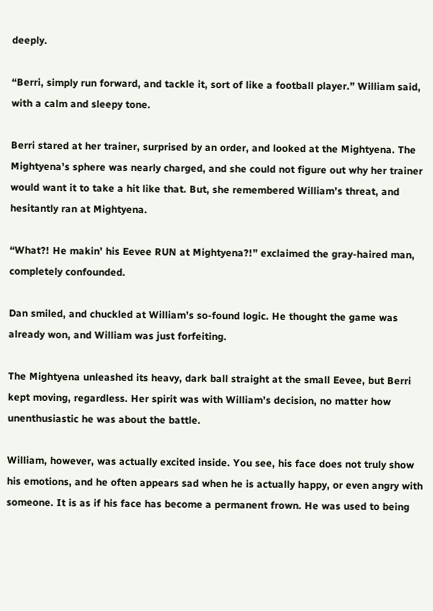deeply.

“Berri, simply run forward, and tackle it, sort of like a football player.” William said, with a calm and sleepy tone.

Berri stared at her trainer, surprised by an order, and looked at the Mightyena. The Mightyena’s sphere was nearly charged, and she could not figure out why her trainer would want it to take a hit like that. But, she remembered William’s threat, and hesitantly ran at Mightyena.

“What?! He makin’ his Eevee RUN at Mightyena?!” exclaimed the gray-haired man, completely confounded.

Dan smiled, and chuckled at William’s so-found logic. He thought the game was already won, and William was just forfeiting.

The Mightyena unleashed its heavy, dark ball straight at the small Eevee, but Berri kept moving, regardless. Her spirit was with William’s decision, no matter how unenthusiastic he was about the battle.

William, however, was actually excited inside. You see, his face does not truly show his emotions, and he often appears sad when he is actually happy, or even angry with someone. It is as if his face has become a permanent frown. He was used to being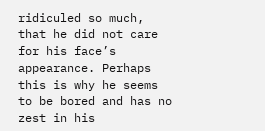ridiculed so much, that he did not care for his face’s appearance. Perhaps this is why he seems to be bored and has no zest in his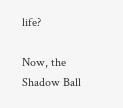life?

Now, the Shadow Ball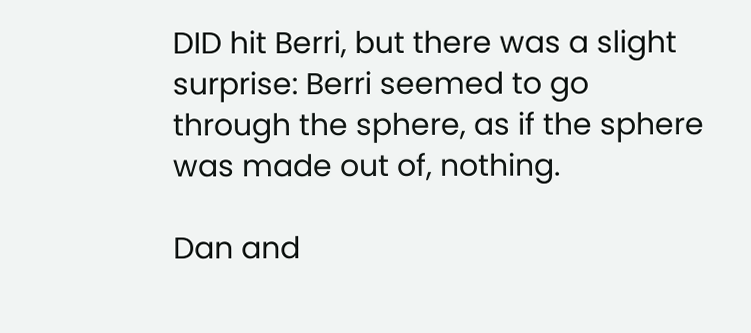DID hit Berri, but there was a slight surprise: Berri seemed to go through the sphere, as if the sphere was made out of, nothing.

Dan and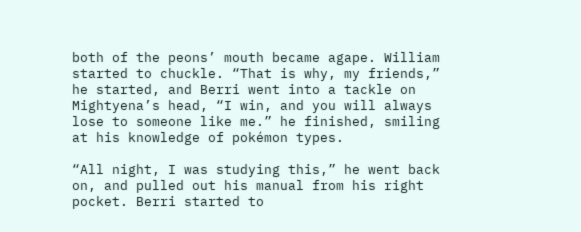both of the peons’ mouth became agape. William started to chuckle. “That is why, my friends,” he started, and Berri went into a tackle on Mightyena’s head, “I win, and you will always lose to someone like me.” he finished, smiling at his knowledge of pokémon types.

“All night, I was studying this,” he went back on, and pulled out his manual from his right pocket. Berri started to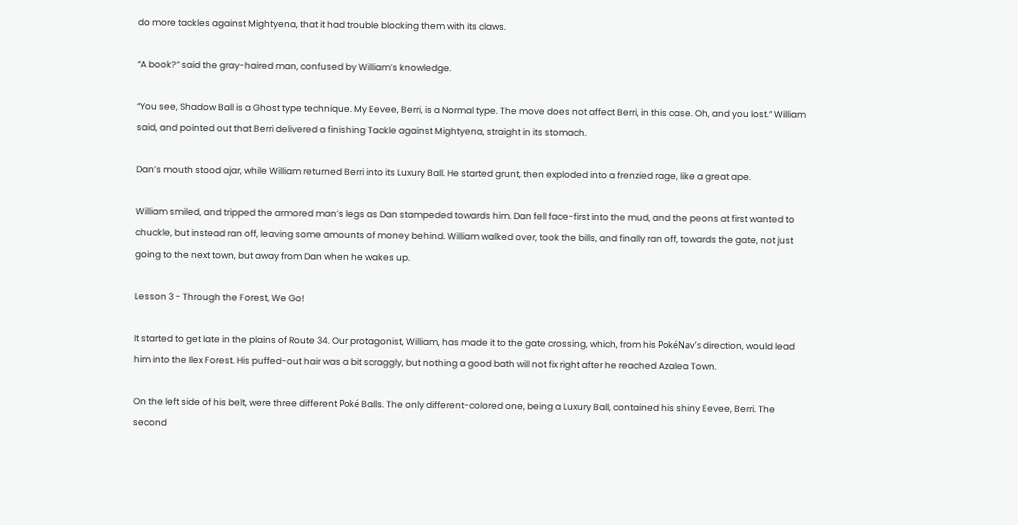do more tackles against Mightyena, that it had trouble blocking them with its claws.

“A book?” said the gray-haired man, confused by William’s knowledge.

“You see, Shadow Ball is a Ghost type technique. My Eevee, Berri, is a Normal type. The move does not affect Berri, in this case. Oh, and you lost.” William said, and pointed out that Berri delivered a finishing Tackle against Mightyena, straight in its stomach.

Dan’s mouth stood ajar, while William returned Berri into its Luxury Ball. He started grunt, then exploded into a frenzied rage, like a great ape.

William smiled, and tripped the armored man’s legs as Dan stampeded towards him. Dan fell face-first into the mud, and the peons at first wanted to chuckle, but instead ran off, leaving some amounts of money behind. William walked over, took the bills, and finally ran off, towards the gate, not just going to the next town, but away from Dan when he wakes up.

Lesson 3 - Through the Forest, We Go!

It started to get late in the plains of Route 34. Our protagonist, William, has made it to the gate crossing, which, from his PokéNav’s direction, would lead him into the Ilex Forest. His puffed-out hair was a bit scraggly, but nothing a good bath will not fix right after he reached Azalea Town.

On the left side of his belt, were three different Poké Balls. The only different-colored one, being a Luxury Ball, contained his shiny Eevee, Berri. The second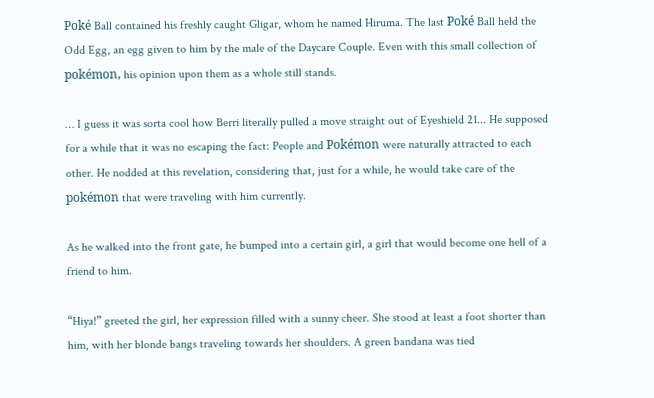Poké Ball contained his freshly caught Gligar, whom he named Hiruma. The last Poké Ball held the Odd Egg, an egg given to him by the male of the Daycare Couple. Even with this small collection of pokémon, his opinion upon them as a whole still stands.

… I guess it was sorta cool how Berri literally pulled a move straight out of Eyeshield 21... He supposed for a while that it was no escaping the fact: People and Pokémon were naturally attracted to each other. He nodded at this revelation, considering that, just for a while, he would take care of the pokémon that were traveling with him currently.

As he walked into the front gate, he bumped into a certain girl, a girl that would become one hell of a friend to him.

“Hiya!” greeted the girl, her expression filled with a sunny cheer. She stood at least a foot shorter than him, with her blonde bangs traveling towards her shoulders. A green bandana was tied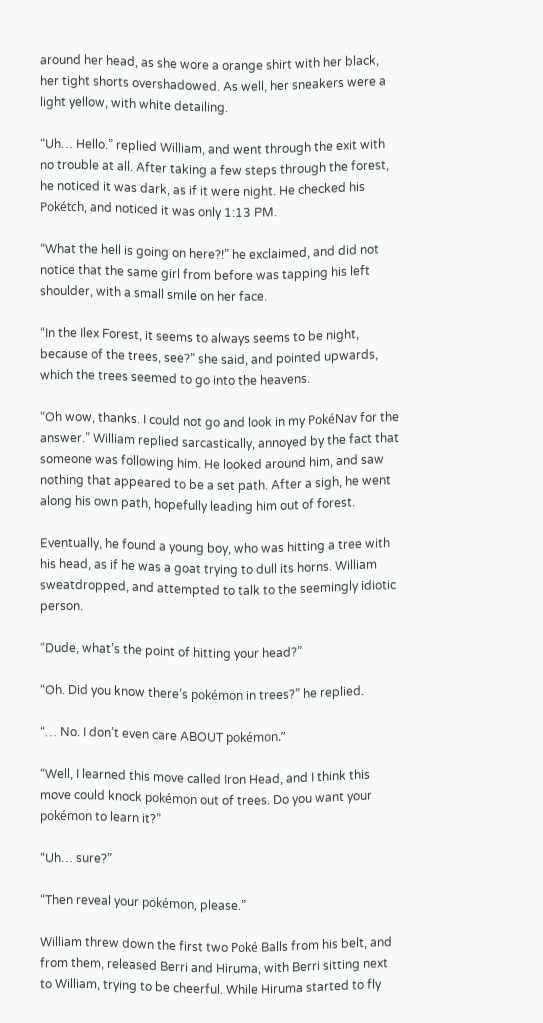around her head, as she wore a orange shirt with her black, her tight shorts overshadowed. As well, her sneakers were a light yellow, with white detailing.

“Uh… Hello.” replied William, and went through the exit with no trouble at all. After taking a few steps through the forest, he noticed it was dark, as if it were night. He checked his Pokétch, and noticed it was only 1:13 PM.

“What the hell is going on here?!” he exclaimed, and did not notice that the same girl from before was tapping his left shoulder, with a small smile on her face.

“In the Ilex Forest, it seems to always seems to be night, because of the trees, see?” she said, and pointed upwards, which the trees seemed to go into the heavens.

“Oh wow, thanks. I could not go and look in my PokéNav for the answer.” William replied sarcastically, annoyed by the fact that someone was following him. He looked around him, and saw nothing that appeared to be a set path. After a sigh, he went along his own path, hopefully leading him out of forest.

Eventually, he found a young boy, who was hitting a tree with his head, as if he was a goat trying to dull its horns. William sweatdropped, and attempted to talk to the seemingly idiotic person.

“Dude, what’s the point of hitting your head?”

“Oh. Did you know there’s pokémon in trees?” he replied.

“… No. I don’t even care ABOUT pokémon.”

“Well, I learned this move called Iron Head, and I think this move could knock pokémon out of trees. Do you want your pokémon to learn it?”

“Uh… sure?”

“Then reveal your pokémon, please.”

William threw down the first two Poké Balls from his belt, and from them, released Berri and Hiruma, with Berri sitting next to William, trying to be cheerful. While Hiruma started to fly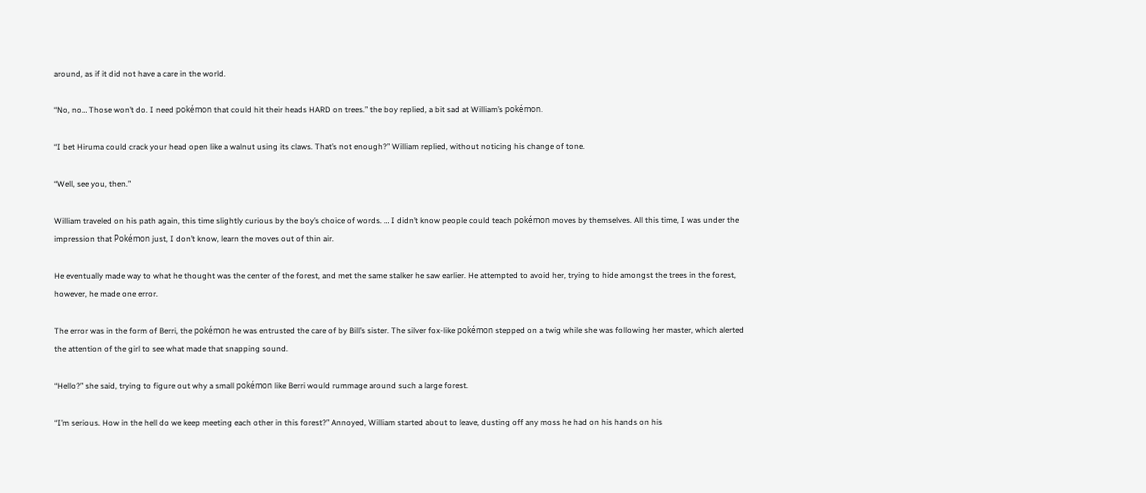around, as if it did not have a care in the world.

“No, no… Those won’t do. I need pokémon that could hit their heads HARD on trees.” the boy replied, a bit sad at William’s pokémon.

“I bet Hiruma could crack your head open like a walnut using its claws. That’s not enough?” William replied, without noticing his change of tone.

“Well, see you, then.”

William traveled on his path again, this time slightly curious by the boy’s choice of words. … I didn’t know people could teach pokémon moves by themselves. All this time, I was under the impression that Pokémon just, I don’t know, learn the moves out of thin air.

He eventually made way to what he thought was the center of the forest, and met the same stalker he saw earlier. He attempted to avoid her, trying to hide amongst the trees in the forest, however, he made one error.

The error was in the form of Berri, the pokémon he was entrusted the care of by Bill’s sister. The silver fox-like pokémon stepped on a twig while she was following her master, which alerted the attention of the girl to see what made that snapping sound.

“Hello?” she said, trying to figure out why a small pokémon like Berri would rummage around such a large forest.

“I’m serious. How in the hell do we keep meeting each other in this forest?” Annoyed, William started about to leave, dusting off any moss he had on his hands on his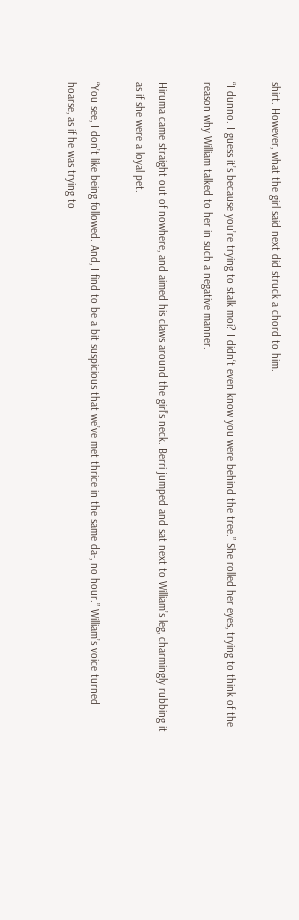shirt. However, what the girl said next did struck a chord to him.

“I dunno. I guess it’s because you’re trying to stalk moi? I didn‘t even know you were behind the tree.” She rolled her eyes, trying to think of the reason why William talked to her in such a negative manner.

Hiruma came straight out of nowhere, and aimed his claws around the girl’s neck. Berri jumped and sat next to William’s leg, charmingly rubbing it as if she were a loyal pet.

“You see, I don’t like being followed. And, I find to be a bit suspicious that we’ve met thrice in the same da-, no hour.” William’s voice turned hoarse, as if he was trying to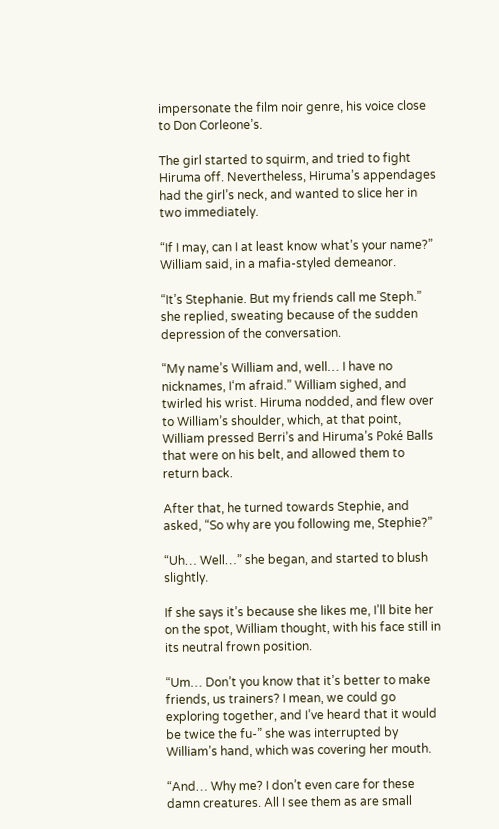impersonate the film noir genre, his voice close to Don Corleone’s.

The girl started to squirm, and tried to fight Hiruma off. Nevertheless, Hiruma’s appendages had the girl’s neck, and wanted to slice her in two immediately.

“If I may, can I at least know what’s your name?” William said, in a mafia-styled demeanor.

“It’s Stephanie. But my friends call me Steph.” she replied, sweating because of the sudden depression of the conversation.

“My name’s William and, well… I have no nicknames, I‘m afraid.” William sighed, and twirled his wrist. Hiruma nodded, and flew over to William’s shoulder, which, at that point, William pressed Berri’s and Hiruma’s Poké Balls that were on his belt, and allowed them to return back.

After that, he turned towards Stephie, and asked, “So why are you following me, Stephie?”

“Uh… Well…” she began, and started to blush slightly.

If she says it’s because she likes me, I’ll bite her on the spot, William thought, with his face still in its neutral frown position.

“Um… Don’t you know that it’s better to make friends, us trainers? I mean, we could go exploring together, and I’ve heard that it would be twice the fu-” she was interrupted by William’s hand, which was covering her mouth.

“And… Why me? I don’t even care for these damn creatures. All I see them as are small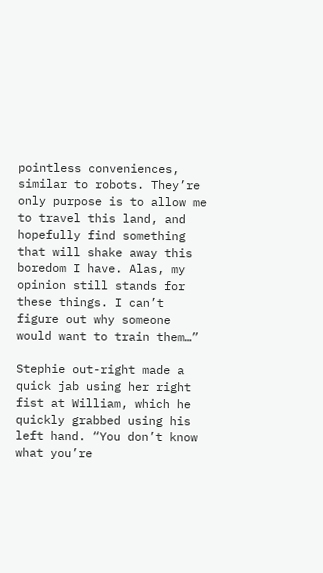pointless conveniences, similar to robots. They’re only purpose is to allow me to travel this land, and hopefully find something that will shake away this boredom I have. Alas, my opinion still stands for these things. I can’t figure out why someone would want to train them…”

Stephie out-right made a quick jab using her right fist at William, which he quickly grabbed using his left hand. “You don’t know what you’re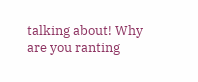talking about! Why are you ranting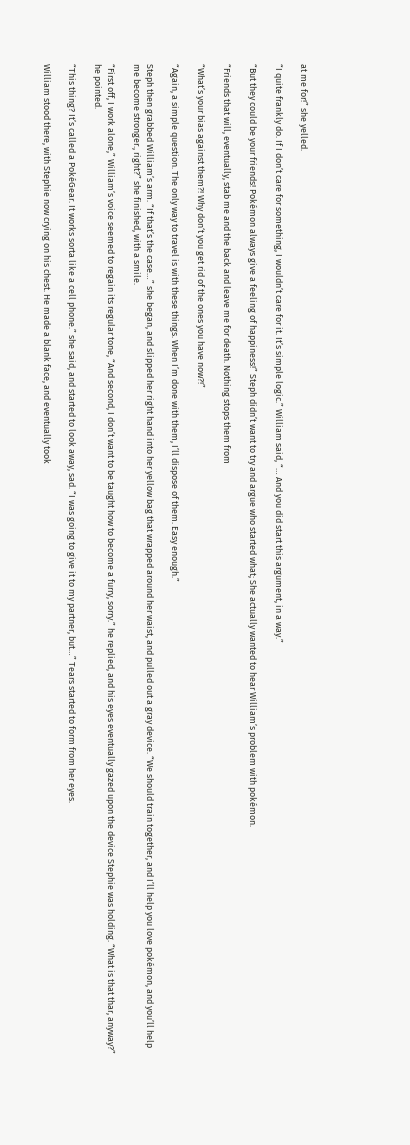at me for!” she yelled.

“I quite frankly do. If I don’t care for something, I wouldn’t care for it. It’s simple logic.” William said, “… And you did start this argument, in a way.”

“But they could be your friends! Pokémon always give a feeling of happiness!” Steph didn’t want to try and argue who started what; She actually wanted to hear William’s problem with pokémon.

“Friends that will, eventually, stab me and the back and leave me for death. Nothing stops them from

“What’s your bias against them?! Why don‘t you get rid of the ones you have now?!”

“Again, a simple question. The only way to travel is with these things. When I’m done with them, I’ll dispose of them. Easy enough.”

Steph then grabbed William’s arm. “If that’s the case…” she began, and slipped her right hand into her yellow bag that wrapped around her waist, and pulled out a gray device. “We should train together, and I’ll help you love pokémon, and you’ll help me become stronger., right?” she finished, with a smile.

“First off, I work alone,” William’s voice seemed to regain its regular tone, “And second, I don’t want to be taught how to become a furry, sorry.” he replied, and his eyes eventually gazed upon the device Stephie was holding. “What is that thar, anyway?” he pointed.

“This thing? It’s called a PokéGear. It works sorta like a cell phone.” she said, and started to look away, sad. “I was going to give it to my partner, but…” Tears started to form from her eyes.

William stood there, with Stephie now crying on his chest. He made a blank face, and eventually took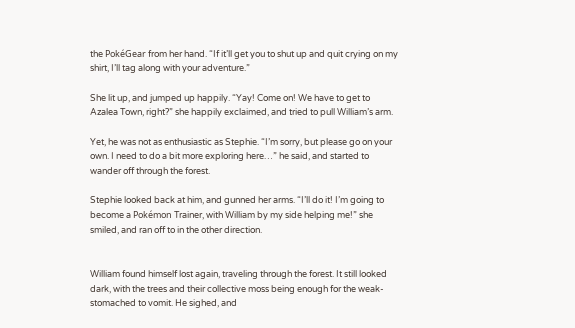the PokéGear from her hand. “If it’ll get you to shut up and quit crying on my shirt, I’ll tag along with your adventure.”

She lit up, and jumped up happily. “Yay! Come on! We have to get to Azalea Town, right?” she happily exclaimed, and tried to pull William’s arm.

Yet, he was not as enthusiastic as Stephie. “I’m sorry, but please go on your own. I need to do a bit more exploring here…” he said, and started to wander off through the forest.

Stephie looked back at him, and gunned her arms. “I’ll do it! I’m going to become a Pokémon Trainer, with William by my side helping me!” she smiled, and ran off to in the other direction.


William found himself lost again, traveling through the forest. It still looked dark, with the trees and their collective moss being enough for the weak-stomached to vomit. He sighed, and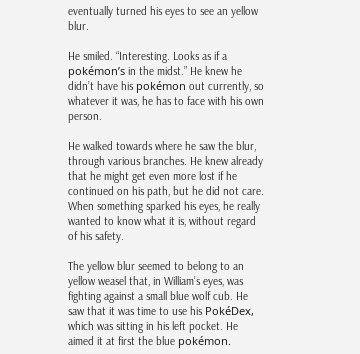eventually turned his eyes to see an yellow blur.

He smiled. “Interesting. Looks as if a pokémon’s in the midst.” He knew he didn’t have his pokémon out currently, so whatever it was, he has to face with his own person.

He walked towards where he saw the blur, through various branches. He knew already that he might get even more lost if he continued on his path, but he did not care. When something sparked his eyes, he really wanted to know what it is, without regard of his safety.

The yellow blur seemed to belong to an yellow weasel that, in William’s eyes, was fighting against a small blue wolf cub. He saw that it was time to use his PokéDex, which was sitting in his left pocket. He aimed it at first the blue pokémon.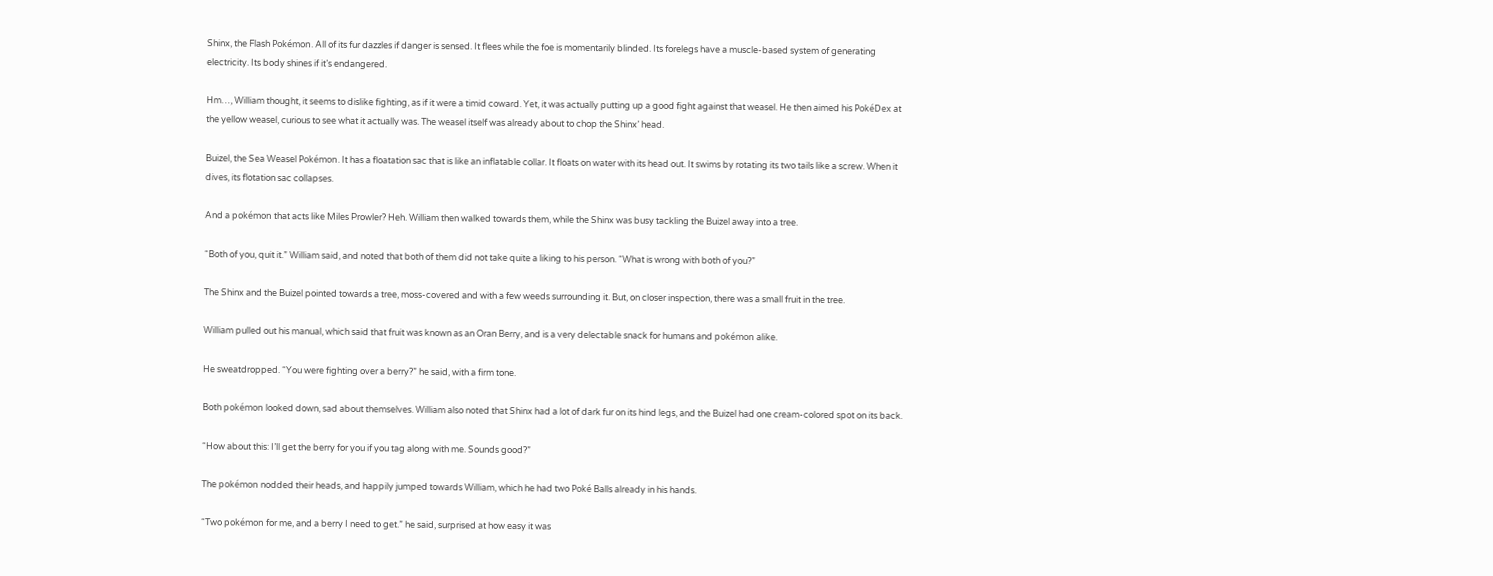Shinx, the Flash Pokémon. All of its fur dazzles if danger is sensed. It flees while the foe is momentarily blinded. Its forelegs have a muscle-based system of generating electricity. Its body shines if it’s endangered.

Hm…, William thought, it seems to dislike fighting, as if it were a timid coward. Yet, it was actually putting up a good fight against that weasel. He then aimed his PokéDex at the yellow weasel, curious to see what it actually was. The weasel itself was already about to chop the Shinx’ head.

Buizel, the Sea Weasel Pokémon. It has a floatation sac that is like an inflatable collar. It floats on water with its head out. It swims by rotating its two tails like a screw. When it dives, its flotation sac collapses.

And a pokémon that acts like Miles Prowler? Heh. William then walked towards them, while the Shinx was busy tackling the Buizel away into a tree.

“Both of you, quit it.” William said, and noted that both of them did not take quite a liking to his person. “What is wrong with both of you?”

The Shinx and the Buizel pointed towards a tree, moss-covered and with a few weeds surrounding it. But, on closer inspection, there was a small fruit in the tree.

William pulled out his manual, which said that fruit was known as an Oran Berry, and is a very delectable snack for humans and pokémon alike.

He sweatdropped. “You were fighting over a berry?” he said, with a firm tone.

Both pokémon looked down, sad about themselves. William also noted that Shinx had a lot of dark fur on its hind legs, and the Buizel had one cream-colored spot on its back.

“How about this: I’ll get the berry for you if you tag along with me. Sounds good?”

The pokémon nodded their heads, and happily jumped towards William, which he had two Poké Balls already in his hands.

“Two pokémon for me, and a berry I need to get.” he said, surprised at how easy it was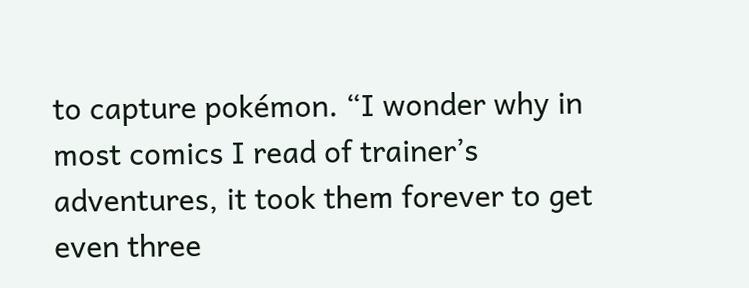to capture pokémon. “I wonder why in most comics I read of trainer’s adventures, it took them forever to get even three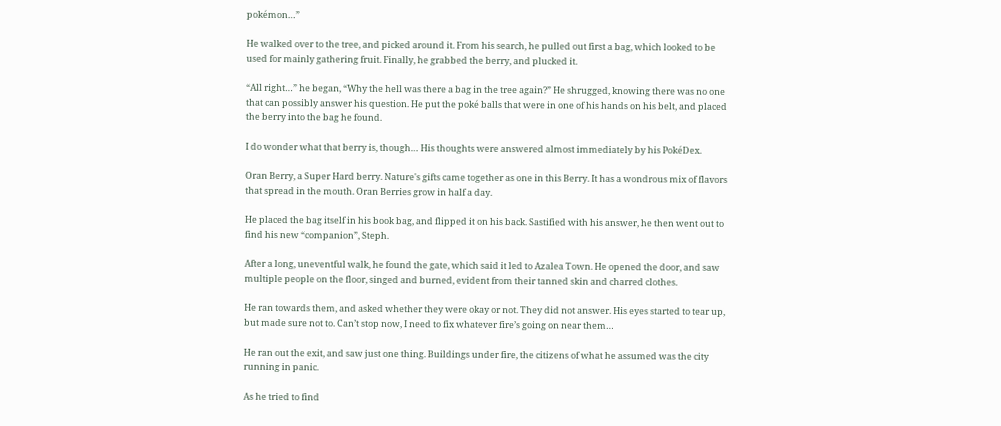pokémon…”

He walked over to the tree, and picked around it. From his search, he pulled out first a bag, which looked to be used for mainly gathering fruit. Finally, he grabbed the berry, and plucked it.

“All right…” he began, “Why the hell was there a bag in the tree again?” He shrugged, knowing there was no one that can possibly answer his question. He put the poké balls that were in one of his hands on his belt, and placed the berry into the bag he found.

I do wonder what that berry is, though… His thoughts were answered almost immediately by his PokéDex.

Oran Berry, a Super Hard berry. Nature's gifts came together as one in this Berry. It has a wondrous mix of flavors that spread in the mouth. Oran Berries grow in half a day.

He placed the bag itself in his book bag, and flipped it on his back. Sastified with his answer, he then went out to find his new “companion”, Steph.

After a long, uneventful walk, he found the gate, which said it led to Azalea Town. He opened the door, and saw multiple people on the floor, singed and burned, evident from their tanned skin and charred clothes.

He ran towards them, and asked whether they were okay or not. They did not answer. His eyes started to tear up, but made sure not to. Can’t stop now, I need to fix whatever fire’s going on near them…

He ran out the exit, and saw just one thing. Buildings under fire, the citizens of what he assumed was the city running in panic.

As he tried to find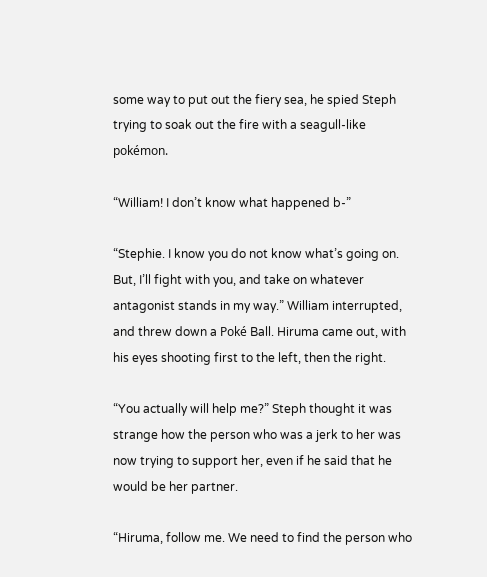some way to put out the fiery sea, he spied Steph trying to soak out the fire with a seagull-like pokémon.

“William! I don’t know what happened b-”

“Stephie. I know you do not know what’s going on. But, I’ll fight with you, and take on whatever antagonist stands in my way.” William interrupted, and threw down a Poké Ball. Hiruma came out, with his eyes shooting first to the left, then the right.

“You actually will help me?” Steph thought it was strange how the person who was a jerk to her was now trying to support her, even if he said that he would be her partner.

“Hiruma, follow me. We need to find the person who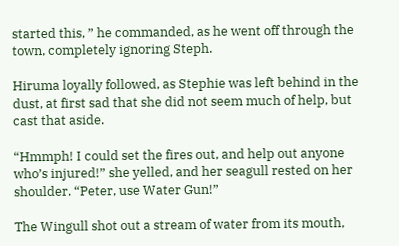started this, ” he commanded, as he went off through the town, completely ignoring Steph.

Hiruma loyally followed, as Stephie was left behind in the dust, at first sad that she did not seem much of help, but cast that aside.

“Hmmph! I could set the fires out, and help out anyone who’s injured!” she yelled, and her seagull rested on her shoulder. “Peter, use Water Gun!”

The Wingull shot out a stream of water from its mouth,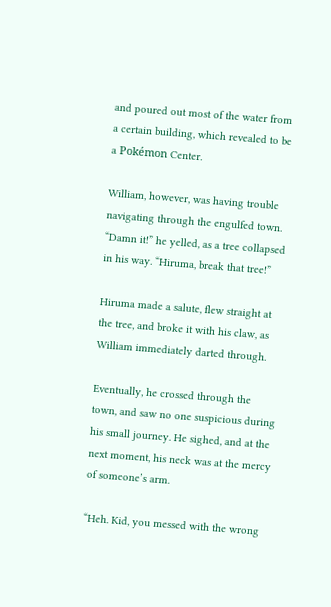and poured out most of the water from a certain building, which revealed to be a Pokémon Center.

William, however, was having trouble navigating through the engulfed town. “Damn it!” he yelled, as a tree collapsed in his way. “Hiruma, break that tree!”

Hiruma made a salute, flew straight at the tree, and broke it with his claw, as William immediately darted through.

Eventually, he crossed through the town, and saw no one suspicious during his small journey. He sighed, and at the next moment, his neck was at the mercy of someone’s arm.

“Heh. Kid, you messed with the wrong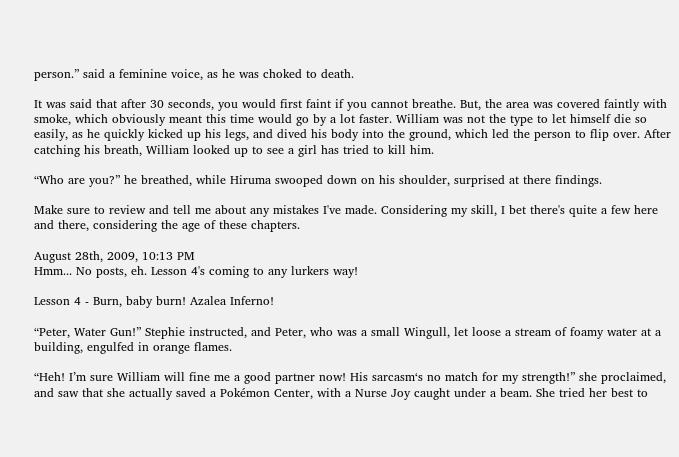person.” said a feminine voice, as he was choked to death.

It was said that after 30 seconds, you would first faint if you cannot breathe. But, the area was covered faintly with smoke, which obviously meant this time would go by a lot faster. William was not the type to let himself die so easily, as he quickly kicked up his legs, and dived his body into the ground, which led the person to flip over. After catching his breath, William looked up to see a girl has tried to kill him.

“Who are you?” he breathed, while Hiruma swooped down on his shoulder, surprised at there findings.

Make sure to review and tell me about any mistakes I've made. Considering my skill, I bet there's quite a few here and there, considering the age of these chapters.

August 28th, 2009, 10:13 PM
Hmm... No posts, eh. Lesson 4's coming to any lurkers way!

Lesson 4 - Burn, baby burn! Azalea Inferno!

“Peter, Water Gun!” Stephie instructed, and Peter, who was a small Wingull, let loose a stream of foamy water at a building, engulfed in orange flames.

“Heh! I’m sure William will fine me a good partner now! His sarcasm‘s no match for my strength!” she proclaimed, and saw that she actually saved a Pokémon Center, with a Nurse Joy caught under a beam. She tried her best to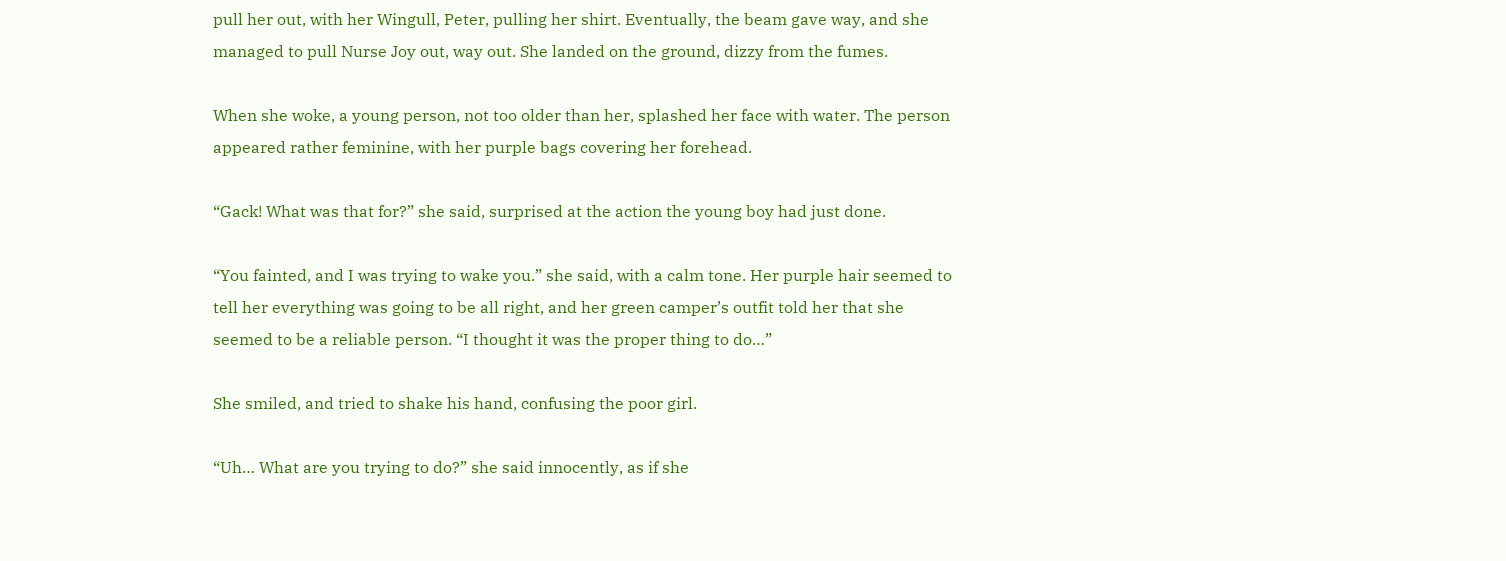pull her out, with her Wingull, Peter, pulling her shirt. Eventually, the beam gave way, and she managed to pull Nurse Joy out, way out. She landed on the ground, dizzy from the fumes.

When she woke, a young person, not too older than her, splashed her face with water. The person appeared rather feminine, with her purple bags covering her forehead.

“Gack! What was that for?” she said, surprised at the action the young boy had just done.

“You fainted, and I was trying to wake you.” she said, with a calm tone. Her purple hair seemed to tell her everything was going to be all right, and her green camper’s outfit told her that she seemed to be a reliable person. “I thought it was the proper thing to do…”

She smiled, and tried to shake his hand, confusing the poor girl.

“Uh… What are you trying to do?” she said innocently, as if she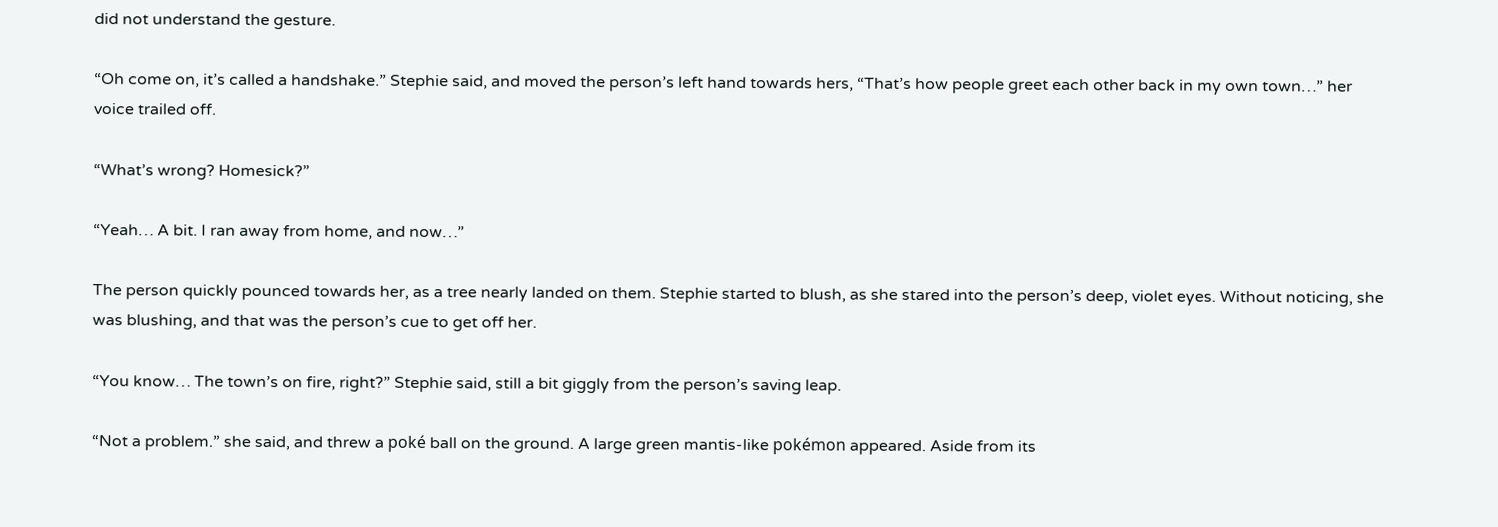did not understand the gesture.

“Oh come on, it’s called a handshake.” Stephie said, and moved the person’s left hand towards hers, “That’s how people greet each other back in my own town…” her voice trailed off.

“What’s wrong? Homesick?”

“Yeah… A bit. I ran away from home, and now…”

The person quickly pounced towards her, as a tree nearly landed on them. Stephie started to blush, as she stared into the person’s deep, violet eyes. Without noticing, she was blushing, and that was the person’s cue to get off her.

“You know… The town’s on fire, right?” Stephie said, still a bit giggly from the person’s saving leap.

“Not a problem.” she said, and threw a poké ball on the ground. A large green mantis-like pokémon appeared. Aside from its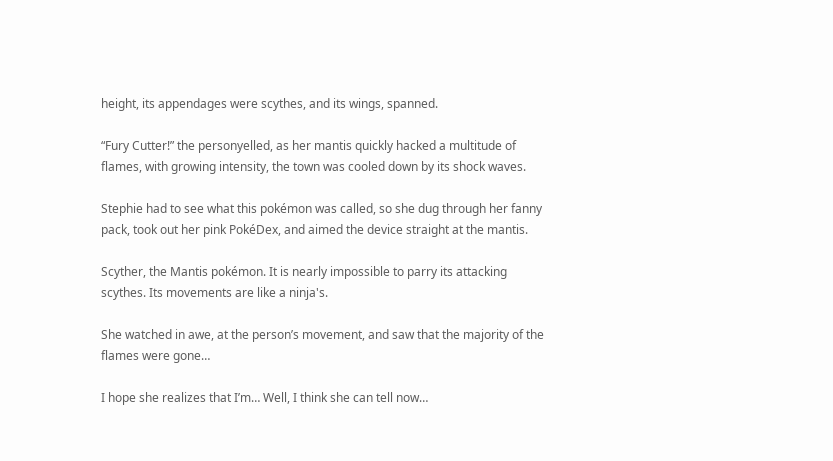height, its appendages were scythes, and its wings, spanned.

“Fury Cutter!” the personyelled, as her mantis quickly hacked a multitude of flames, with growing intensity, the town was cooled down by its shock waves.

Stephie had to see what this pokémon was called, so she dug through her fanny pack, took out her pink PokéDex, and aimed the device straight at the mantis.

Scyther, the Mantis pokémon. It is nearly impossible to parry its attacking scythes. Its movements are like a ninja's.

She watched in awe, at the person’s movement, and saw that the majority of the flames were gone…

I hope she realizes that I’m… Well, I think she can tell now…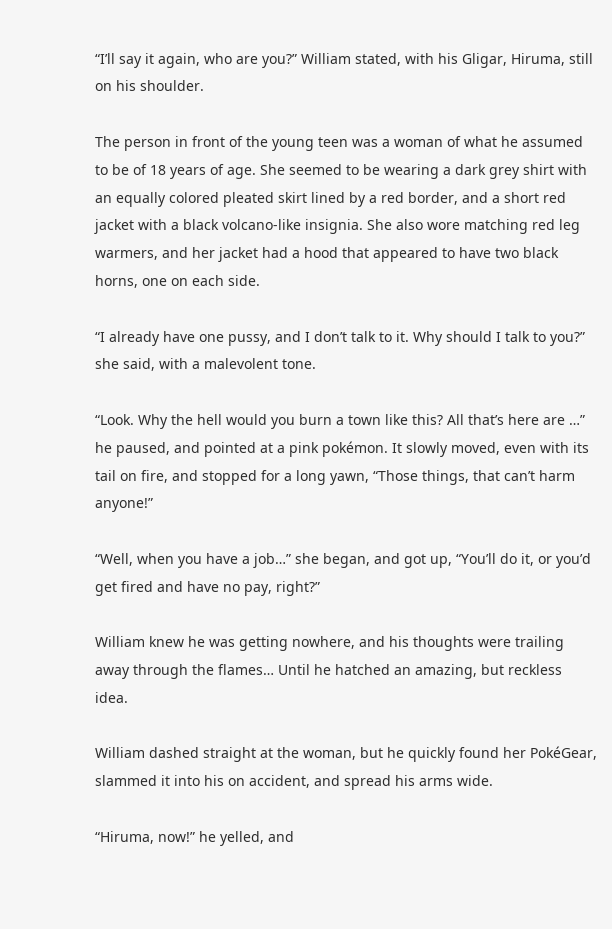“I’ll say it again, who are you?” William stated, with his Gligar, Hiruma, still on his shoulder.

The person in front of the young teen was a woman of what he assumed to be of 18 years of age. She seemed to be wearing a dark grey shirt with an equally colored pleated skirt lined by a red border, and a short red jacket with a black volcano-like insignia. She also wore matching red leg warmers, and her jacket had a hood that appeared to have two black horns, one on each side.

“I already have one pussy, and I don’t talk to it. Why should I talk to you?” she said, with a malevolent tone.

“Look. Why the hell would you burn a town like this? All that’s here are …” he paused, and pointed at a pink pokémon. It slowly moved, even with its tail on fire, and stopped for a long yawn, “Those things, that can’t harm anyone!”

“Well, when you have a job…” she began, and got up, “You’ll do it, or you’d get fired and have no pay, right?”

William knew he was getting nowhere, and his thoughts were trailing away through the flames… Until he hatched an amazing, but reckless idea.

William dashed straight at the woman, but he quickly found her PokéGear, slammed it into his on accident, and spread his arms wide.

“Hiruma, now!” he yelled, and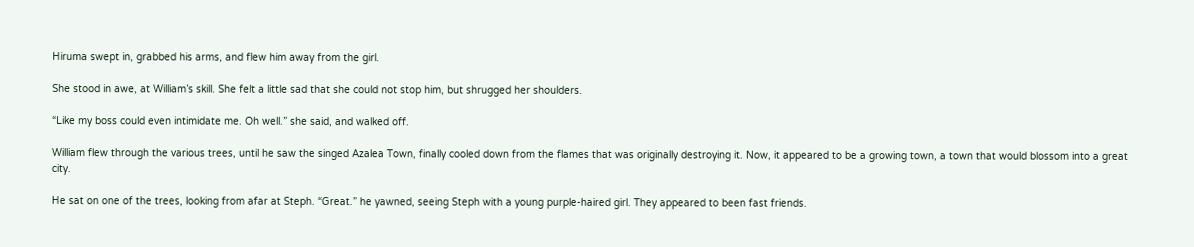Hiruma swept in, grabbed his arms, and flew him away from the girl.

She stood in awe, at William’s skill. She felt a little sad that she could not stop him, but shrugged her shoulders.

“Like my boss could even intimidate me. Oh well.” she said, and walked off.

William flew through the various trees, until he saw the singed Azalea Town, finally cooled down from the flames that was originally destroying it. Now, it appeared to be a growing town, a town that would blossom into a great city.

He sat on one of the trees, looking from afar at Steph. “Great.” he yawned, seeing Steph with a young purple-haired girl. They appeared to been fast friends.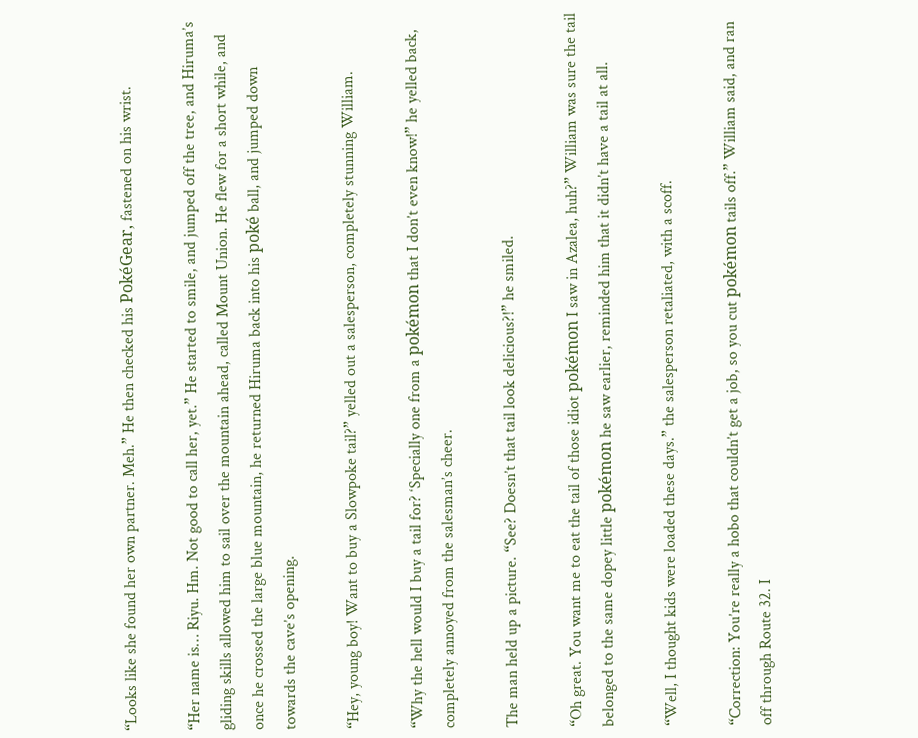“Looks like she found her own partner. Meh.” He then checked his PokéGear, fastened on his wrist.

“Her name is… Riyu. Hm. Not good to call her, yet.” He started to smile, and jumped off the tree, and Hiruma’s gliding skills allowed him to sail over the mountain ahead, called Mount Union. He flew for a short while, and once he crossed the large blue mountain, he returned Hiruma back into his poké ball, and jumped down towards the cave’s opening.

“Hey, young boy! Want to buy a Slowpoke tail?” yelled out a salesperson, completely stunning William.

“Why the hell would I buy a tail for? ‘Specially one from a pokémon that I don’t even know!” he yelled back, completely annoyed from the salesman’s cheer.

The man held up a picture. “See? Doesn’t that tail look delicious?!” he smiled.

“Oh great. You want me to eat the tail of those idiot pokémon I saw in Azalea, huh?” William was sure the tail belonged to the same dopey little pokémon he saw earlier, reminded him that it didn’t have a tail at all.

“Well, I thought kids were loaded these days.” the salesperson retaliated, with a scoff.

“Correction: You’re really a hobo that couldn’t get a job, so you cut pokémon tails off.” William said, and ran off through Route 32. I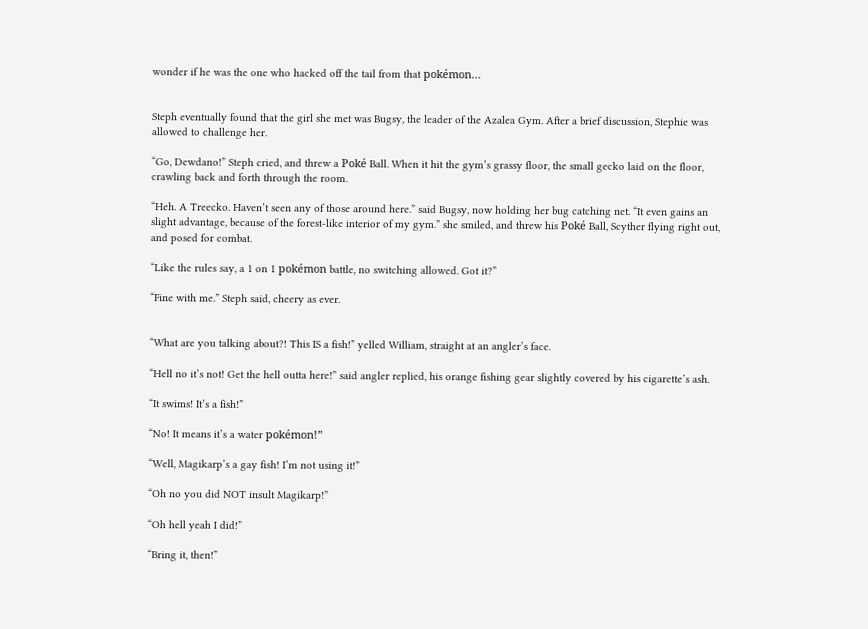wonder if he was the one who hacked off the tail from that pokémon…


Steph eventually found that the girl she met was Bugsy, the leader of the Azalea Gym. After a brief discussion, Stephie was allowed to challenge her.

“Go, Dewdano!” Steph cried, and threw a Poké Ball. When it hit the gym’s grassy floor, the small gecko laid on the floor, crawling back and forth through the room.

“Heh. A Treecko. Haven’t seen any of those around here.” said Bugsy, now holding her bug catching net. “It even gains an slight advantage, because of the forest-like interior of my gym.” she smiled, and threw his Poké Ball, Scyther flying right out, and posed for combat.

“Like the rules say, a 1 on 1 pokémon battle, no switching allowed. Got it?”

“Fine with me.” Steph said, cheery as ever.


“What are you talking about?! This IS a fish!” yelled William, straight at an angler’s face.

“Hell no it’s not! Get the hell outta here!” said angler replied, his orange fishing gear slightly covered by his cigarette’s ash.

“It swims! It’s a fish!”

“No! It means it’s a water pokémon!”

“Well, Magikarp’s a gay fish! I’m not using it!”

“Oh no you did NOT insult Magikarp!”

“Oh hell yeah I did!”

“Bring it, then!”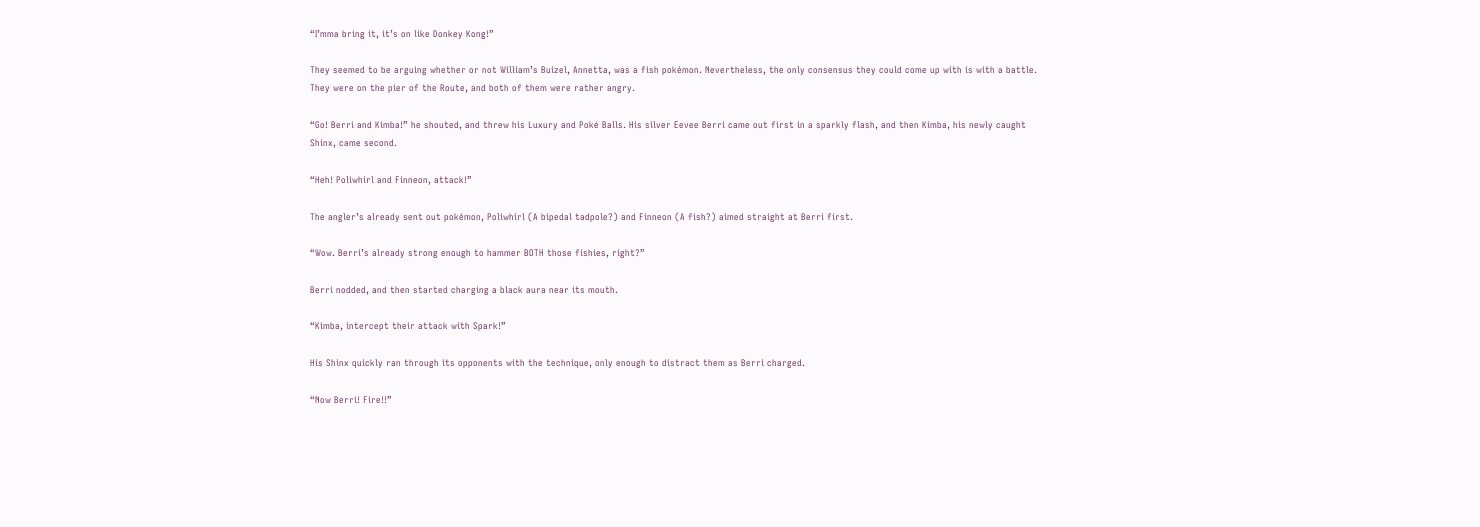“I’mma bring it, it’s on like Donkey Kong!”

They seemed to be arguing whether or not William’s Buizel, Annetta, was a fish pokémon. Nevertheless, the only consensus they could come up with is with a battle. They were on the pier of the Route, and both of them were rather angry.

“Go! Berri and Kimba!” he shouted, and threw his Luxury and Poké Balls. His silver Eevee Berri came out first in a sparkly flash, and then Kimba, his newly caught Shinx, came second.

“Heh! Poliwhirl and Finneon, attack!”

The angler’s already sent out pokémon, Poliwhirl (A bipedal tadpole?) and Finneon (A fish?) aimed straight at Berri first.

“Wow. Berri’s already strong enough to hammer BOTH those fishies, right?”

Berri nodded, and then started charging a black aura near its mouth.

“Kimba, intercept their attack with Spark!”

His Shinx quickly ran through its opponents with the technique, only enough to distract them as Berri charged.

“Now Berri! Fire!!”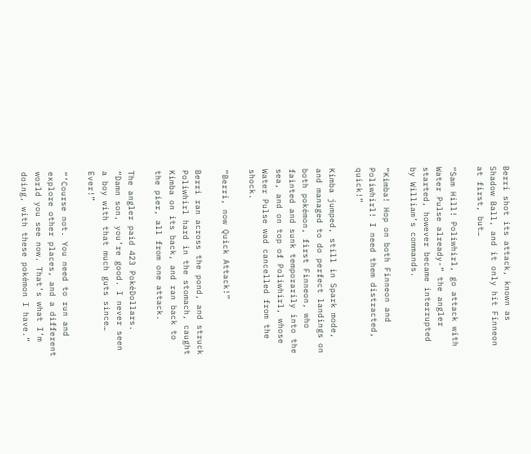Berri shot its attack, known as Shadow Ball, and it only hit Finneon at first, but…

“Sam Hill! Poliwhirl, go attack with Water Pulse already-” the angler started, however became interrupted by William’s commands.

“Kimba! Hop on both Finneon and Poliwhirl! I need them distracted, quick!”

Kimba jumped, still in Spark mode, and managed to do perfect landings on both pokémon, first Finneon, who fainted and sunk temporarily into the sea, and on top of Poliwhirl, whose Water Pulse wad cancelled from the shock.

“Berri, now Quick Attack!”

Berri ran across the pond, and struck Poliwhirl hard in the stomach, caught Kimba on its back, and ran back to the pier, all from one attack.

The angler paid 423 PokéDollars. “Damn son, you’re good. I never seen a boy with that much guts since… Ever!”

“’Course not. You need to run and explore other places, and a different world you see now. That’s what I’m doing, with these pokémon I have.”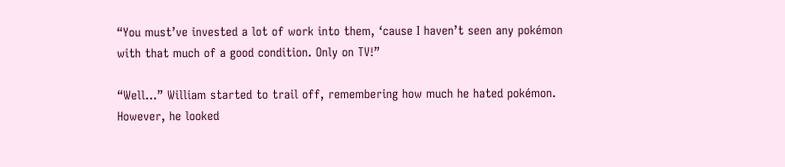“You must’ve invested a lot of work into them, ‘cause I haven’t seen any pokémon with that much of a good condition. Only on TV!”

“Well…” William started to trail off, remembering how much he hated pokémon. However, he looked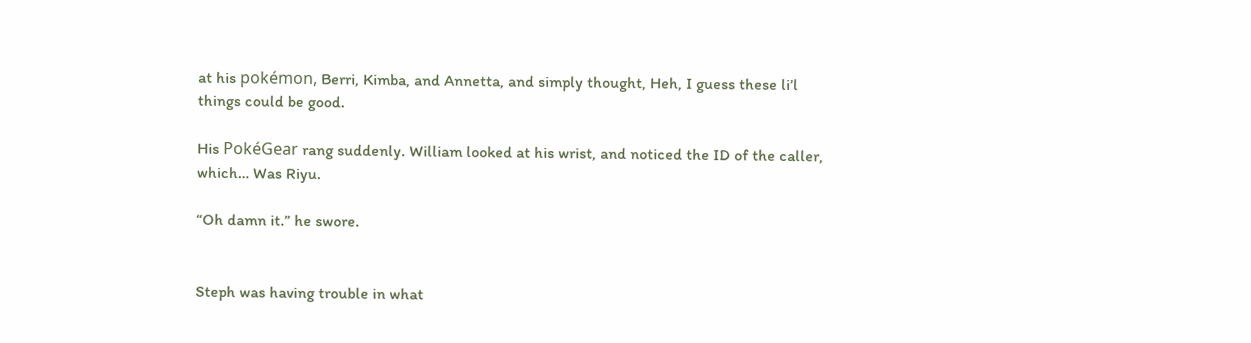at his pokémon, Berri, Kimba, and Annetta, and simply thought, Heh, I guess these li’l things could be good.

His PokéGear rang suddenly. William looked at his wrist, and noticed the ID of the caller, which… Was Riyu.

“Oh damn it.” he swore.


Steph was having trouble in what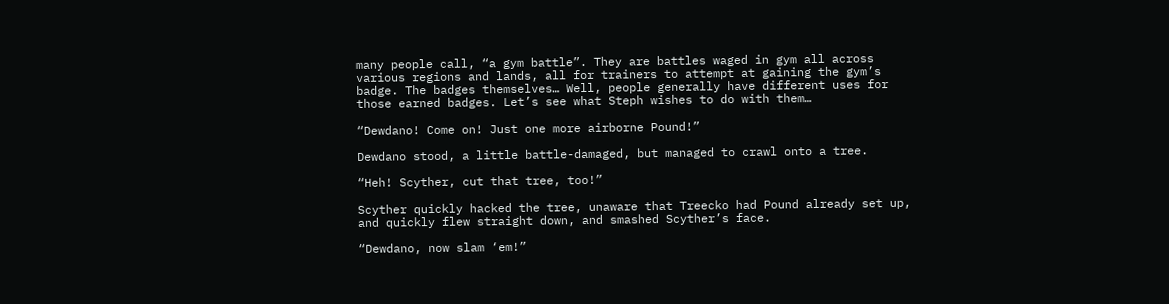many people call, “a gym battle”. They are battles waged in gym all across various regions and lands, all for trainers to attempt at gaining the gym’s badge. The badges themselves… Well, people generally have different uses for those earned badges. Let’s see what Steph wishes to do with them…

“Dewdano! Come on! Just one more airborne Pound!”

Dewdano stood, a little battle-damaged, but managed to crawl onto a tree.

“Heh! Scyther, cut that tree, too!”

Scyther quickly hacked the tree, unaware that Treecko had Pound already set up, and quickly flew straight down, and smashed Scyther’s face.

“Dewdano, now slam ‘em!”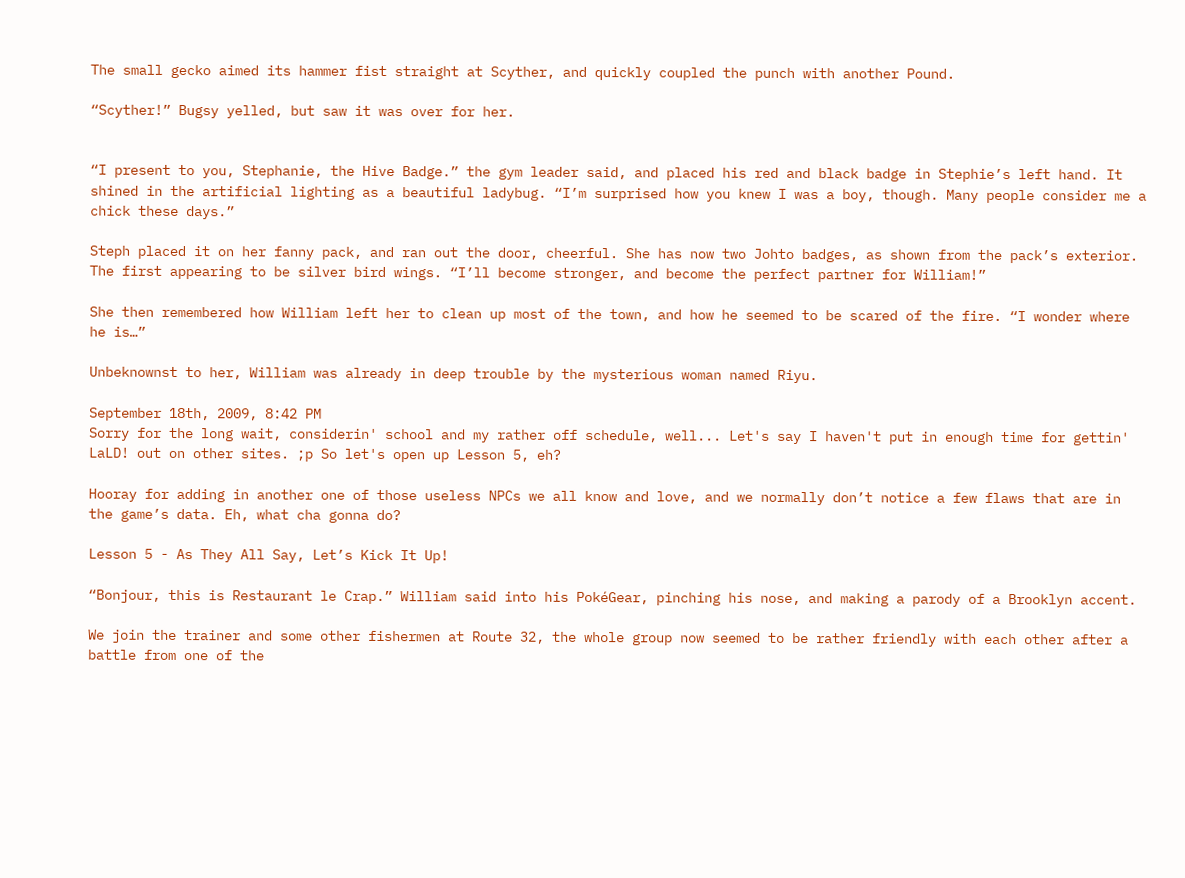The small gecko aimed its hammer fist straight at Scyther, and quickly coupled the punch with another Pound.

“Scyther!” Bugsy yelled, but saw it was over for her.


“I present to you, Stephanie, the Hive Badge.” the gym leader said, and placed his red and black badge in Stephie’s left hand. It shined in the artificial lighting as a beautiful ladybug. “I’m surprised how you knew I was a boy, though. Many people consider me a chick these days.”

Steph placed it on her fanny pack, and ran out the door, cheerful. She has now two Johto badges, as shown from the pack’s exterior. The first appearing to be silver bird wings. “I’ll become stronger, and become the perfect partner for William!”

She then remembered how William left her to clean up most of the town, and how he seemed to be scared of the fire. “I wonder where he is…”

Unbeknownst to her, William was already in deep trouble by the mysterious woman named Riyu.

September 18th, 2009, 8:42 PM
Sorry for the long wait, considerin' school and my rather off schedule, well... Let's say I haven't put in enough time for gettin' LaLD! out on other sites. ;p So let's open up Lesson 5, eh?

Hooray for adding in another one of those useless NPCs we all know and love, and we normally don’t notice a few flaws that are in the game’s data. Eh, what cha gonna do?

Lesson 5 - As They All Say, Let’s Kick It Up!

“Bonjour, this is Restaurant le Crap.” William said into his PokéGear, pinching his nose, and making a parody of a Brooklyn accent.

We join the trainer and some other fishermen at Route 32, the whole group now seemed to be rather friendly with each other after a battle from one of the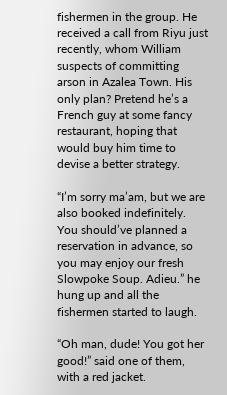fishermen in the group. He received a call from Riyu just recently, whom William suspects of committing arson in Azalea Town. His only plan? Pretend he’s a French guy at some fancy restaurant, hoping that would buy him time to devise a better strategy.

“I’m sorry ma’am, but we are also booked indefinitely. You should’ve planned a reservation in advance, so you may enjoy our fresh Slowpoke Soup. Adieu.” he hung up and all the fishermen started to laugh.

“Oh man, dude! You got her good!” said one of them, with a red jacket.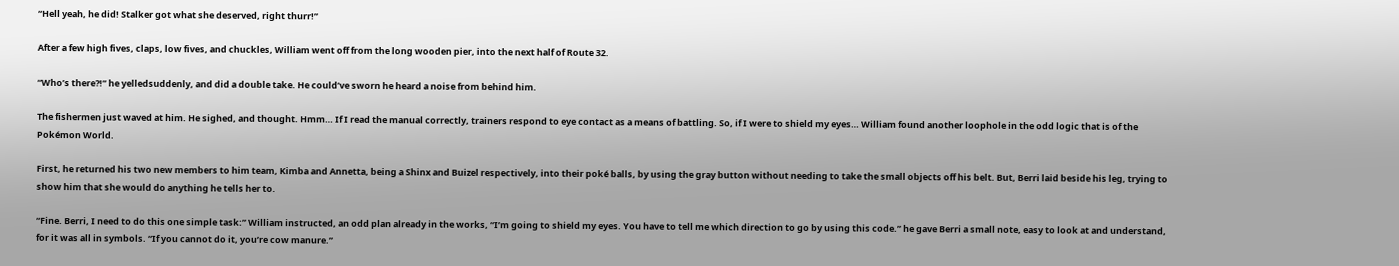“Hell yeah, he did! Stalker got what she deserved, right thurr!”

After a few high fives, claps, low fives, and chuckles, William went off from the long wooden pier, into the next half of Route 32.

“Who’s there?!” he yelledsuddenly, and did a double take. He could’ve sworn he heard a noise from behind him.

The fishermen just waved at him. He sighed, and thought. Hmm… If I read the manual correctly, trainers respond to eye contact as a means of battling. So, if I were to shield my eyes… William found another loophole in the odd logic that is of the Pokémon World.

First, he returned his two new members to him team, Kimba and Annetta, being a Shinx and Buizel respectively, into their poké balls, by using the gray button without needing to take the small objects off his belt. But, Berri laid beside his leg, trying to show him that she would do anything he tells her to.

“Fine. Berri, I need to do this one simple task:” William instructed, an odd plan already in the works, “I’m going to shield my eyes. You have to tell me which direction to go by using this code.” he gave Berri a small note, easy to look at and understand, for it was all in symbols. “If you cannot do it, you’re cow manure.”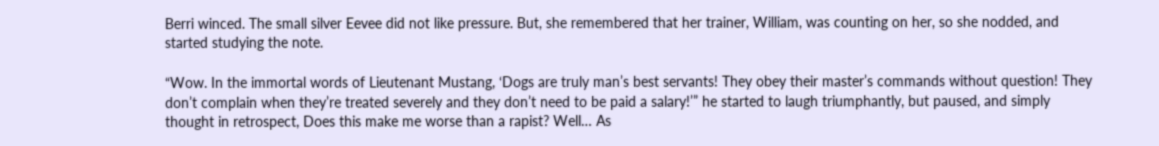Berri winced. The small silver Eevee did not like pressure. But, she remembered that her trainer, William, was counting on her, so she nodded, and started studying the note.

“Wow. In the immortal words of Lieutenant Mustang, ‘Dogs are truly man’s best servants! They obey their master’s commands without question! They don’t complain when they’re treated severely and they don’t need to be paid a salary!’” he started to laugh triumphantly, but paused, and simply thought in retrospect, Does this make me worse than a rapist? Well… As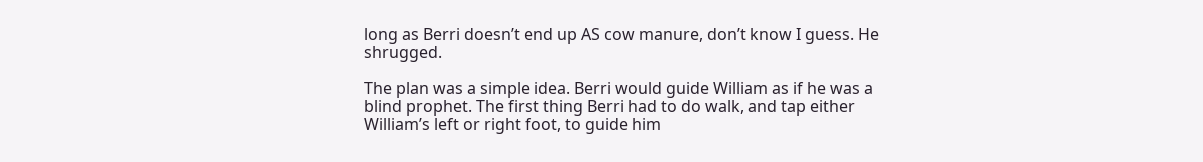long as Berri doesn’t end up AS cow manure, don’t know I guess. He shrugged.

The plan was a simple idea. Berri would guide William as if he was a blind prophet. The first thing Berri had to do walk, and tap either William’s left or right foot, to guide him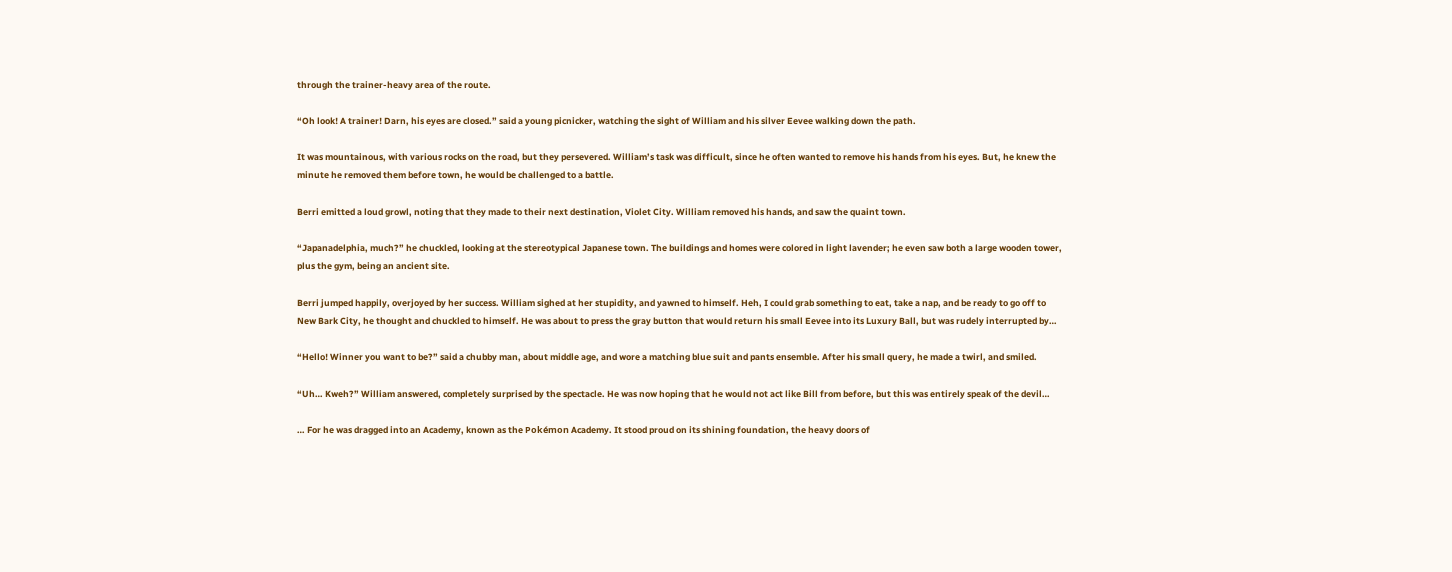through the trainer-heavy area of the route.

“Oh look! A trainer! Darn, his eyes are closed.” said a young picnicker, watching the sight of William and his silver Eevee walking down the path.

It was mountainous, with various rocks on the road, but they persevered. William’s task was difficult, since he often wanted to remove his hands from his eyes. But, he knew the minute he removed them before town, he would be challenged to a battle.

Berri emitted a loud growl, noting that they made to their next destination, Violet City. William removed his hands, and saw the quaint town.

“Japanadelphia, much?” he chuckled, looking at the stereotypical Japanese town. The buildings and homes were colored in light lavender; he even saw both a large wooden tower, plus the gym, being an ancient site.

Berri jumped happily, overjoyed by her success. William sighed at her stupidity, and yawned to himself. Heh, I could grab something to eat, take a nap, and be ready to go off to New Bark City, he thought and chuckled to himself. He was about to press the gray button that would return his small Eevee into its Luxury Ball, but was rudely interrupted by…

“Hello! Winner you want to be?” said a chubby man, about middle age, and wore a matching blue suit and pants ensemble. After his small query, he made a twirl, and smiled.

“Uh… Kweh?” William answered, completely surprised by the spectacle. He was now hoping that he would not act like Bill from before, but this was entirely speak of the devil…

… For he was dragged into an Academy, known as the Pokémon Academy. It stood proud on its shining foundation, the heavy doors of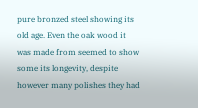pure bronzed steel showing its old age. Even the oak wood it was made from seemed to show some its longevity, despite however many polishes they had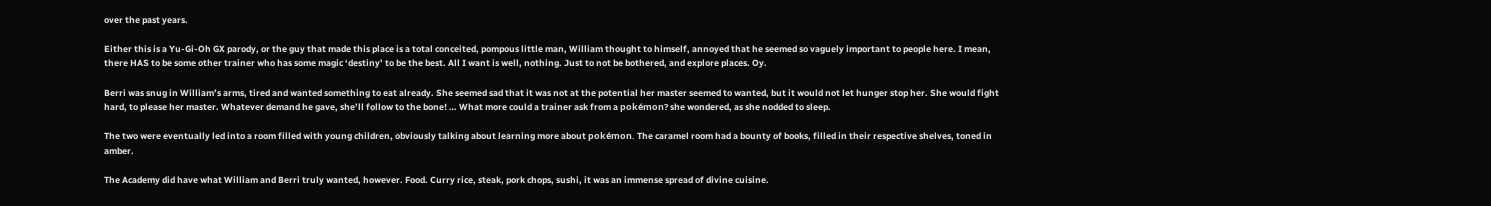over the past years.

Either this is a Yu-Gi-Oh GX parody, or the guy that made this place is a total conceited, pompous little man, William thought to himself, annoyed that he seemed so vaguely important to people here. I mean, there HAS to be some other trainer who has some magic ‘destiny’ to be the best. All I want is well, nothing. Just to not be bothered, and explore places. Oy.

Berri was snug in William’s arms, tired and wanted something to eat already. She seemed sad that it was not at the potential her master seemed to wanted, but it would not let hunger stop her. She would fight hard, to please her master. Whatever demand he gave, she’ll follow to the bone! … What more could a trainer ask from a pokémon? she wondered, as she nodded to sleep.

The two were eventually led into a room filled with young children, obviously talking about learning more about pokémon. The caramel room had a bounty of books, filled in their respective shelves, toned in amber.

The Academy did have what William and Berri truly wanted, however. Food. Curry rice, steak, pork chops, sushi, it was an immense spread of divine cuisine.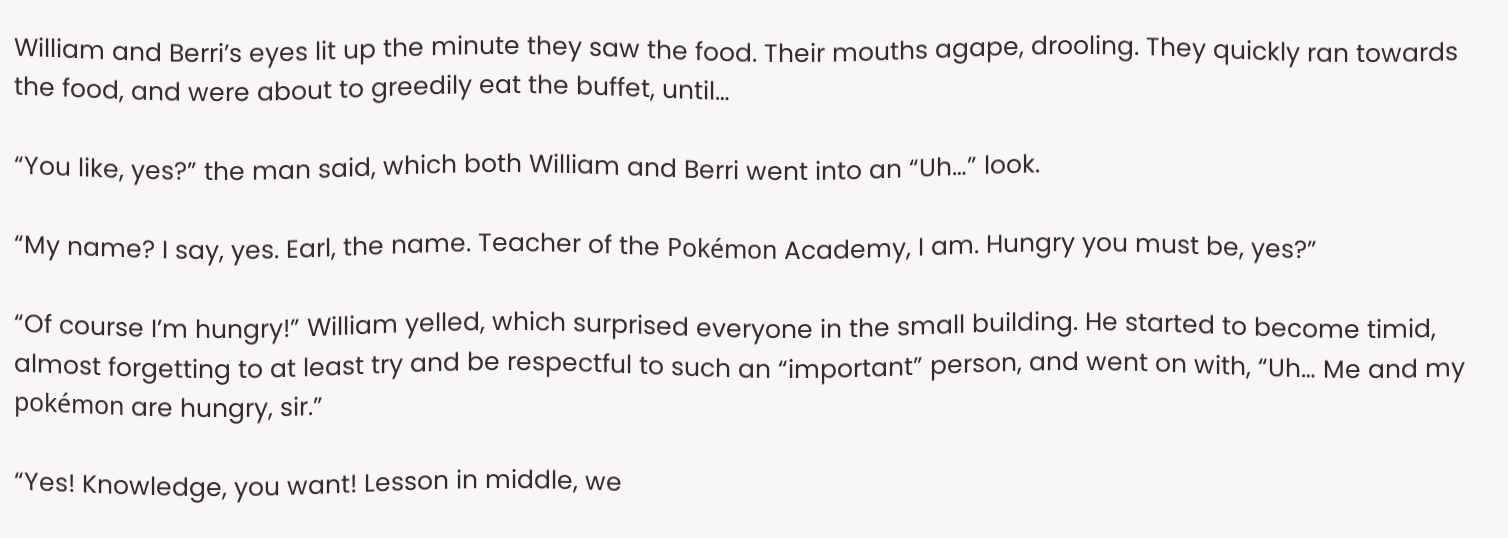William and Berri’s eyes lit up the minute they saw the food. Their mouths agape, drooling. They quickly ran towards the food, and were about to greedily eat the buffet, until…

“You like, yes?” the man said, which both William and Berri went into an “Uh…” look.

“My name? I say, yes. Earl, the name. Teacher of the Pokémon Academy, I am. Hungry you must be, yes?”

“Of course I’m hungry!” William yelled, which surprised everyone in the small building. He started to become timid, almost forgetting to at least try and be respectful to such an “important” person, and went on with, “Uh… Me and my pokémon are hungry, sir.”

“Yes! Knowledge, you want! Lesson in middle, we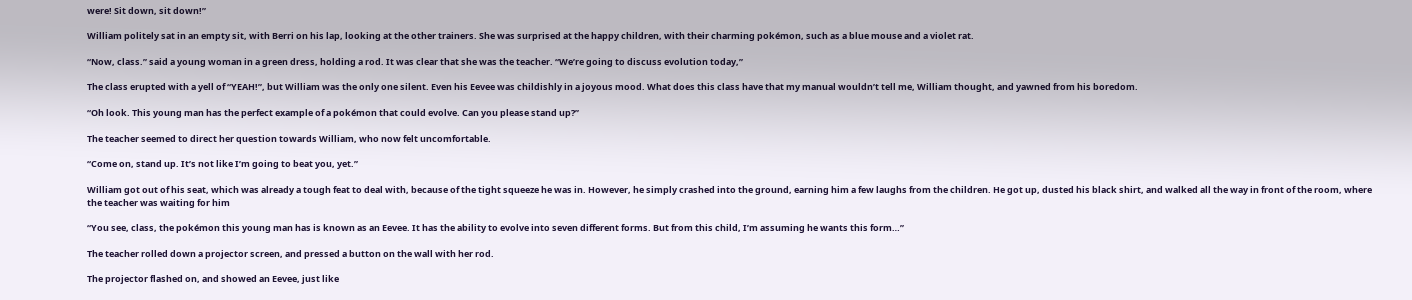were! Sit down, sit down!”

William politely sat in an empty sit, with Berri on his lap, looking at the other trainers. She was surprised at the happy children, with their charming pokémon, such as a blue mouse and a violet rat.

“Now, class.” said a young woman in a green dress, holding a rod. It was clear that she was the teacher. “We’re going to discuss evolution today,”

The class erupted with a yell of “YEAH!”, but William was the only one silent. Even his Eevee was childishly in a joyous mood. What does this class have that my manual wouldn’t tell me, William thought, and yawned from his boredom.

“Oh look. This young man has the perfect example of a pokémon that could evolve. Can you please stand up?”

The teacher seemed to direct her question towards William, who now felt uncomfortable.

“Come on, stand up. It’s not like I’m going to beat you, yet.”

William got out of his seat, which was already a tough feat to deal with, because of the tight squeeze he was in. However, he simply crashed into the ground, earning him a few laughs from the children. He got up, dusted his black shirt, and walked all the way in front of the room, where the teacher was waiting for him

“You see, class, the pokémon this young man has is known as an Eevee. It has the ability to evolve into seven different forms. But from this child, I’m assuming he wants this form…”

The teacher rolled down a projector screen, and pressed a button on the wall with her rod.

The projector flashed on, and showed an Eevee, just like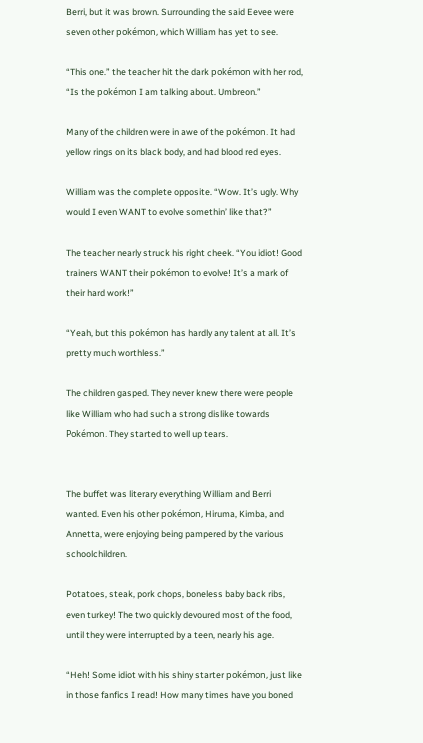Berri, but it was brown. Surrounding the said Eevee were seven other pokémon, which William has yet to see.

“This one.” the teacher hit the dark pokémon with her rod, “Is the pokémon I am talking about. Umbreon.”

Many of the children were in awe of the pokémon. It had yellow rings on its black body, and had blood red eyes.

William was the complete opposite. “Wow. It’s ugly. Why would I even WANT to evolve somethin’ like that?”

The teacher nearly struck his right cheek. “You idiot! Good trainers WANT their pokémon to evolve! It’s a mark of their hard work!”

“Yeah, but this pokémon has hardly any talent at all. It’s pretty much worthless.”

The children gasped. They never knew there were people like William who had such a strong dislike towards Pokémon. They started to well up tears.


The buffet was literary everything William and Berri wanted. Even his other pokémon, Hiruma, Kimba, and Annetta, were enjoying being pampered by the various schoolchildren.

Potatoes, steak, pork chops, boneless baby back ribs, even turkey! The two quickly devoured most of the food, until they were interrupted by a teen, nearly his age.

“Heh! Some idiot with his shiny starter pokémon, just like in those fanfics I read! How many times have you boned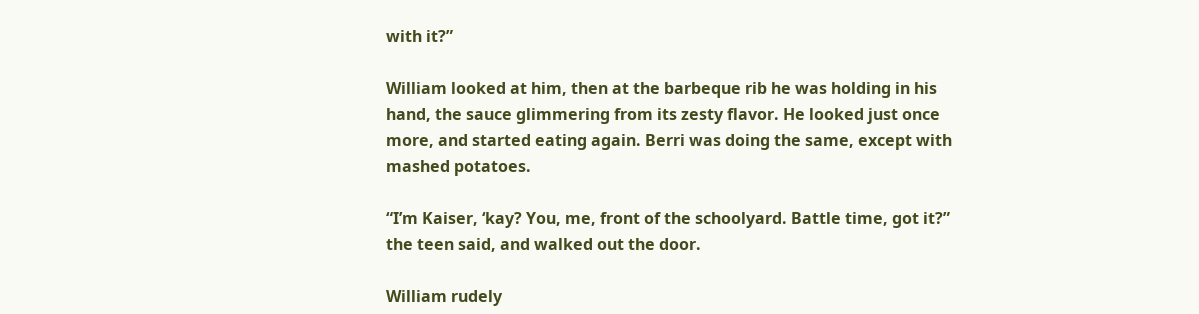with it?”

William looked at him, then at the barbeque rib he was holding in his hand, the sauce glimmering from its zesty flavor. He looked just once more, and started eating again. Berri was doing the same, except with mashed potatoes.

“I’m Kaiser, ‘kay? You, me, front of the schoolyard. Battle time, got it?” the teen said, and walked out the door.

William rudely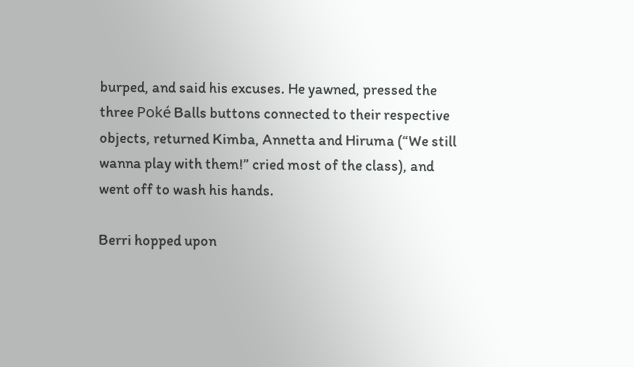burped, and said his excuses. He yawned, pressed the three Poké Balls buttons connected to their respective objects, returned Kimba, Annetta and Hiruma (“We still wanna play with them!” cried most of the class), and went off to wash his hands.

Berri hopped upon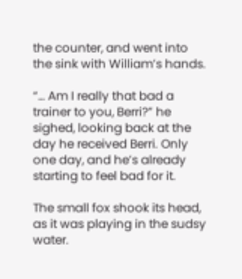the counter, and went into the sink with William’s hands.

“… Am I really that bad a trainer to you, Berri?” he sighed, looking back at the day he received Berri. Only one day, and he’s already starting to feel bad for it.

The small fox shook its head, as it was playing in the sudsy water.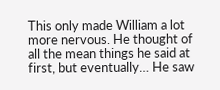This only made William a lot more nervous. He thought of all the mean things he said at first, but eventually… He saw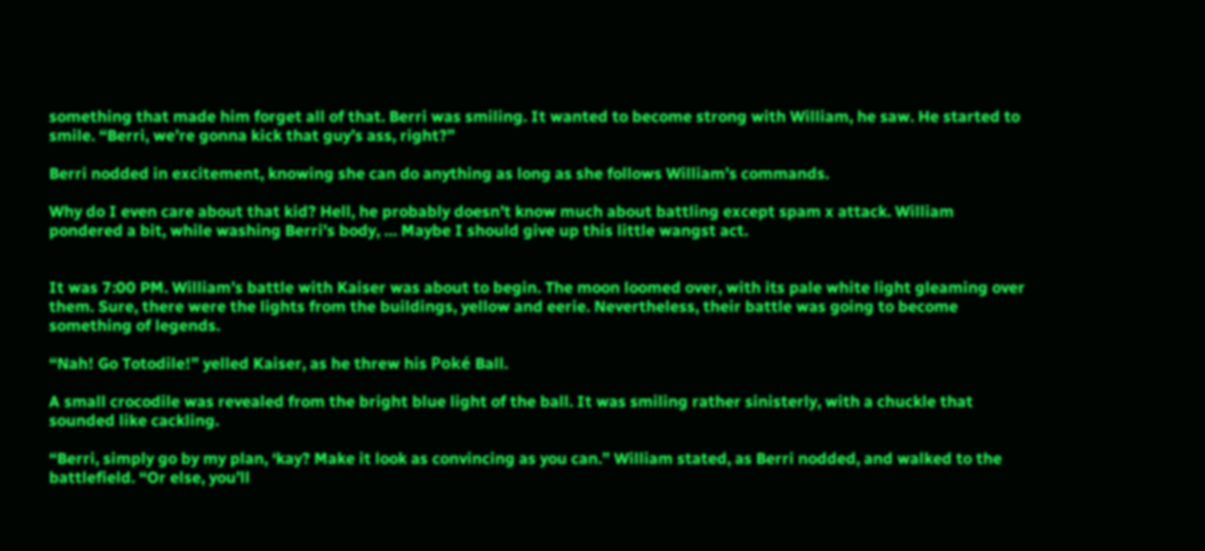something that made him forget all of that. Berri was smiling. It wanted to become strong with William, he saw. He started to smile. “Berri, we’re gonna kick that guy’s ass, right?”

Berri nodded in excitement, knowing she can do anything as long as she follows William’s commands.

Why do I even care about that kid? Hell, he probably doesn’t know much about battling except spam x attack. William pondered a bit, while washing Berri’s body, … Maybe I should give up this little wangst act.


It was 7:00 PM. William’s battle with Kaiser was about to begin. The moon loomed over, with its pale white light gleaming over them. Sure, there were the lights from the buildings, yellow and eerie. Nevertheless, their battle was going to become something of legends.

“Nah! Go Totodile!” yelled Kaiser, as he threw his Poké Ball.

A small crocodile was revealed from the bright blue light of the ball. It was smiling rather sinisterly, with a chuckle that sounded like cackling.

“Berri, simply go by my plan, ‘kay? Make it look as convincing as you can.” William stated, as Berri nodded, and walked to the battlefield. “Or else, you’ll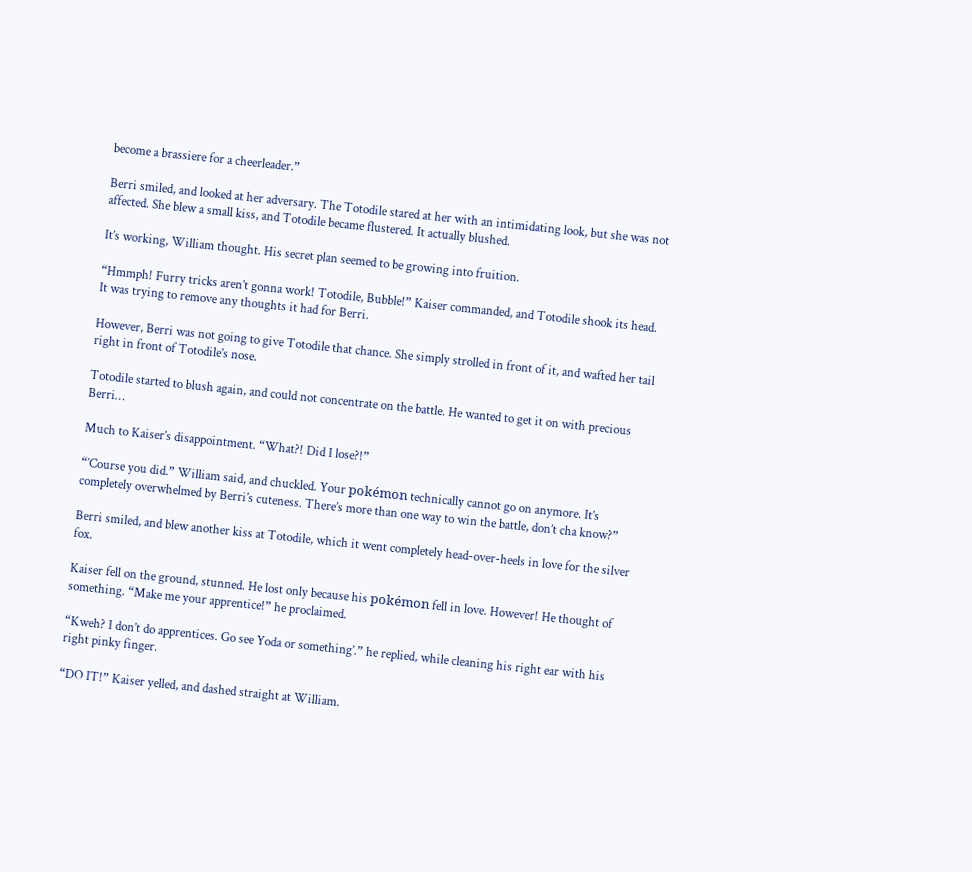become a brassiere for a cheerleader.”

Berri smiled, and looked at her adversary. The Totodile stared at her with an intimidating look, but she was not affected. She blew a small kiss, and Totodile became flustered. It actually blushed.

It’s working, William thought. His secret plan seemed to be growing into fruition.

“Hmmph! Furry tricks aren’t gonna work! Totodile, Bubble!” Kaiser commanded, and Totodile shook its head. It was trying to remove any thoughts it had for Berri.

However, Berri was not going to give Totodile that chance. She simply strolled in front of it, and wafted her tail right in front of Totodile’s nose.

Totodile started to blush again, and could not concentrate on the battle. He wanted to get it on with precious Berri…

Much to Kaiser’s disappointment. “What?! Did I lose?!”

“’Course you did.” William said, and chuckled. Your pokémon technically cannot go on anymore. It’s completely overwhelmed by Berri’s cuteness. There’s more than one way to win the battle, don’t cha know?”

Berri smiled, and blew another kiss at Totodile, which it went completely head-over-heels in love for the silver fox.

Kaiser fell on the ground, stunned. He lost only because his pokémon fell in love. However! He thought of something. “Make me your apprentice!” he proclaimed.

“Kweh? I don’t do apprentices. Go see Yoda or something’.” he replied, while cleaning his right ear with his right pinky finger.

“DO IT!” Kaiser yelled, and dashed straight at William.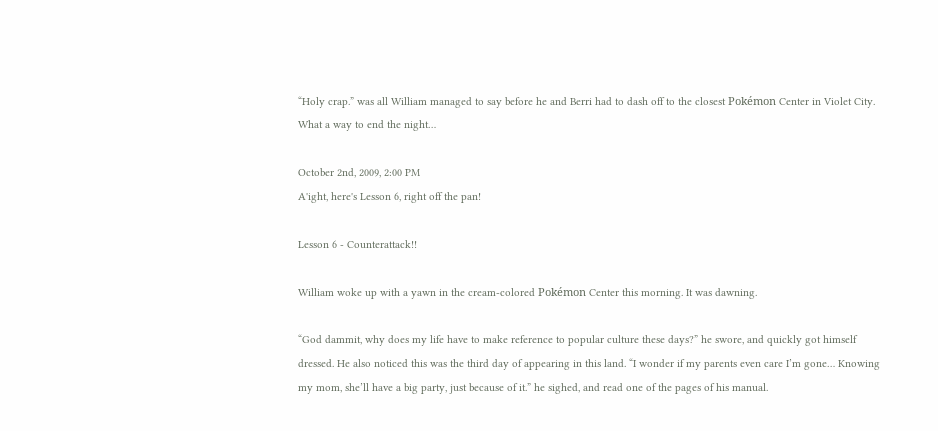“Holy crap.” was all William managed to say before he and Berri had to dash off to the closest Pokémon Center in Violet City. What a way to end the night…

October 2nd, 2009, 2:00 PM
A'ight, here's Lesson 6, right off the pan!

Lesson 6 - Counterattack!!

William woke up with a yawn in the cream-colored Pokémon Center this morning. It was dawning.

“God dammit, why does my life have to make reference to popular culture these days?” he swore, and quickly got himself dressed. He also noticed this was the third day of appearing in this land. “I wonder if my parents even care I’m gone… Knowing my mom, she’ll have a big party, just because of it.” he sighed, and read one of the pages of his manual.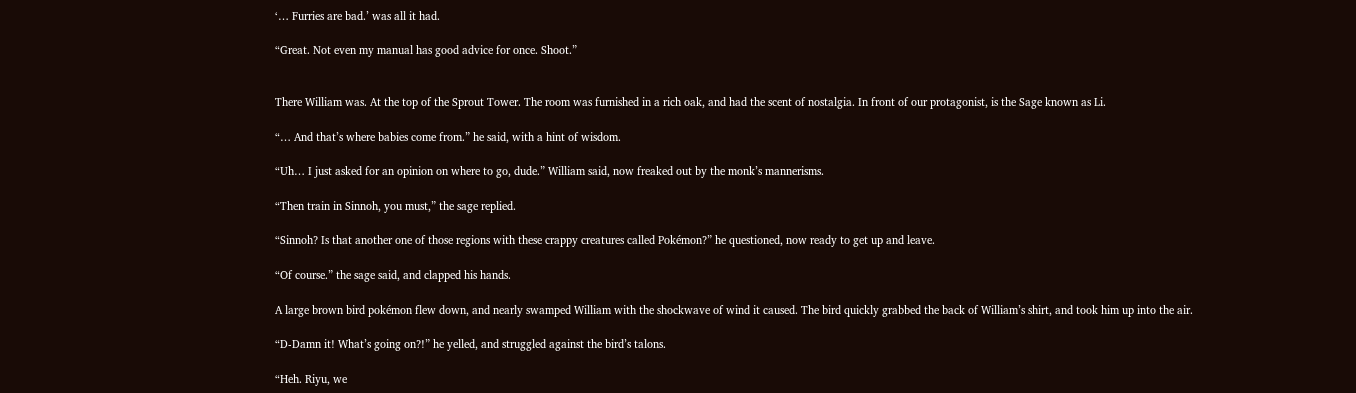‘… Furries are bad.’ was all it had.

“Great. Not even my manual has good advice for once. Shoot.”


There William was. At the top of the Sprout Tower. The room was furnished in a rich oak, and had the scent of nostalgia. In front of our protagonist, is the Sage known as Li.

“… And that’s where babies come from.” he said, with a hint of wisdom.

“Uh… I just asked for an opinion on where to go, dude.” William said, now freaked out by the monk’s mannerisms.

“Then train in Sinnoh, you must,” the sage replied.

“Sinnoh? Is that another one of those regions with these crappy creatures called Pokémon?” he questioned, now ready to get up and leave.

“Of course.” the sage said, and clapped his hands.

A large brown bird pokémon flew down, and nearly swamped William with the shockwave of wind it caused. The bird quickly grabbed the back of William’s shirt, and took him up into the air.

“D-Damn it! What’s going on?!” he yelled, and struggled against the bird’s talons.

“Heh. Riyu, we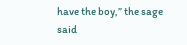have the boy,” the sage said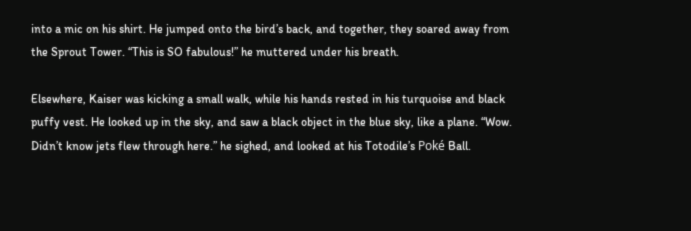into a mic on his shirt. He jumped onto the bird’s back, and together, they soared away from the Sprout Tower. “This is SO fabulous!” he muttered under his breath.

Elsewhere, Kaiser was kicking a small walk, while his hands rested in his turquoise and black puffy vest. He looked up in the sky, and saw a black object in the blue sky, like a plane. “Wow. Didn’t know jets flew through here.” he sighed, and looked at his Totodile’s Poké Ball.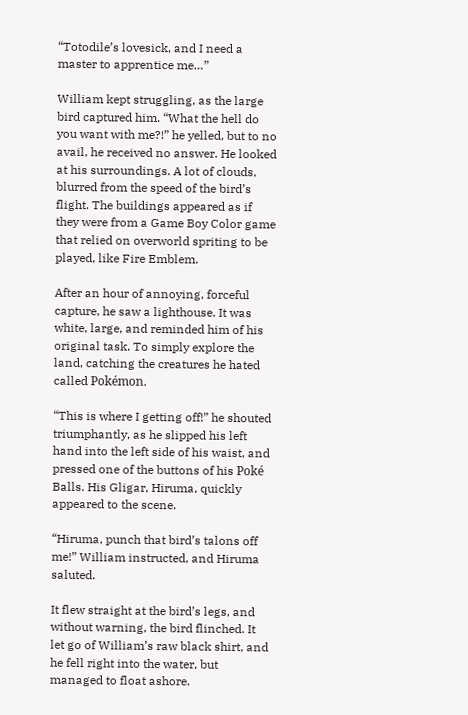“Totodile’s lovesick, and I need a master to apprentice me…”

William kept struggling, as the large bird captured him. “What the hell do you want with me?!” he yelled, but to no avail, he received no answer. He looked at his surroundings. A lot of clouds, blurred from the speed of the bird’s flight. The buildings appeared as if they were from a Game Boy Color game that relied on overworld spriting to be played, like Fire Emblem.

After an hour of annoying, forceful capture, he saw a lighthouse. It was white, large, and reminded him of his original task. To simply explore the land, catching the creatures he hated called Pokémon.

“This is where I getting off!” he shouted triumphantly, as he slipped his left hand into the left side of his waist, and pressed one of the buttons of his Poké Balls. His Gligar, Hiruma, quickly appeared to the scene.

“Hiruma, punch that bird’s talons off me!” William instructed, and Hiruma saluted.

It flew straight at the bird’s legs, and without warning, the bird flinched. It let go of William’s raw black shirt, and he fell right into the water, but managed to float ashore.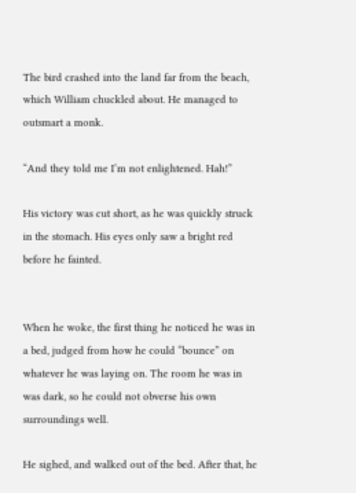The bird crashed into the land far from the beach, which William chuckled about. He managed to outsmart a monk.

“And they told me I’m not enlightened. Hah!”

His victory was cut short, as he was quickly struck in the stomach. His eyes only saw a bright red before he fainted.


When he woke, the first thing he noticed he was in a bed, judged from how he could “bounce” on whatever he was laying on. The room he was in was dark, so he could not obverse his own surroundings well.

He sighed, and walked out of the bed. After that, he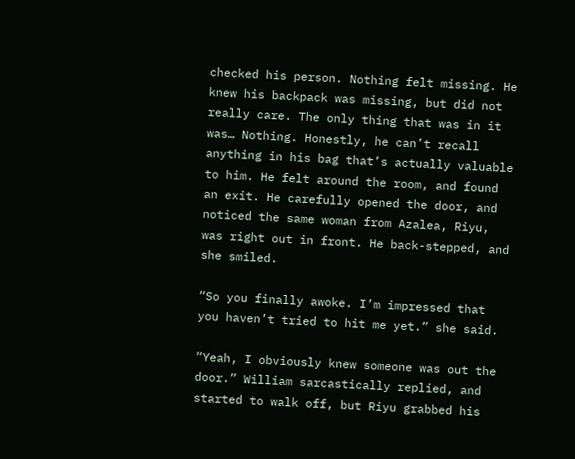checked his person. Nothing felt missing. He knew his backpack was missing, but did not really care. The only thing that was in it was… Nothing. Honestly, he can’t recall anything in his bag that’s actually valuable to him. He felt around the room, and found an exit. He carefully opened the door, and noticed the same woman from Azalea, Riyu, was right out in front. He back-stepped, and she smiled.

“So you finally awoke. I’m impressed that you haven’t tried to hit me yet.” she said.

“Yeah, I obviously knew someone was out the door.” William sarcastically replied, and started to walk off, but Riyu grabbed his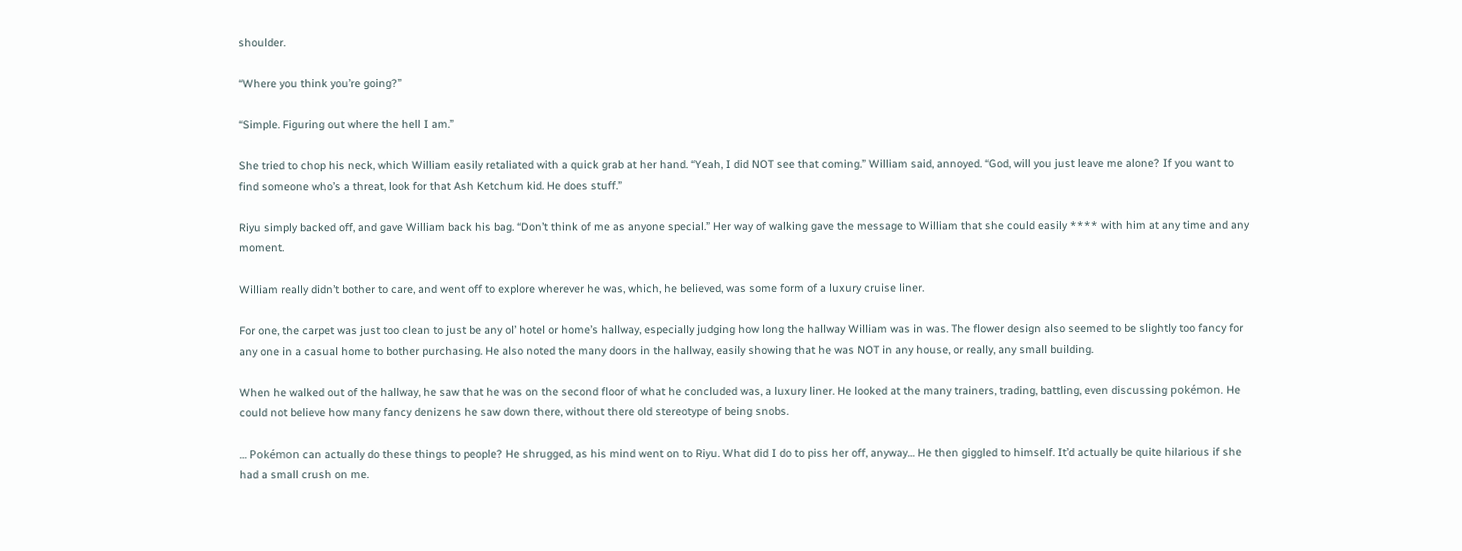shoulder.

“Where you think you’re going?”

“Simple. Figuring out where the hell I am.”

She tried to chop his neck, which William easily retaliated with a quick grab at her hand. “Yeah, I did NOT see that coming.” William said, annoyed. “God, will you just leave me alone? If you want to find someone who’s a threat, look for that Ash Ketchum kid. He does stuff.”

Riyu simply backed off, and gave William back his bag. “Don’t think of me as anyone special.” Her way of walking gave the message to William that she could easily **** with him at any time and any moment.

William really didn’t bother to care, and went off to explore wherever he was, which, he believed, was some form of a luxury cruise liner.

For one, the carpet was just too clean to just be any ol’ hotel or home’s hallway, especially judging how long the hallway William was in was. The flower design also seemed to be slightly too fancy for any one in a casual home to bother purchasing. He also noted the many doors in the hallway, easily showing that he was NOT in any house, or really, any small building.

When he walked out of the hallway, he saw that he was on the second floor of what he concluded was, a luxury liner. He looked at the many trainers, trading, battling, even discussing pokémon. He could not believe how many fancy denizens he saw down there, without there old stereotype of being snobs.

… Pokémon can actually do these things to people? He shrugged, as his mind went on to Riyu. What did I do to piss her off, anyway… He then giggled to himself. It’d actually be quite hilarious if she had a small crush on me.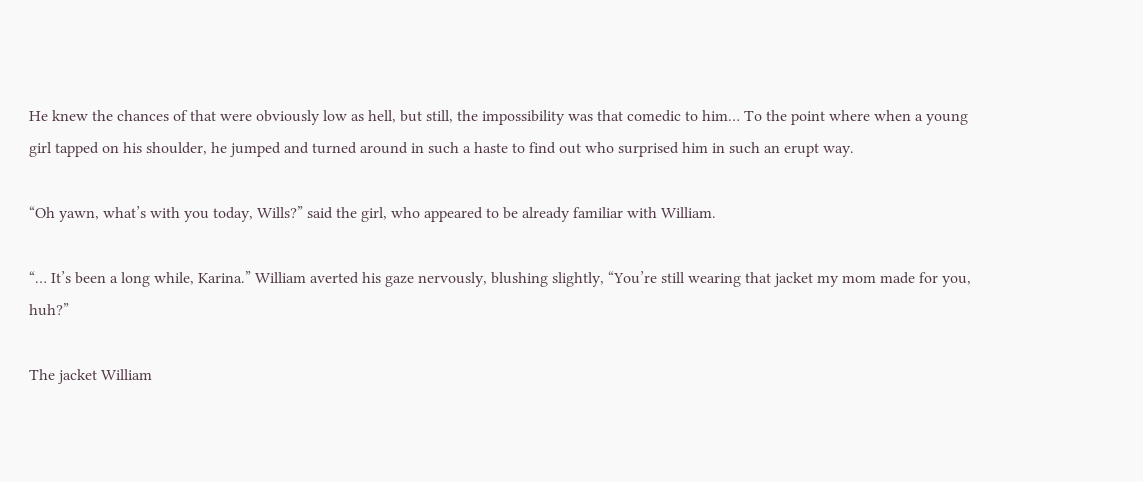He knew the chances of that were obviously low as hell, but still, the impossibility was that comedic to him… To the point where when a young girl tapped on his shoulder, he jumped and turned around in such a haste to find out who surprised him in such an erupt way.

“Oh yawn, what’s with you today, Wills?” said the girl, who appeared to be already familiar with William.

“… It’s been a long while, Karina.” William averted his gaze nervously, blushing slightly, “You’re still wearing that jacket my mom made for you, huh?”

The jacket William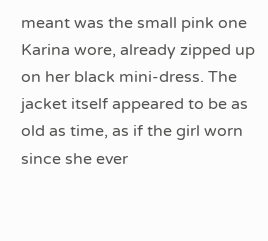meant was the small pink one Karina wore, already zipped up on her black mini-dress. The jacket itself appeared to be as old as time, as if the girl worn since she ever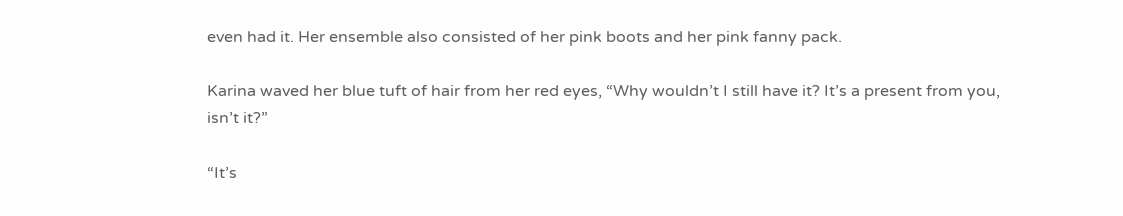even had it. Her ensemble also consisted of her pink boots and her pink fanny pack.

Karina waved her blue tuft of hair from her red eyes, “Why wouldn’t I still have it? It’s a present from you, isn’t it?”

“It’s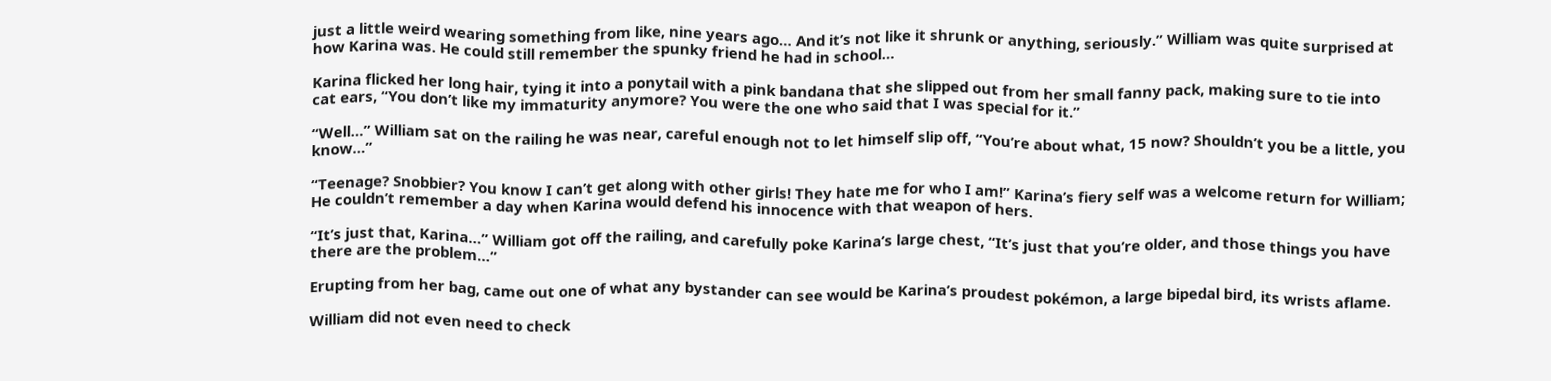just a little weird wearing something from like, nine years ago… And it’s not like it shrunk or anything, seriously.” William was quite surprised at how Karina was. He could still remember the spunky friend he had in school…

Karina flicked her long hair, tying it into a ponytail with a pink bandana that she slipped out from her small fanny pack, making sure to tie into cat ears, “You don’t like my immaturity anymore? You were the one who said that I was special for it.”

“Well…” William sat on the railing he was near, careful enough not to let himself slip off, “You’re about what, 15 now? Shouldn’t you be a little, you know…”

“Teenage? Snobbier? You know I can’t get along with other girls! They hate me for who I am!” Karina’s fiery self was a welcome return for William; He couldn’t remember a day when Karina would defend his innocence with that weapon of hers.

“It’s just that, Karina…” William got off the railing, and carefully poke Karina’s large chest, “It’s just that you’re older, and those things you have there are the problem…”

Erupting from her bag, came out one of what any bystander can see would be Karina’s proudest pokémon, a large bipedal bird, its wrists aflame.

William did not even need to check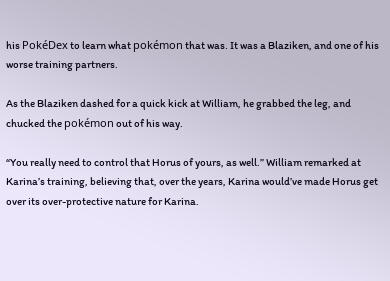his PokéDex to learn what pokémon that was. It was a Blaziken, and one of his worse training partners.

As the Blaziken dashed for a quick kick at William, he grabbed the leg, and chucked the pokémon out of his way.

“You really need to control that Horus of yours, as well.” William remarked at Karina’s training, believing that, over the years, Karina would’ve made Horus get over its over-protective nature for Karina.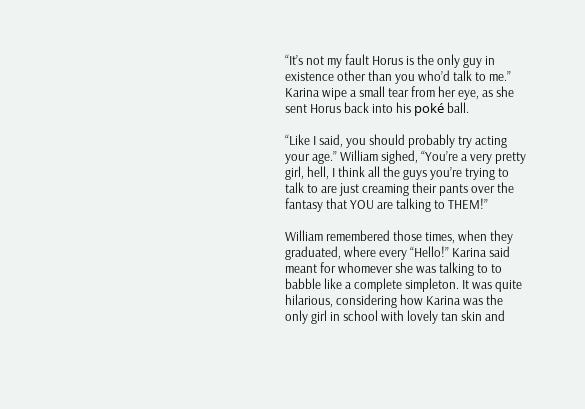“It’s not my fault Horus is the only guy in existence other than you who’d talk to me.” Karina wipe a small tear from her eye, as she sent Horus back into his poké ball.

“Like I said, you should probably try acting your age.” William sighed, “You’re a very pretty girl, hell, I think all the guys you’re trying to talk to are just creaming their pants over the fantasy that YOU are talking to THEM!”

William remembered those times, when they graduated, where every “Hello!” Karina said meant for whomever she was talking to to babble like a complete simpleton. It was quite hilarious, considering how Karina was the only girl in school with lovely tan skin and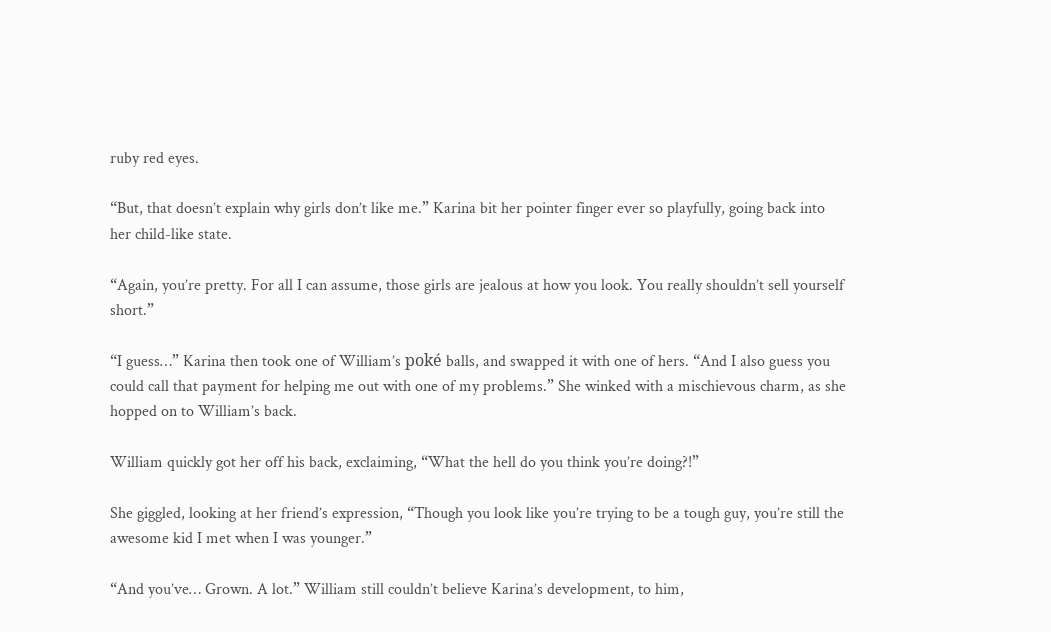ruby red eyes.

“But, that doesn’t explain why girls don’t like me.” Karina bit her pointer finger ever so playfully, going back into her child-like state.

“Again, you’re pretty. For all I can assume, those girls are jealous at how you look. You really shouldn’t sell yourself short.”

“I guess…” Karina then took one of William’s poké balls, and swapped it with one of hers. “And I also guess you could call that payment for helping me out with one of my problems.” She winked with a mischievous charm, as she hopped on to William’s back.

William quickly got her off his back, exclaiming, “What the hell do you think you’re doing?!”

She giggled, looking at her friend’s expression, “Though you look like you’re trying to be a tough guy, you’re still the awesome kid I met when I was younger.”

“And you’ve… Grown. A lot.” William still couldn’t believe Karina’s development, to him,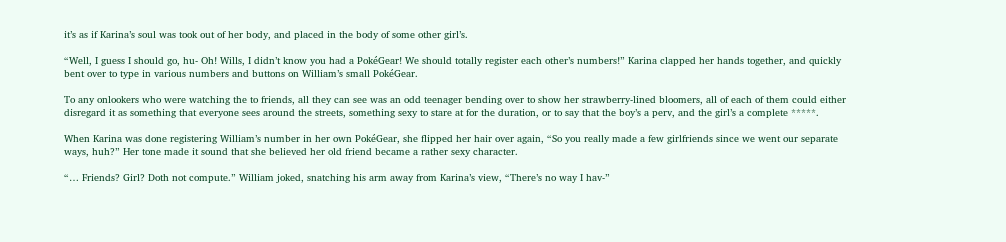it’s as if Karina’s soul was took out of her body, and placed in the body of some other girl’s.

“Well, I guess I should go, hu- Oh! Wills, I didn’t know you had a PokéGear! We should totally register each other’s numbers!” Karina clapped her hands together, and quickly bent over to type in various numbers and buttons on William’s small PokéGear.

To any onlookers who were watching the to friends, all they can see was an odd teenager bending over to show her strawberry-lined bloomers, all of each of them could either disregard it as something that everyone sees around the streets, something sexy to stare at for the duration, or to say that the boy’s a perv, and the girl’s a complete *****.

When Karina was done registering William’s number in her own PokéGear, she flipped her hair over again, “So you really made a few girlfriends since we went our separate ways, huh?” Her tone made it sound that she believed her old friend became a rather sexy character.

“… Friends? Girl? Doth not compute.” William joked, snatching his arm away from Karina’s view, “There’s no way I hav-”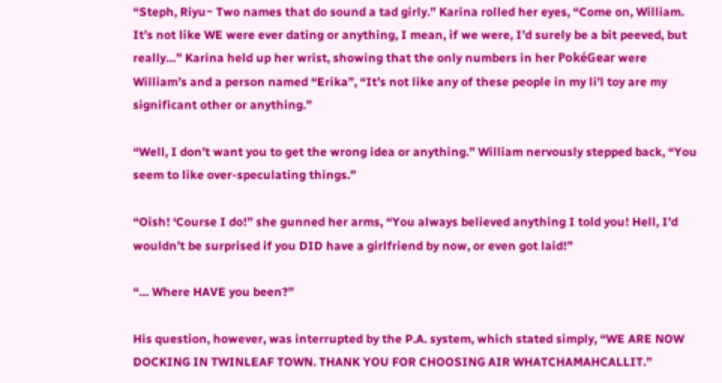“Steph, Riyu~ Two names that do sound a tad girly.” Karina rolled her eyes, “Come on, William. It’s not like WE were ever dating or anything, I mean, if we were, I’d surely be a bit peeved, but really…” Karina held up her wrist, showing that the only numbers in her PokéGear were William’s and a person named “Erika”, “It’s not like any of these people in my li’l toy are my significant other or anything.”

“Well, I don’t want you to get the wrong idea or anything.” William nervously stepped back, “You seem to like over-speculating things.”

“Oish! ‘Course I do!” she gunned her arms, “You always believed anything I told you! Hell, I’d wouldn’t be surprised if you DID have a girlfriend by now, or even got laid!”

“… Where HAVE you been?”

His question, however, was interrupted by the P.A. system, which stated simply, “WE ARE NOW DOCKING IN TWINLEAF TOWN. THANK YOU FOR CHOOSING AIR WHATCHAMAHCALLIT.”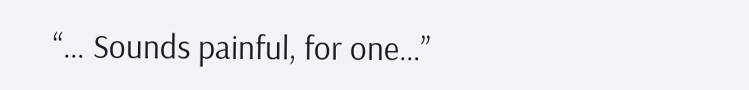“… Sounds painful, for one…”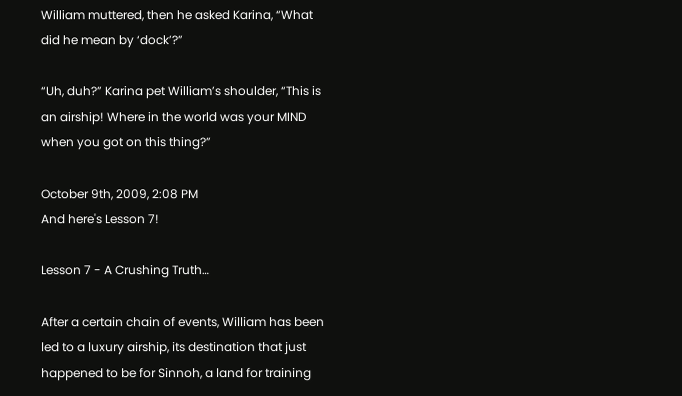William muttered, then he asked Karina, “What did he mean by ‘dock’?”

“Uh, duh?” Karina pet William’s shoulder, “This is an airship! Where in the world was your MIND when you got on this thing?”

October 9th, 2009, 2:08 PM
And here's Lesson 7!

Lesson 7 - A Crushing Truth…

After a certain chain of events, William has been led to a luxury airship, its destination that just happened to be for Sinnoh, a land for training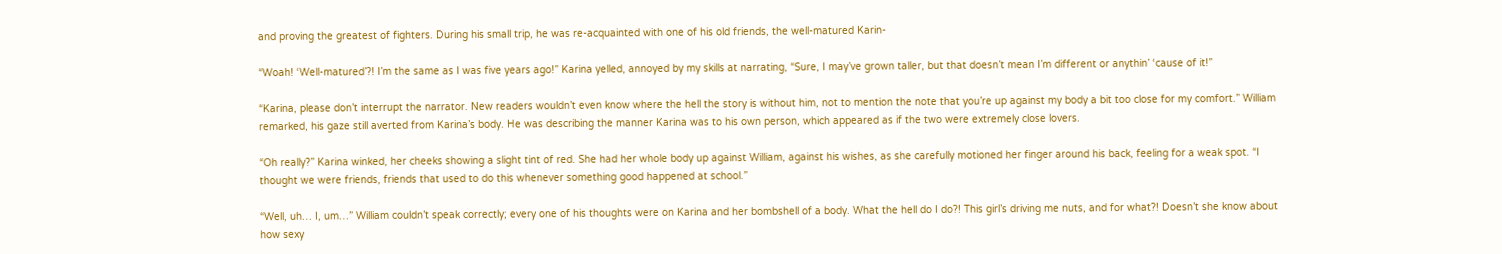and proving the greatest of fighters. During his small trip, he was re-acquainted with one of his old friends, the well-matured Karin-

“Woah! ‘Well-matured’?! I’m the same as I was five years ago!” Karina yelled, annoyed by my skills at narrating, “Sure, I may’ve grown taller, but that doesn’t mean I’m different or anythin’ ‘cause of it!”

“Karina, please don’t interrupt the narrator. New readers wouldn’t even know where the hell the story is without him, not to mention the note that you’re up against my body a bit too close for my comfort.” William remarked, his gaze still averted from Karina’s body. He was describing the manner Karina was to his own person, which appeared as if the two were extremely close lovers.

“Oh really?” Karina winked, her cheeks showing a slight tint of red. She had her whole body up against William, against his wishes, as she carefully motioned her finger around his back, feeling for a weak spot. “I thought we were friends, friends that used to do this whenever something good happened at school.”

“Well, uh… I, um…” William couldn’t speak correctly; every one of his thoughts were on Karina and her bombshell of a body. What the hell do I do?! This girl’s driving me nuts, and for what?! Doesn’t she know about how sexy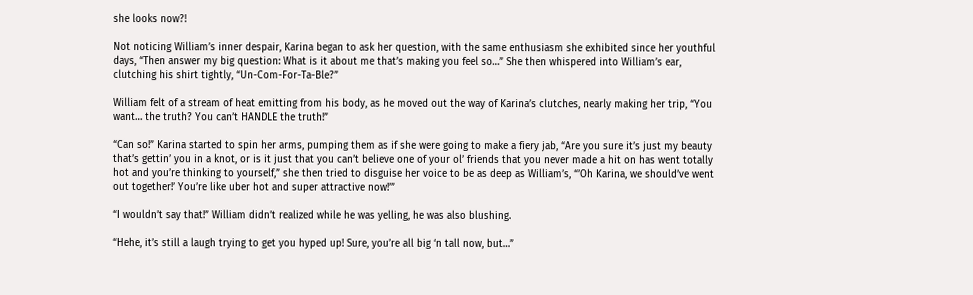she looks now?!

Not noticing William’s inner despair, Karina began to ask her question, with the same enthusiasm she exhibited since her youthful days, “Then answer my big question: What is it about me that’s making you feel so…” She then whispered into William’s ear, clutching his shirt tightly, “Un-Com-For-Ta-Ble?”

William felt of a stream of heat emitting from his body, as he moved out the way of Karina’s clutches, nearly making her trip, “You want… the truth? You can’t HANDLE the truth!”

“Can so!” Karina started to spin her arms, pumping them as if she were going to make a fiery jab, “Are you sure it’s just my beauty that’s gettin’ you in a knot, or is it just that you can’t believe one of your ol’ friends that you never made a hit on has went totally hot and you’re thinking to yourself,” she then tried to disguise her voice to be as deep as William’s, “’Oh Karina, we should’ve went out together!’ You’re like uber hot and super attractive now!’”

“I wouldn’t say that!” William didn’t realized while he was yelling, he was also blushing.

“Hehe, it’s still a laugh trying to get you hyped up! Sure, you’re all big ‘n tall now, but…”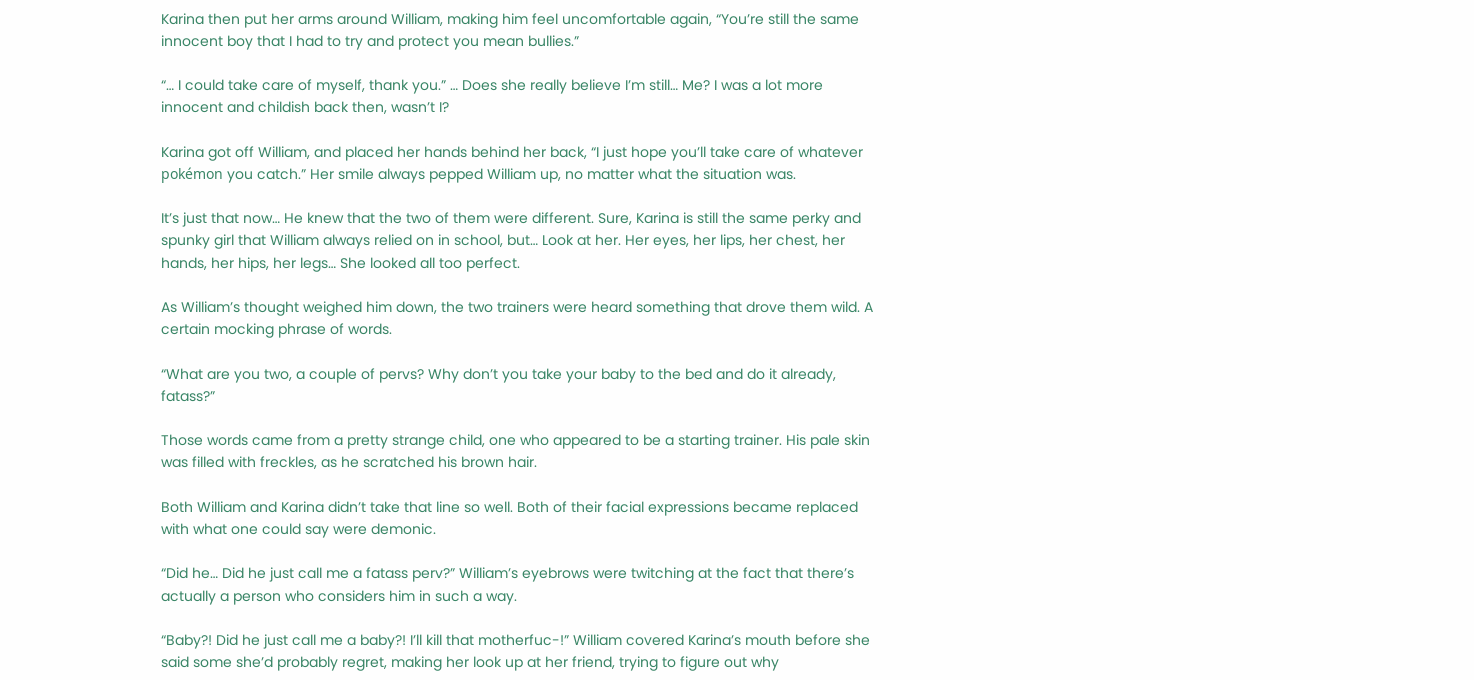Karina then put her arms around William, making him feel uncomfortable again, “You’re still the same innocent boy that I had to try and protect you mean bullies.”

“… I could take care of myself, thank you.” … Does she really believe I’m still… Me? I was a lot more innocent and childish back then, wasn’t I?

Karina got off William, and placed her hands behind her back, “I just hope you’ll take care of whatever pokémon you catch.” Her smile always pepped William up, no matter what the situation was.

It’s just that now… He knew that the two of them were different. Sure, Karina is still the same perky and spunky girl that William always relied on in school, but… Look at her. Her eyes, her lips, her chest, her hands, her hips, her legs… She looked all too perfect.

As William’s thought weighed him down, the two trainers were heard something that drove them wild. A certain mocking phrase of words.

“What are you two, a couple of pervs? Why don’t you take your baby to the bed and do it already, fatass?”

Those words came from a pretty strange child, one who appeared to be a starting trainer. His pale skin was filled with freckles, as he scratched his brown hair.

Both William and Karina didn’t take that line so well. Both of their facial expressions became replaced with what one could say were demonic.

“Did he… Did he just call me a fatass perv?” William’s eyebrows were twitching at the fact that there’s actually a person who considers him in such a way.

“Baby?! Did he just call me a baby?! I’ll kill that motherfuc-!” William covered Karina’s mouth before she said some she’d probably regret, making her look up at her friend, trying to figure out why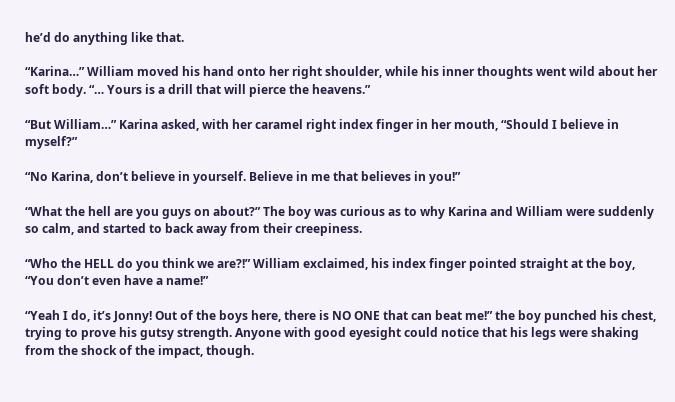he’d do anything like that.

“Karina…” William moved his hand onto her right shoulder, while his inner thoughts went wild about her soft body. “… Yours is a drill that will pierce the heavens.”

“But William…” Karina asked, with her caramel right index finger in her mouth, “Should I believe in myself?”

“No Karina, don’t believe in yourself. Believe in me that believes in you!”

“What the hell are you guys on about?” The boy was curious as to why Karina and William were suddenly so calm, and started to back away from their creepiness.

“Who the HELL do you think we are?!” William exclaimed, his index finger pointed straight at the boy, “You don’t even have a name!”

“Yeah I do, it’s Jonny! Out of the boys here, there is NO ONE that can beat me!” the boy punched his chest, trying to prove his gutsy strength. Anyone with good eyesight could notice that his legs were shaking from the shock of the impact, though.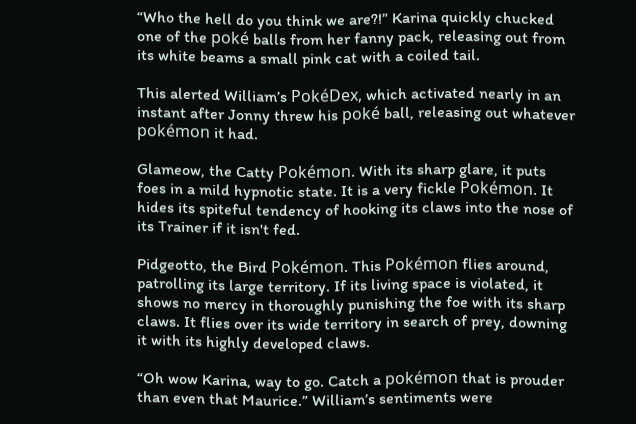“Who the hell do you think we are?!” Karina quickly chucked one of the poké balls from her fanny pack, releasing out from its white beams a small pink cat with a coiled tail.

This alerted William’s PokéDex, which activated nearly in an instant after Jonny threw his poké ball, releasing out whatever pokémon it had.

Glameow, the Catty Pokémon. With its sharp glare, it puts foes in a mild hypnotic state. It is a very fickle Pokémon. It hides its spiteful tendency of hooking its claws into the nose of its Trainer if it isn't fed.

Pidgeotto, the Bird Pokémon. This Pokémon flies around, patrolling its large territory. If its living space is violated, it shows no mercy in thoroughly punishing the foe with its sharp claws. It flies over its wide territory in search of prey, downing it with its highly developed claws.

“Oh wow Karina, way to go. Catch a pokémon that is prouder than even that Maurice.” William’s sentiments were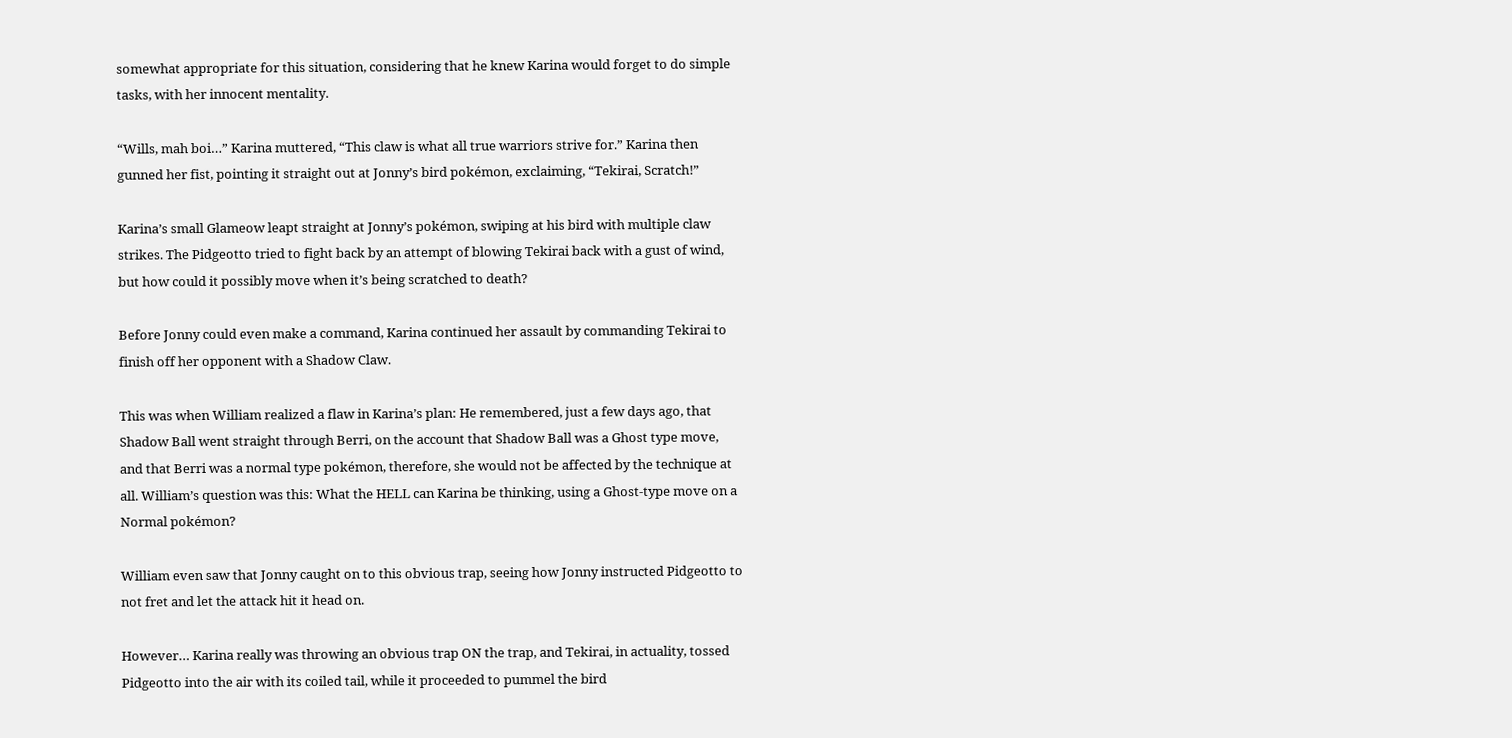somewhat appropriate for this situation, considering that he knew Karina would forget to do simple tasks, with her innocent mentality.

“Wills, mah boi…” Karina muttered, “This claw is what all true warriors strive for.” Karina then gunned her fist, pointing it straight out at Jonny’s bird pokémon, exclaiming, “Tekirai, Scratch!”

Karina’s small Glameow leapt straight at Jonny’s pokémon, swiping at his bird with multiple claw strikes. The Pidgeotto tried to fight back by an attempt of blowing Tekirai back with a gust of wind, but how could it possibly move when it’s being scratched to death?

Before Jonny could even make a command, Karina continued her assault by commanding Tekirai to finish off her opponent with a Shadow Claw.

This was when William realized a flaw in Karina’s plan: He remembered, just a few days ago, that Shadow Ball went straight through Berri, on the account that Shadow Ball was a Ghost type move, and that Berri was a normal type pokémon, therefore, she would not be affected by the technique at all. William’s question was this: What the HELL can Karina be thinking, using a Ghost-type move on a Normal pokémon?

William even saw that Jonny caught on to this obvious trap, seeing how Jonny instructed Pidgeotto to not fret and let the attack hit it head on.

However… Karina really was throwing an obvious trap ON the trap, and Tekirai, in actuality, tossed Pidgeotto into the air with its coiled tail, while it proceeded to pummel the bird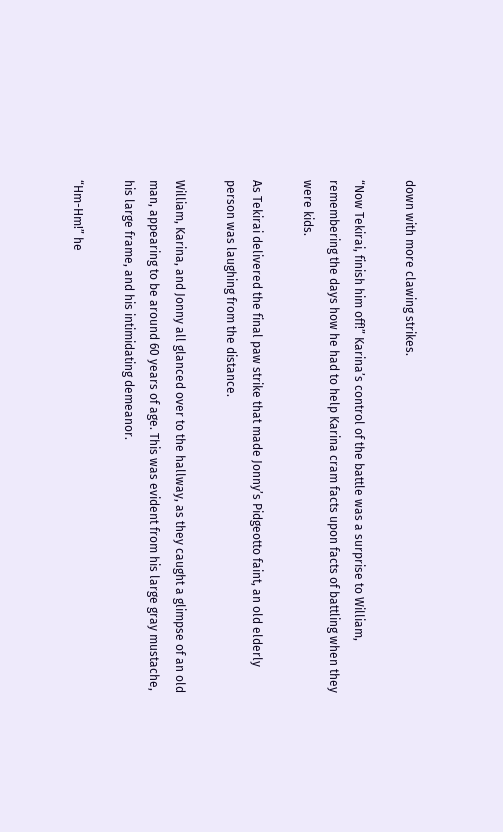down with more clawing strikes.

“Now Tekirai, finish him off!” Karina’s control of the battle was a surprise to William, remembering the days how he had to help Karina cram facts upon facts of battling when they were kids.

As Tekirai delivered the final paw strike that made Jonny’s Pidgeotto faint, an old elderly person was laughing from the distance.

William, Karina, and Jonny all glanced over to the hallway, as they caught a glimpse of an old man, appearing to be around 60 years of age. This was evident from his large gray mustache, his large frame, and his intimidating demeanor.

“Hm-Hm!” he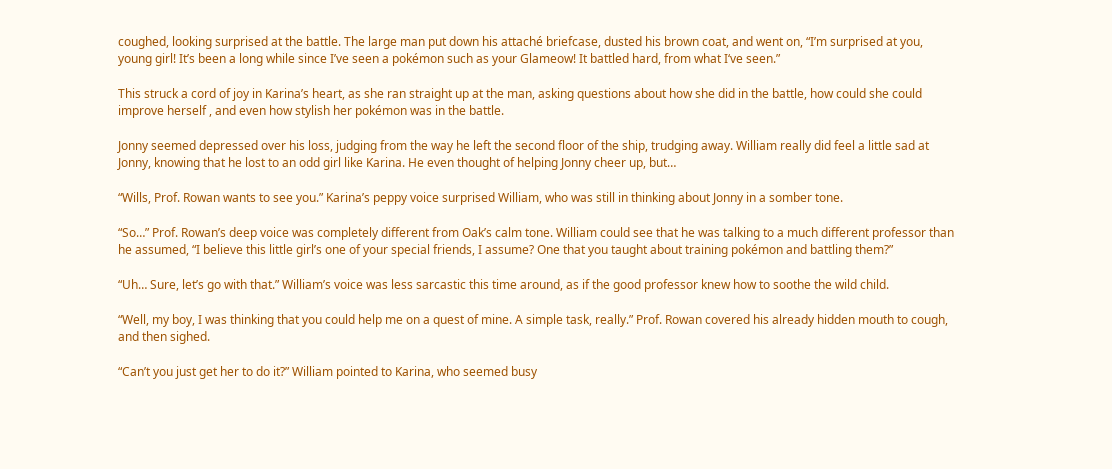coughed, looking surprised at the battle. The large man put down his attaché briefcase, dusted his brown coat, and went on, “I’m surprised at you, young girl! It’s been a long while since I’ve seen a pokémon such as your Glameow! It battled hard, from what I‘ve seen.”

This struck a cord of joy in Karina’s heart, as she ran straight up at the man, asking questions about how she did in the battle, how could she could improve herself , and even how stylish her pokémon was in the battle.

Jonny seemed depressed over his loss, judging from the way he left the second floor of the ship, trudging away. William really did feel a little sad at Jonny, knowing that he lost to an odd girl like Karina. He even thought of helping Jonny cheer up, but…

“Wills, Prof. Rowan wants to see you.” Karina’s peppy voice surprised William, who was still in thinking about Jonny in a somber tone.

“So…” Prof. Rowan’s deep voice was completely different from Oak’s calm tone. William could see that he was talking to a much different professor than he assumed, “I believe this little girl’s one of your special friends, I assume? One that you taught about training pokémon and battling them?”

“Uh… Sure, let’s go with that.” William’s voice was less sarcastic this time around, as if the good professor knew how to soothe the wild child.

“Well, my boy, I was thinking that you could help me on a quest of mine. A simple task, really.” Prof. Rowan covered his already hidden mouth to cough, and then sighed.

“Can’t you just get her to do it?” William pointed to Karina, who seemed busy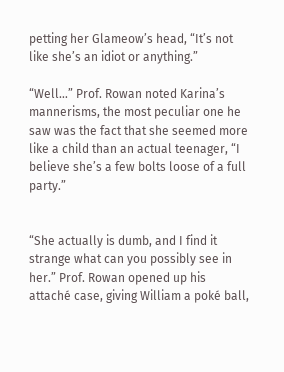petting her Glameow’s head, “It’s not like she’s an idiot or anything.”

“Well…” Prof. Rowan noted Karina’s mannerisms, the most peculiar one he saw was the fact that she seemed more like a child than an actual teenager, “I believe she’s a few bolts loose of a full party.”


“She actually is dumb, and I find it strange what can you possibly see in her.” Prof. Rowan opened up his attaché case, giving William a poké ball,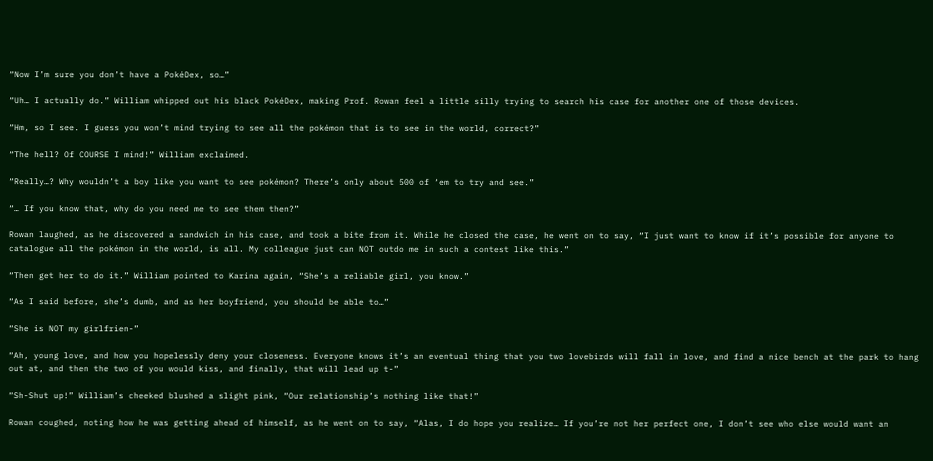“Now I’m sure you don’t have a PokéDex, so…”

“Uh… I actually do.” William whipped out his black PokéDex, making Prof. Rowan feel a little silly trying to search his case for another one of those devices.

“Hm, so I see. I guess you won’t mind trying to see all the pokémon that is to see in the world, correct?”

“The hell? Of COURSE I mind!” William exclaimed.

“Really…? Why wouldn’t a boy like you want to see pokémon? There’s only about 500 of ‘em to try and see.”

“… If you know that, why do you need me to see them then?”

Rowan laughed, as he discovered a sandwich in his case, and took a bite from it. While he closed the case, he went on to say, “I just want to know if it’s possible for anyone to catalogue all the pokémon in the world, is all. My colleague just can NOT outdo me in such a contest like this.”

“Then get her to do it.” William pointed to Karina again, “She’s a reliable girl, you know.”

“As I said before, she’s dumb, and as her boyfriend, you should be able to…”

“She is NOT my girlfrien-”

“Ah, young love, and how you hopelessly deny your closeness. Everyone knows it’s an eventual thing that you two lovebirds will fall in love, and find a nice bench at the park to hang out at, and then the two of you would kiss, and finally, that will lead up t-”

“Sh-Shut up!” William’s cheeked blushed a slight pink, “Our relationship’s nothing like that!”

Rowan coughed, noting how he was getting ahead of himself, as he went on to say, “Alas, I do hope you realize… If you’re not her perfect one, I don’t see who else would want an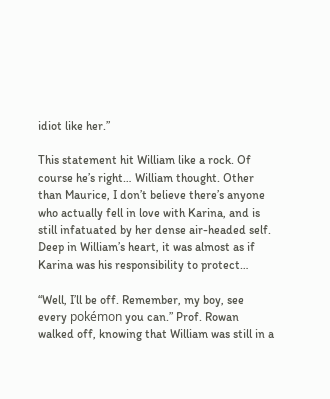idiot like her.”

This statement hit William like a rock. Of course he’s right… William thought. Other than Maurice, I don’t believe there’s anyone who actually fell in love with Karina, and is still infatuated by her dense air-headed self. Deep in William’s heart, it was almost as if Karina was his responsibility to protect…

“Well, I’ll be off. Remember, my boy, see every pokémon you can.” Prof. Rowan walked off, knowing that William was still in a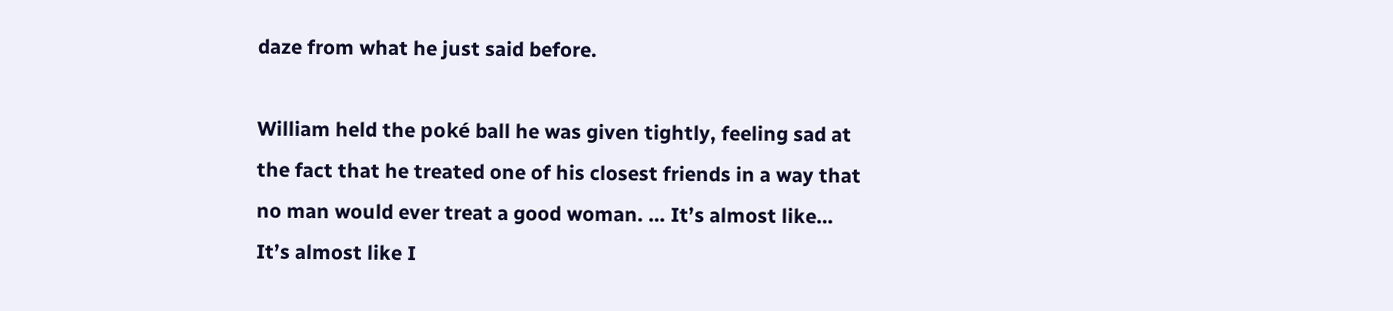daze from what he just said before.

William held the poké ball he was given tightly, feeling sad at the fact that he treated one of his closest friends in a way that no man would ever treat a good woman. … It’s almost like… It’s almost like I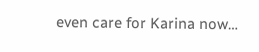even care for Karina now…